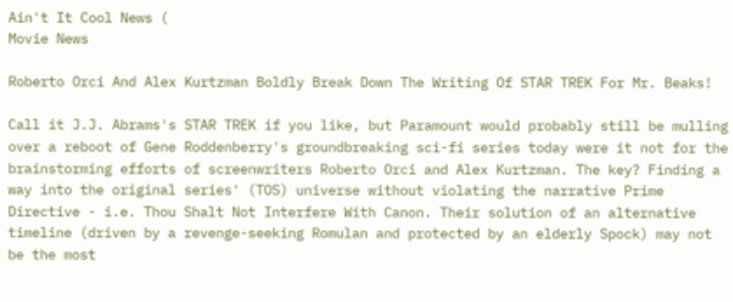Ain't It Cool News (
Movie News

Roberto Orci And Alex Kurtzman Boldly Break Down The Writing Of STAR TREK For Mr. Beaks!

Call it J.J. Abrams's STAR TREK if you like, but Paramount would probably still be mulling over a reboot of Gene Roddenberry's groundbreaking sci-fi series today were it not for the brainstorming efforts of screenwriters Roberto Orci and Alex Kurtzman. The key? Finding a way into the original series' (TOS) universe without violating the narrative Prime Directive - i.e. Thou Shalt Not Interfere With Canon. Their solution of an alternative timeline (driven by a revenge-seeking Romulan and protected by an elderly Spock) may not be the most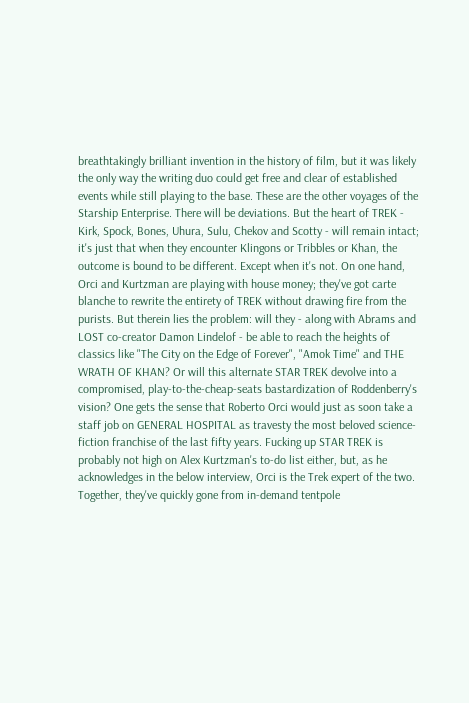breathtakingly brilliant invention in the history of film, but it was likely the only way the writing duo could get free and clear of established events while still playing to the base. These are the other voyages of the Starship Enterprise. There will be deviations. But the heart of TREK - Kirk, Spock, Bones, Uhura, Sulu, Chekov and Scotty - will remain intact; it's just that when they encounter Klingons or Tribbles or Khan, the outcome is bound to be different. Except when it's not. On one hand, Orci and Kurtzman are playing with house money; they've got carte blanche to rewrite the entirety of TREK without drawing fire from the purists. But therein lies the problem: will they - along with Abrams and LOST co-creator Damon Lindelof - be able to reach the heights of classics like "The City on the Edge of Forever", "Amok Time" and THE WRATH OF KHAN? Or will this alternate STAR TREK devolve into a compromised, play-to-the-cheap-seats bastardization of Roddenberry's vision? One gets the sense that Roberto Orci would just as soon take a staff job on GENERAL HOSPITAL as travesty the most beloved science-fiction franchise of the last fifty years. Fucking up STAR TREK is probably not high on Alex Kurtzman's to-do list either, but, as he acknowledges in the below interview, Orci is the Trek expert of the two. Together, they've quickly gone from in-demand tentpole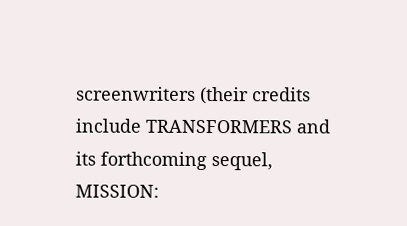screenwriters (their credits include TRANSFORMERS and its forthcoming sequel, MISSION: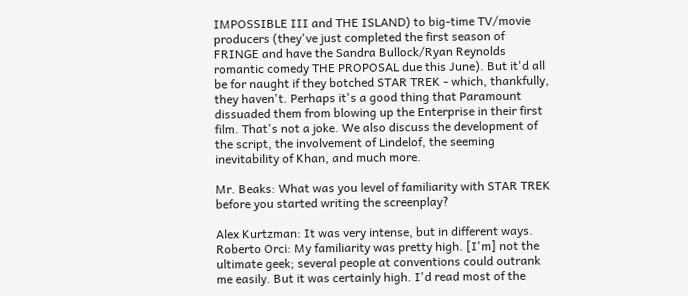IMPOSSIBLE III and THE ISLAND) to big-time TV/movie producers (they've just completed the first season of FRINGE and have the Sandra Bullock/Ryan Reynolds romantic comedy THE PROPOSAL due this June). But it'd all be for naught if they botched STAR TREK - which, thankfully, they haven't. Perhaps it's a good thing that Paramount dissuaded them from blowing up the Enterprise in their first film. That's not a joke. We also discuss the development of the script, the involvement of Lindelof, the seeming inevitability of Khan, and much more.

Mr. Beaks: What was you level of familiarity with STAR TREK before you started writing the screenplay?

Alex Kurtzman: It was very intense, but in different ways. Roberto Orci: My familiarity was pretty high. [I'm] not the ultimate geek; several people at conventions could outrank me easily. But it was certainly high. I'd read most of the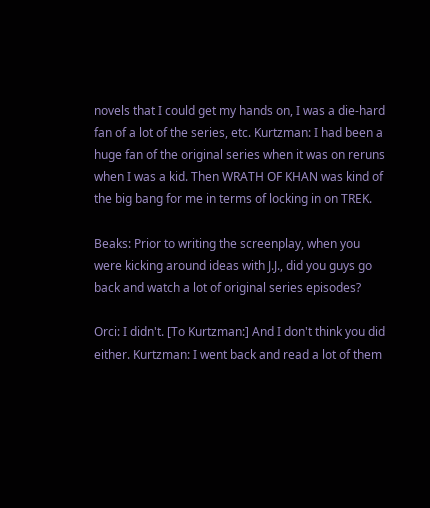novels that I could get my hands on, I was a die-hard fan of a lot of the series, etc. Kurtzman: I had been a huge fan of the original series when it was on reruns when I was a kid. Then WRATH OF KHAN was kind of the big bang for me in terms of locking in on TREK.

Beaks: Prior to writing the screenplay, when you were kicking around ideas with J.J., did you guys go back and watch a lot of original series episodes?

Orci: I didn't. [To Kurtzman:] And I don't think you did either. Kurtzman: I went back and read a lot of them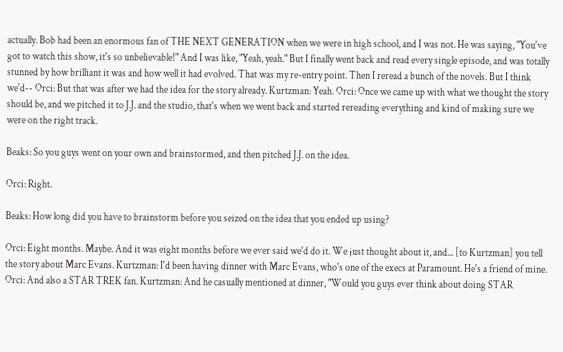actually. Bob had been an enormous fan of THE NEXT GENERATION when we were in high school, and I was not. He was saying, "You've got to watch this show, it's so unbelievable!" And I was like, "Yeah, yeah." But I finally went back and read every single episode, and was totally stunned by how brilliant it was and how well it had evolved. That was my re-entry point. Then I reread a bunch of the novels. But I think we'd-- Orci: But that was after we had the idea for the story already. Kurtzman: Yeah. Orci: Once we came up with what we thought the story should be, and we pitched it to J.J. and the studio, that's when we went back and started rereading everything and kind of making sure we were on the right track.

Beaks: So you guys went on your own and brainstormed, and then pitched J.J. on the idea.

Orci: Right.

Beaks: How long did you have to brainstorm before you seized on the idea that you ended up using?

Orci: Eight months. Maybe. And it was eight months before we ever said we'd do it. We just thought about it, and... [to Kurtzman] you tell the story about Marc Evans. Kurtzman: I'd been having dinner with Marc Evans, who's one of the execs at Paramount. He's a friend of mine. Orci: And also a STAR TREK fan. Kurtzman: And he casually mentioned at dinner, "Would you guys ever think about doing STAR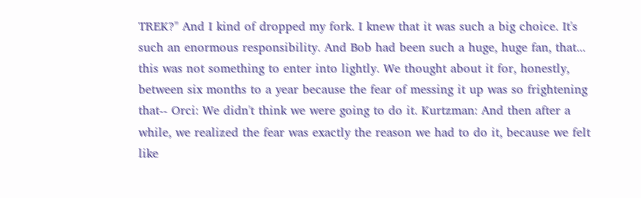TREK?" And I kind of dropped my fork. I knew that it was such a big choice. It's such an enormous responsibility. And Bob had been such a huge, huge fan, that... this was not something to enter into lightly. We thought about it for, honestly, between six months to a year because the fear of messing it up was so frightening that-- Orci: We didn't think we were going to do it. Kurtzman: And then after a while, we realized the fear was exactly the reason we had to do it, because we felt like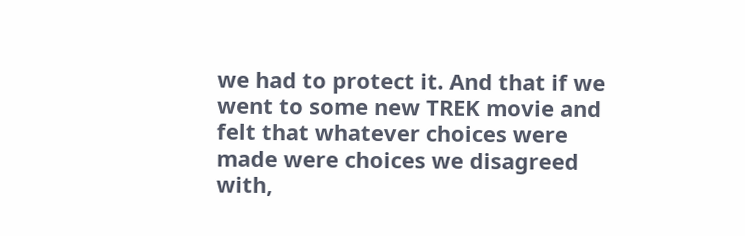we had to protect it. And that if we went to some new TREK movie and felt that whatever choices were made were choices we disagreed with,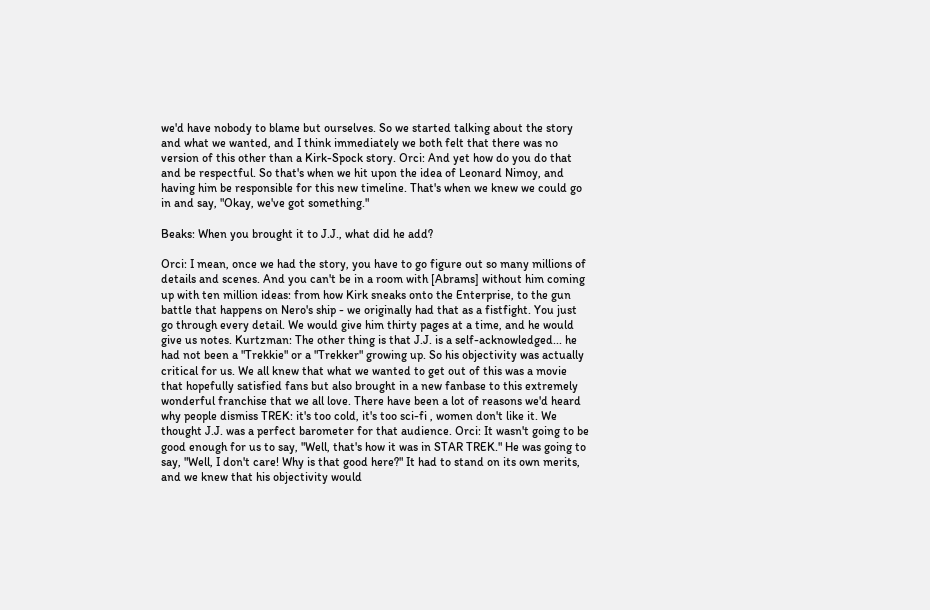we'd have nobody to blame but ourselves. So we started talking about the story and what we wanted, and I think immediately we both felt that there was no version of this other than a Kirk-Spock story. Orci: And yet how do you do that and be respectful. So that's when we hit upon the idea of Leonard Nimoy, and having him be responsible for this new timeline. That's when we knew we could go in and say, "Okay, we've got something."

Beaks: When you brought it to J.J., what did he add?

Orci: I mean, once we had the story, you have to go figure out so many millions of details and scenes. And you can't be in a room with [Abrams] without him coming up with ten million ideas: from how Kirk sneaks onto the Enterprise, to the gun battle that happens on Nero's ship - we originally had that as a fistfight. You just go through every detail. We would give him thirty pages at a time, and he would give us notes. Kurtzman: The other thing is that J.J. is a self-acknowledged... he had not been a "Trekkie" or a "Trekker" growing up. So his objectivity was actually critical for us. We all knew that what we wanted to get out of this was a movie that hopefully satisfied fans but also brought in a new fanbase to this extremely wonderful franchise that we all love. There have been a lot of reasons we'd heard why people dismiss TREK: it's too cold, it's too sci-fi , women don't like it. We thought J.J. was a perfect barometer for that audience. Orci: It wasn't going to be good enough for us to say, "Well, that's how it was in STAR TREK." He was going to say, "Well, I don't care! Why is that good here?" It had to stand on its own merits, and we knew that his objectivity would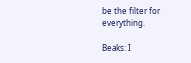be the filter for everything.

Beaks: I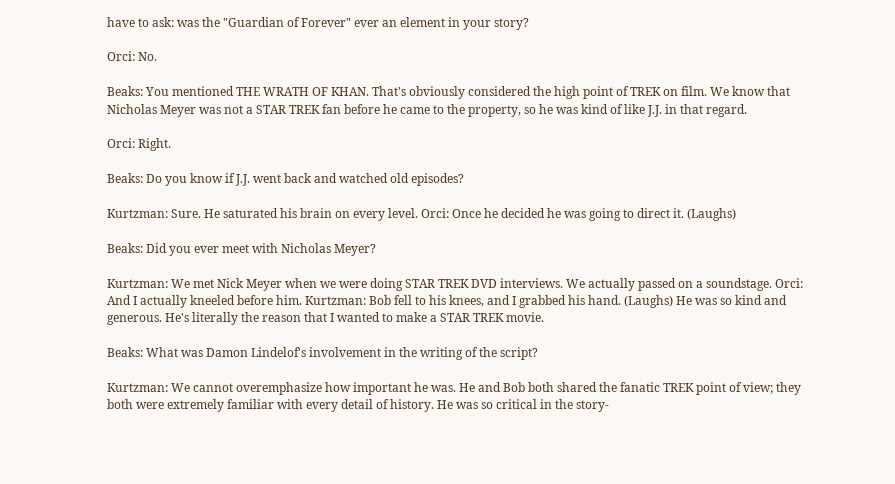have to ask: was the "Guardian of Forever" ever an element in your story?

Orci: No.

Beaks: You mentioned THE WRATH OF KHAN. That's obviously considered the high point of TREK on film. We know that Nicholas Meyer was not a STAR TREK fan before he came to the property, so he was kind of like J.J. in that regard.

Orci: Right.

Beaks: Do you know if J.J. went back and watched old episodes?

Kurtzman: Sure. He saturated his brain on every level. Orci: Once he decided he was going to direct it. (Laughs)

Beaks: Did you ever meet with Nicholas Meyer?

Kurtzman: We met Nick Meyer when we were doing STAR TREK DVD interviews. We actually passed on a soundstage. Orci: And I actually kneeled before him. Kurtzman: Bob fell to his knees, and I grabbed his hand. (Laughs) He was so kind and generous. He's literally the reason that I wanted to make a STAR TREK movie.

Beaks: What was Damon Lindelof's involvement in the writing of the script?

Kurtzman: We cannot overemphasize how important he was. He and Bob both shared the fanatic TREK point of view; they both were extremely familiar with every detail of history. He was so critical in the story-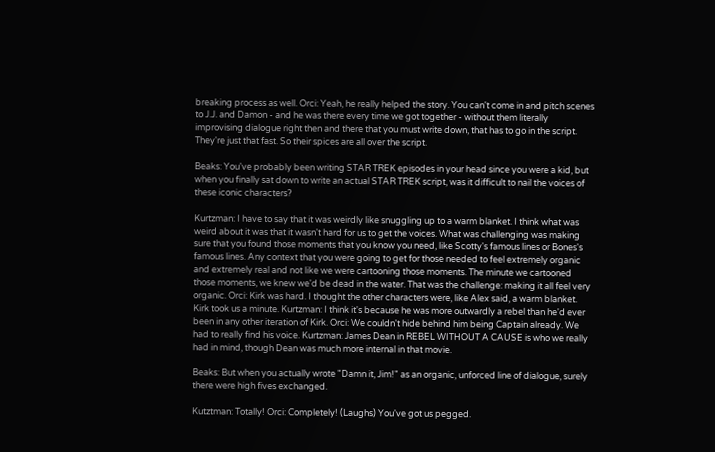breaking process as well. Orci: Yeah, he really helped the story. You can't come in and pitch scenes to J.J. and Damon - and he was there every time we got together - without them literally improvising dialogue right then and there that you must write down, that has to go in the script. They're just that fast. So their spices are all over the script.

Beaks: You've probably been writing STAR TREK episodes in your head since you were a kid, but when you finally sat down to write an actual STAR TREK script, was it difficult to nail the voices of these iconic characters?

Kurtzman: I have to say that it was weirdly like snuggling up to a warm blanket. I think what was weird about it was that it wasn't hard for us to get the voices. What was challenging was making sure that you found those moments that you know you need, like Scotty's famous lines or Bones's famous lines. Any context that you were going to get for those needed to feel extremely organic and extremely real and not like we were cartooning those moments. The minute we cartooned those moments, we knew we'd be dead in the water. That was the challenge: making it all feel very organic. Orci: Kirk was hard. I thought the other characters were, like Alex said, a warm blanket. Kirk took us a minute. Kurtzman: I think it's because he was more outwardly a rebel than he'd ever been in any other iteration of Kirk. Orci: We couldn't hide behind him being Captain already. We had to really find his voice. Kurtzman: James Dean in REBEL WITHOUT A CAUSE is who we really had in mind, though Dean was much more internal in that movie.

Beaks: But when you actually wrote "Damn it, Jim!" as an organic, unforced line of dialogue, surely there were high fives exchanged.

Kutztman: Totally! Orci: Completely! (Laughs) You've got us pegged.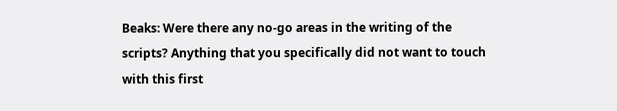Beaks: Were there any no-go areas in the writing of the scripts? Anything that you specifically did not want to touch with this first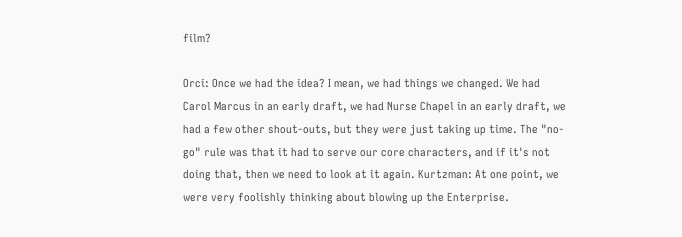film?

Orci: Once we had the idea? I mean, we had things we changed. We had Carol Marcus in an early draft, we had Nurse Chapel in an early draft, we had a few other shout-outs, but they were just taking up time. The "no-go" rule was that it had to serve our core characters, and if it's not doing that, then we need to look at it again. Kurtzman: At one point, we were very foolishly thinking about blowing up the Enterprise.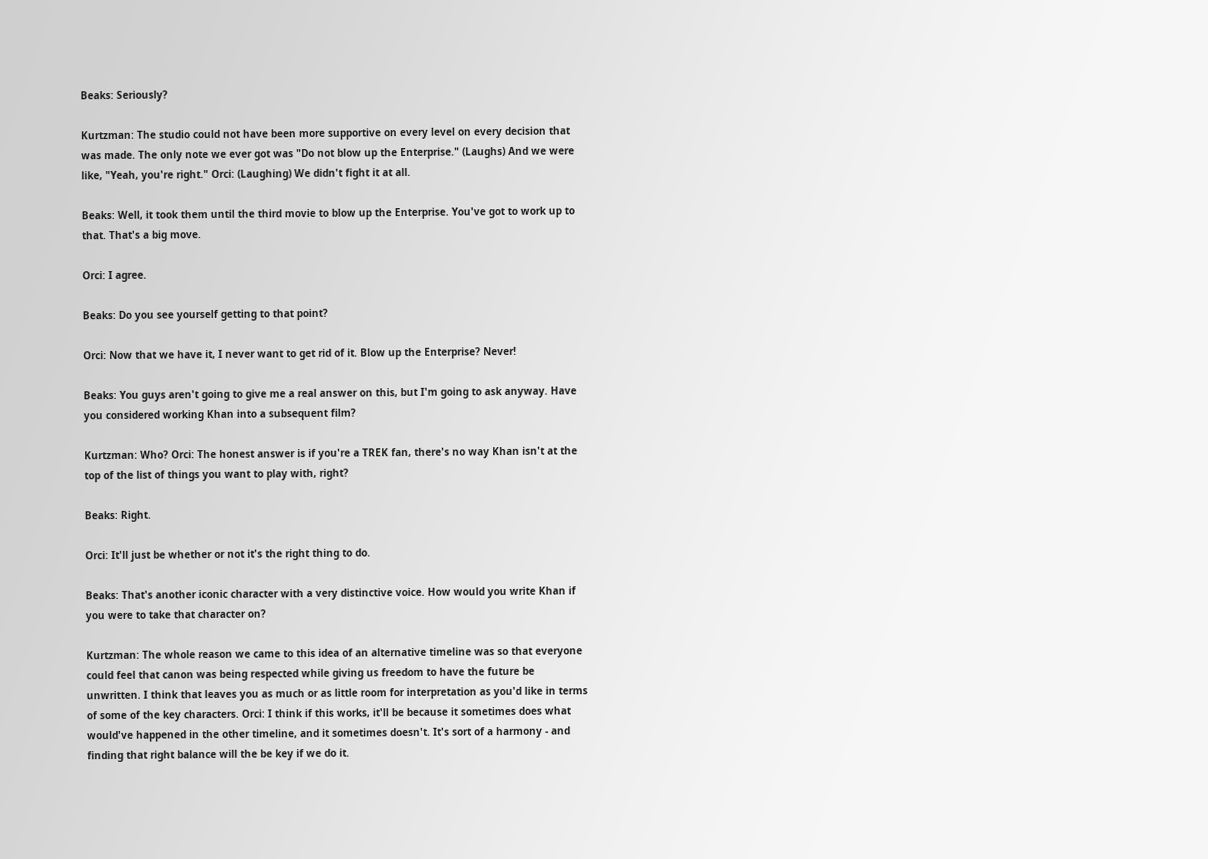Beaks: Seriously?

Kurtzman: The studio could not have been more supportive on every level on every decision that was made. The only note we ever got was "Do not blow up the Enterprise." (Laughs) And we were like, "Yeah, you're right." Orci: (Laughing) We didn't fight it at all.

Beaks: Well, it took them until the third movie to blow up the Enterprise. You've got to work up to that. That's a big move.

Orci: I agree.

Beaks: Do you see yourself getting to that point?

Orci: Now that we have it, I never want to get rid of it. Blow up the Enterprise? Never!

Beaks: You guys aren't going to give me a real answer on this, but I'm going to ask anyway. Have you considered working Khan into a subsequent film?

Kurtzman: Who? Orci: The honest answer is if you're a TREK fan, there's no way Khan isn't at the top of the list of things you want to play with, right?

Beaks: Right.

Orci: It'll just be whether or not it's the right thing to do.

Beaks: That's another iconic character with a very distinctive voice. How would you write Khan if you were to take that character on?

Kurtzman: The whole reason we came to this idea of an alternative timeline was so that everyone could feel that canon was being respected while giving us freedom to have the future be unwritten. I think that leaves you as much or as little room for interpretation as you'd like in terms of some of the key characters. Orci: I think if this works, it'll be because it sometimes does what would've happened in the other timeline, and it sometimes doesn't. It's sort of a harmony - and finding that right balance will the be key if we do it.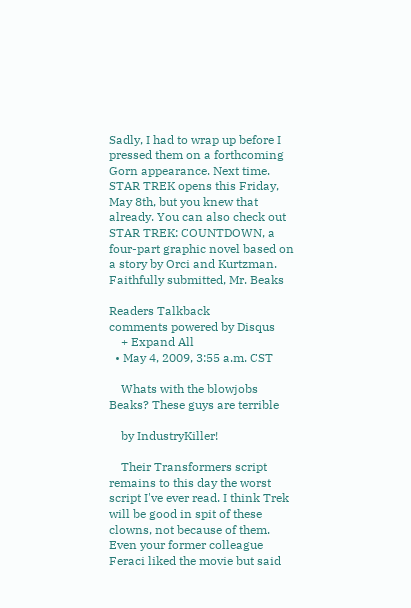Sadly, I had to wrap up before I pressed them on a forthcoming Gorn appearance. Next time. STAR TREK opens this Friday, May 8th, but you knew that already. You can also check out STAR TREK: COUNTDOWN, a four-part graphic novel based on a story by Orci and Kurtzman. Faithfully submitted, Mr. Beaks

Readers Talkback
comments powered by Disqus
    + Expand All
  • May 4, 2009, 3:55 a.m. CST

    Whats with the blowjobs Beaks? These guys are terrible

    by IndustryKiller!

    Their Transformers script remains to this day the worst script I've ever read. I think Trek will be good in spit of these clowns, not because of them. Even your former colleague Feraci liked the movie but said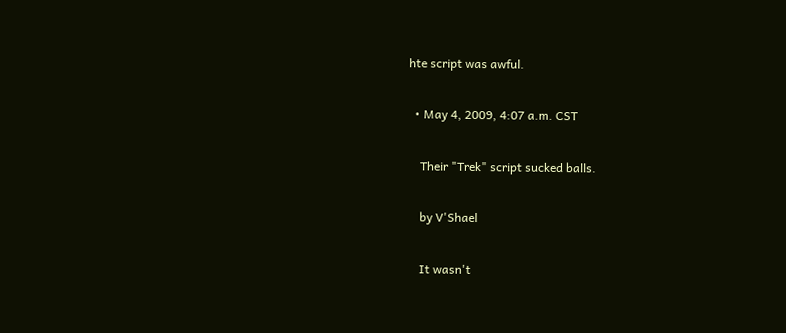hte script was awful.

  • May 4, 2009, 4:07 a.m. CST

    Their "Trek" script sucked balls.

    by V'Shael

    It wasn't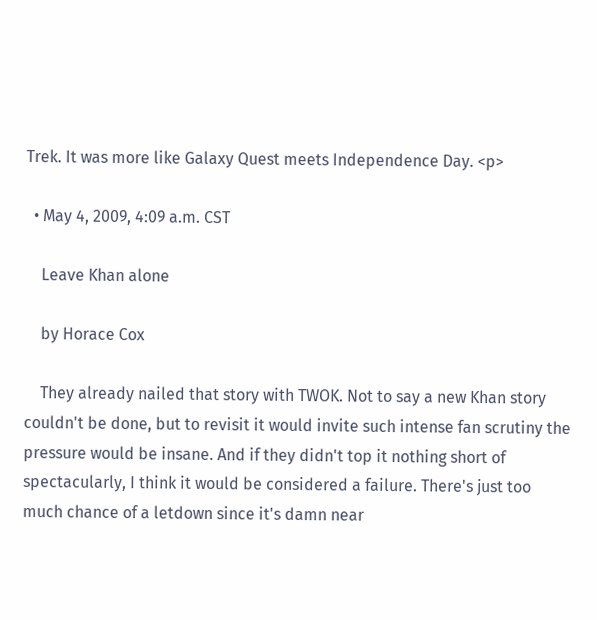Trek. It was more like Galaxy Quest meets Independence Day. <p>

  • May 4, 2009, 4:09 a.m. CST

    Leave Khan alone

    by Horace Cox

    They already nailed that story with TWOK. Not to say a new Khan story couldn't be done, but to revisit it would invite such intense fan scrutiny the pressure would be insane. And if they didn't top it nothing short of spectacularly, I think it would be considered a failure. There's just too much chance of a letdown since it's damn near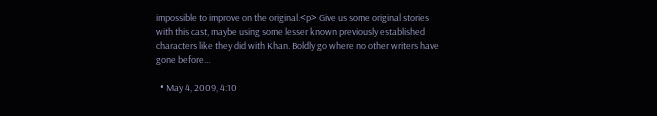impossible to improve on the original.<p> Give us some original stories with this cast, maybe using some lesser known previously established characters like they did with Khan. Boldly go where no other writers have gone before...

  • May 4, 2009, 4:10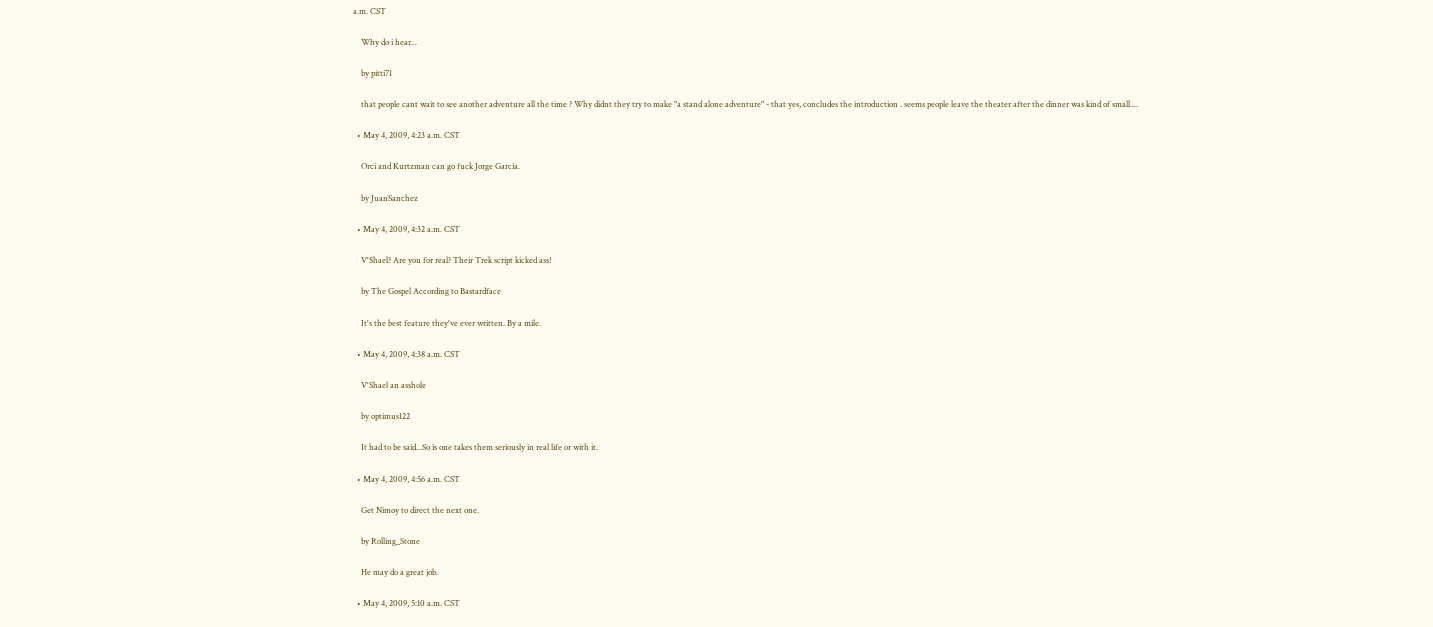a.m. CST

    Why do i hear...

    by pitti71

    that people cant wait to see another adventure all the time ? Why didnt they try to make "a stand alone adventure" - that yes, concludes the introduction . seems people leave the theater after the dinner was kind of small....

  • May 4, 2009, 4:23 a.m. CST

    Orci and Kurtzman can go fuck Jorge Garcia.

    by JuanSanchez

  • May 4, 2009, 4:32 a.m. CST

    V'Shael? Are you for real? Their Trek script kicked ass!

    by The Gospel According to Bastardface

    It's the best feature they've ever written. By a mile.

  • May 4, 2009, 4:38 a.m. CST

    V'Shael an asshole

    by optimus122

    It had to be said...So is one takes them seriously in real life or with it.

  • May 4, 2009, 4:56 a.m. CST

    Get Nimoy to direct the next one.

    by Rolling_Stone

    He may do a great job.

  • May 4, 2009, 5:10 a.m. CST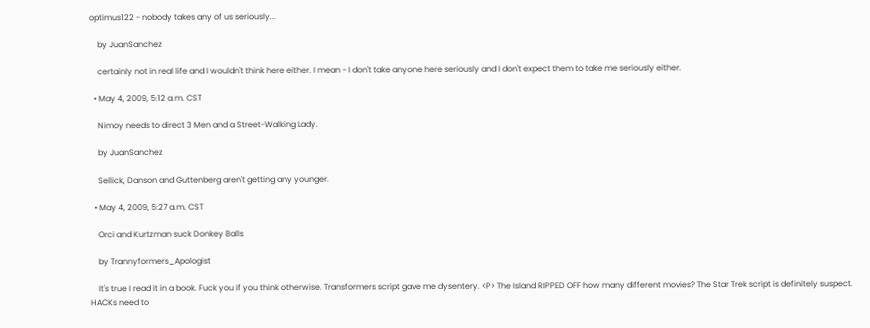optimus122 - nobody takes any of us seriously...

    by JuanSanchez

    certainly not in real life and I wouldn't think here either. I mean - I don't take anyone here seriously and I don't expect them to take me seriously either.

  • May 4, 2009, 5:12 a.m. CST

    Nimoy needs to direct 3 Men and a Street-Walking Lady.

    by JuanSanchez

    Sellick, Danson and Guttenberg aren't getting any younger.

  • May 4, 2009, 5:27 a.m. CST

    Orci and Kurtzman suck Donkey Balls

    by Trannyformers_Apologist

    It's true I read it in a book. Fuck you if you think otherwise. Transformers script gave me dysentery. <P> The Island RIPPED OFF how many different movies? The Star Trek script is definitely suspect. HACKs need to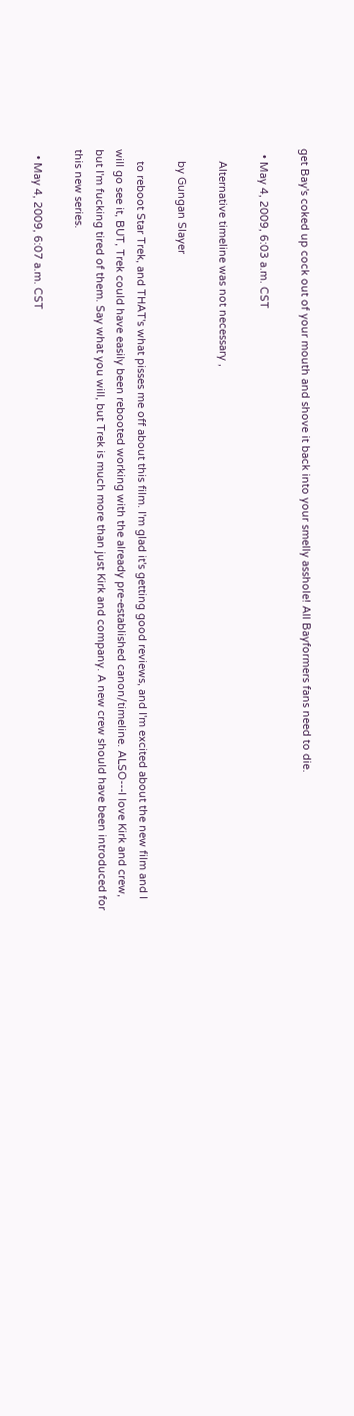get Bay's coked up cock out of your mouth and shove it back into your smelly asshole! All Bayformers fans need to die.

  • May 4, 2009, 6:03 a.m. CST

    Alternative timeline was not necessary ,

    by Gungan Slayer

    to reboot Star Trek, and THAT's what pisses me off about this film. I'm glad it's getting good reviews, and I'm excited about the new film and I will go see it, BUT, Trek could have easily been rebooted working with the already pre-established canon/timeline. ALSO---I love Kirk and crew, but I'm fucking tired of them. Say what you will, but Trek is much more than just Kirk and company. A new crew should have been introduced for this new series.

  • May 4, 2009, 6:07 a.m. CST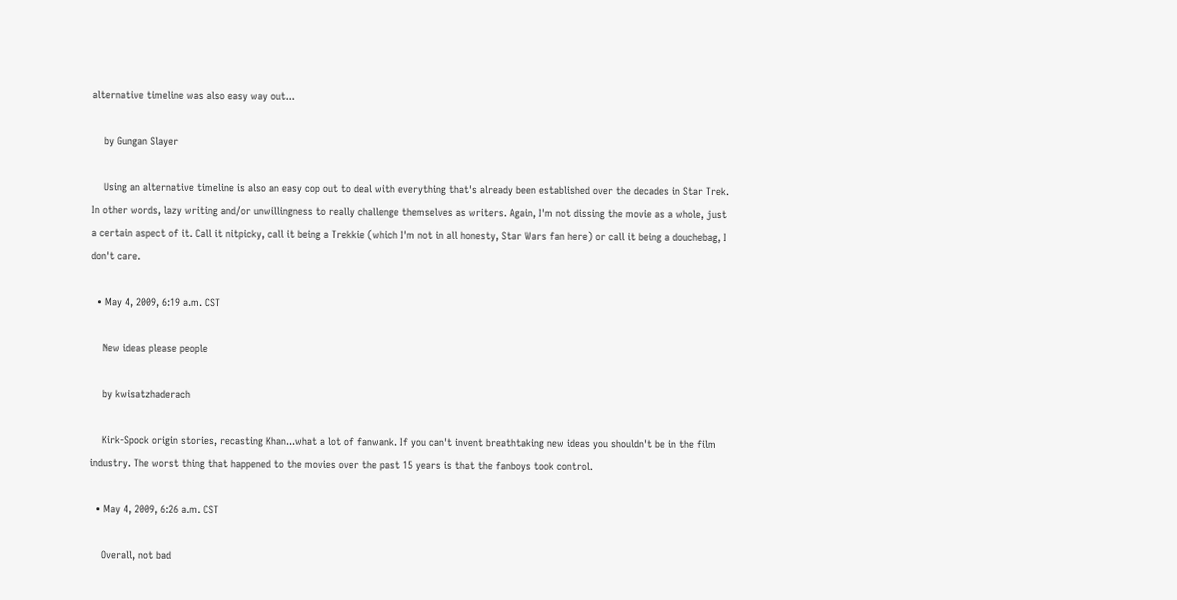alternative timeline was also easy way out...

    by Gungan Slayer

    Using an alternative timeline is also an easy cop out to deal with everything that's already been established over the decades in Star Trek. In other words, lazy writing and/or unwillingness to really challenge themselves as writers. Again, I'm not dissing the movie as a whole, just a certain aspect of it. Call it nitpicky, call it being a Trekkie (which I'm not in all honesty, Star Wars fan here) or call it being a douchebag, I don't care.

  • May 4, 2009, 6:19 a.m. CST

    New ideas please people

    by kwisatzhaderach

    Kirk-Spock origin stories, recasting Khan...what a lot of fanwank. If you can't invent breathtaking new ideas you shouldn't be in the film industry. The worst thing that happened to the movies over the past 15 years is that the fanboys took control.

  • May 4, 2009, 6:26 a.m. CST

    Overall, not bad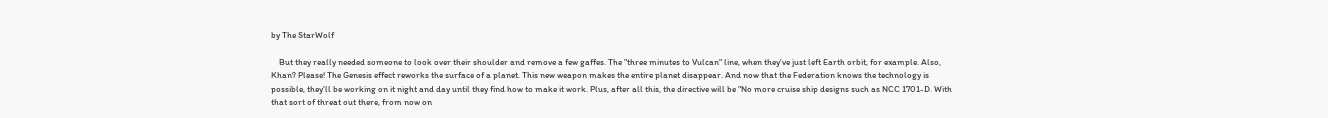by The StarWolf

    But they really needed someone to look over their shoulder and remove a few gaffes. The "three minutes to Vulcan" line, when they've just left Earth orbit, for example. Also, Khan? Please! The Genesis effect reworks the surface of a planet. This new weapon makes the entire planet disappear. And now that the Federation knows the technology is possible, they'll be working on it night and day until they find how to make it work. Plus, after all this, the directive will be "No more cruise ship designs such as NCC 1701-D. With that sort of threat out there, from now on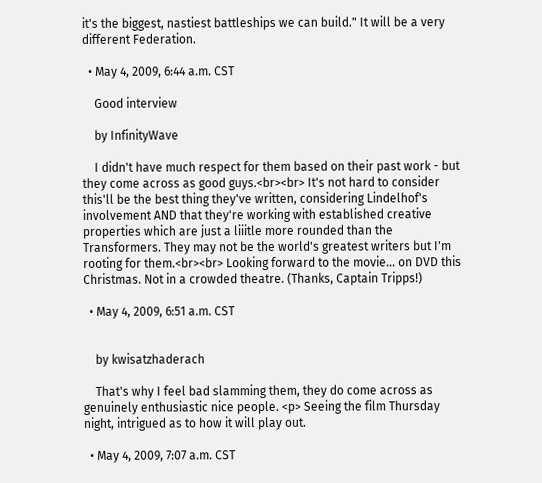it's the biggest, nastiest battleships we can build." It will be a very different Federation.

  • May 4, 2009, 6:44 a.m. CST

    Good interview

    by InfinityWave

    I didn't have much respect for them based on their past work - but they come across as good guys.<br><br> It's not hard to consider this'll be the best thing they've written, considering Lindelhof's involvement AND that they're working with established creative properties which are just a liiitle more rounded than the Transformers. They may not be the world's greatest writers but I'm rooting for them.<br><br> Looking forward to the movie... on DVD this Christmas. Not in a crowded theatre. (Thanks, Captain Tripps!)

  • May 4, 2009, 6:51 a.m. CST


    by kwisatzhaderach

    That's why I feel bad slamming them, they do come across as genuinely enthusiastic nice people. <p> Seeing the film Thursday night, intrigued as to how it will play out.

  • May 4, 2009, 7:07 a.m. CST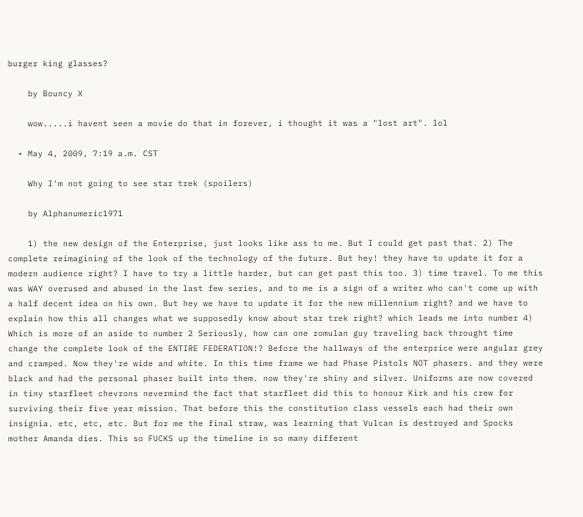burger king glasses?

    by Bouncy X

    wow.....i havent seen a movie do that in forever, i thought it was a "lost art". lol

  • May 4, 2009, 7:19 a.m. CST

    Why I'm not going to see star trek (spoilers)

    by Alphanumeric1971

    1) the new design of the Enterprise, just looks like ass to me. But I could get past that. 2) The complete reimagining of the look of the technology of the future. But hey! they have to update it for a modern audience right? I have to try a little harder, but can get past this too. 3) time travel. To me this was WAY overused and abused in the last few series, and to me is a sign of a writer who can't come up with a half decent idea on his own. But hey we have to update it for the new millennium right? and we have to explain how this all changes what we supposedly know about star trek right? which leads me into number 4) Which is more of an aside to number 2 Seriously, how can one romulan guy traveling back throught time change the complete look of the ENTIRE FEDERATION!? Before the hallways of the enterprice were angular grey and cramped. Now they're wide and white. In this time frame we had Phase Pistols NOT phasers. and they were black and had the personal phaser built into them. now they're shiny and silver. Uniforms are now covered in tiny starfleet chevrons nevermind the fact that starfleet did this to honour Kirk and his crew for surviving their five year mission. That before this the constitution class vessels each had their own insignia. etc, etc, etc. But for me the final straw, was learning that Vulcan is destroyed and Spocks mother Amanda dies. This so FUCKS up the timeline in so many different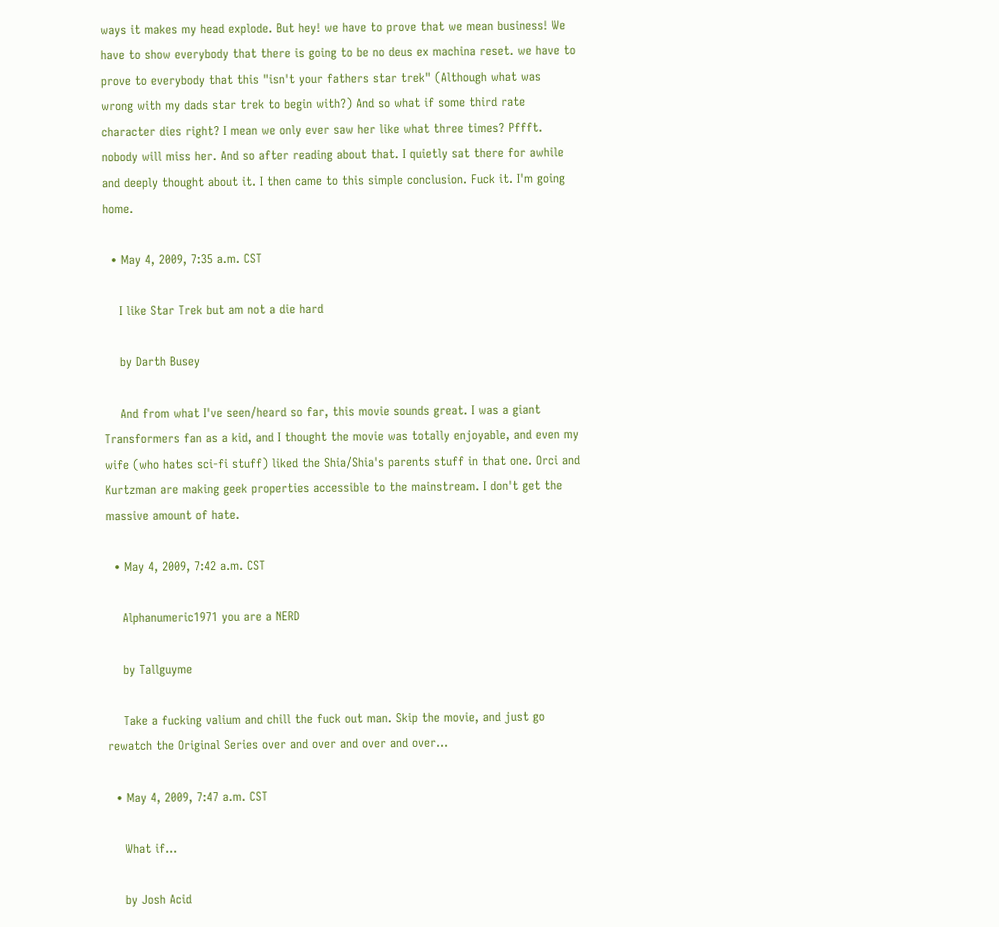ways it makes my head explode. But hey! we have to prove that we mean business! We have to show everybody that there is going to be no deus ex machina reset. we have to prove to everybody that this "isn't your fathers star trek" (Although what was wrong with my dads star trek to begin with?) And so what if some third rate character dies right? I mean we only ever saw her like what three times? Pffft. nobody will miss her. And so after reading about that. I quietly sat there for awhile and deeply thought about it. I then came to this simple conclusion. Fuck it. I'm going home.

  • May 4, 2009, 7:35 a.m. CST

    I like Star Trek but am not a die hard

    by Darth Busey

    And from what I've seen/heard so far, this movie sounds great. I was a giant Transformers fan as a kid, and I thought the movie was totally enjoyable, and even my wife (who hates sci-fi stuff) liked the Shia/Shia's parents stuff in that one. Orci and Kurtzman are making geek properties accessible to the mainstream. I don't get the massive amount of hate.

  • May 4, 2009, 7:42 a.m. CST

    Alphanumeric1971 you are a NERD

    by Tallguyme

    Take a fucking valium and chill the fuck out man. Skip the movie, and just go rewatch the Original Series over and over and over and over...

  • May 4, 2009, 7:47 a.m. CST

    What if...

    by Josh Acid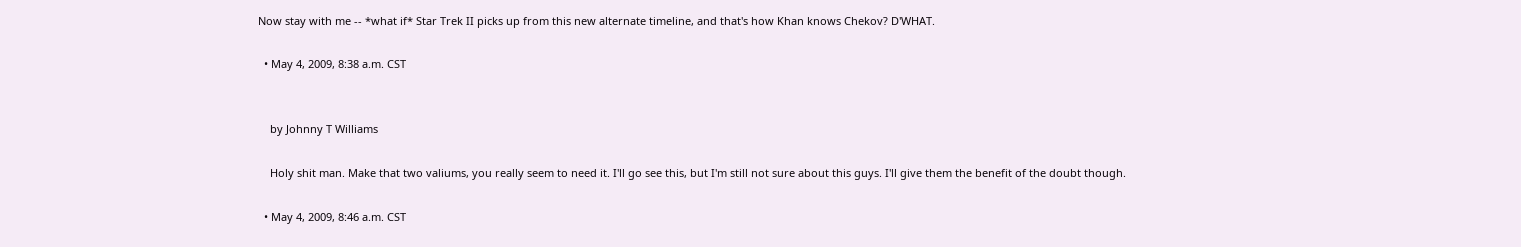Now stay with me -- *what if* Star Trek II picks up from this new alternate timeline, and that's how Khan knows Chekov? D'WHAT.

  • May 4, 2009, 8:38 a.m. CST


    by Johnny T Williams

    Holy shit man. Make that two valiums, you really seem to need it. I'll go see this, but I'm still not sure about this guys. I'll give them the benefit of the doubt though.

  • May 4, 2009, 8:46 a.m. CST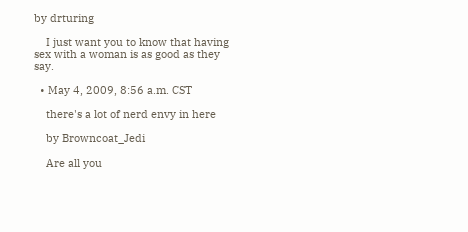by drturing

    I just want you to know that having sex with a woman is as good as they say.

  • May 4, 2009, 8:56 a.m. CST

    there's a lot of nerd envy in here

    by Browncoat_Jedi

    Are all you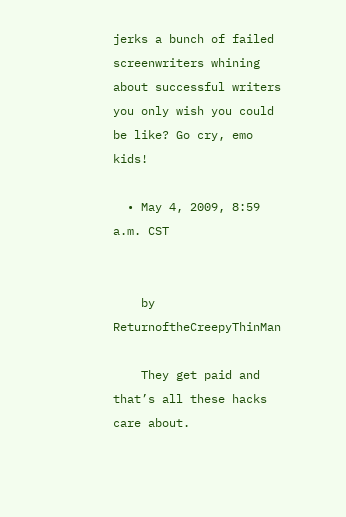jerks a bunch of failed screenwriters whining about successful writers you only wish you could be like? Go cry, emo kids!

  • May 4, 2009, 8:59 a.m. CST


    by ReturnoftheCreepyThinMan

    They get paid and that’s all these hacks care about.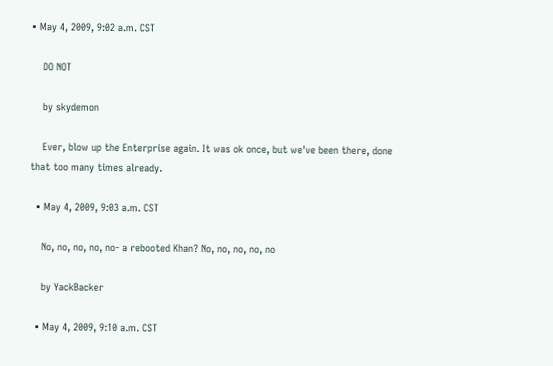• May 4, 2009, 9:02 a.m. CST

    DO NOT

    by skydemon

    Ever, blow up the Enterprise again. It was ok once, but we've been there, done that too many times already.

  • May 4, 2009, 9:03 a.m. CST

    No, no, no, no, no- a rebooted Khan? No, no, no, no, no

    by YackBacker

  • May 4, 2009, 9:10 a.m. CST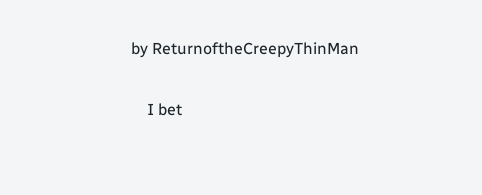by ReturnoftheCreepyThinMan

    I bet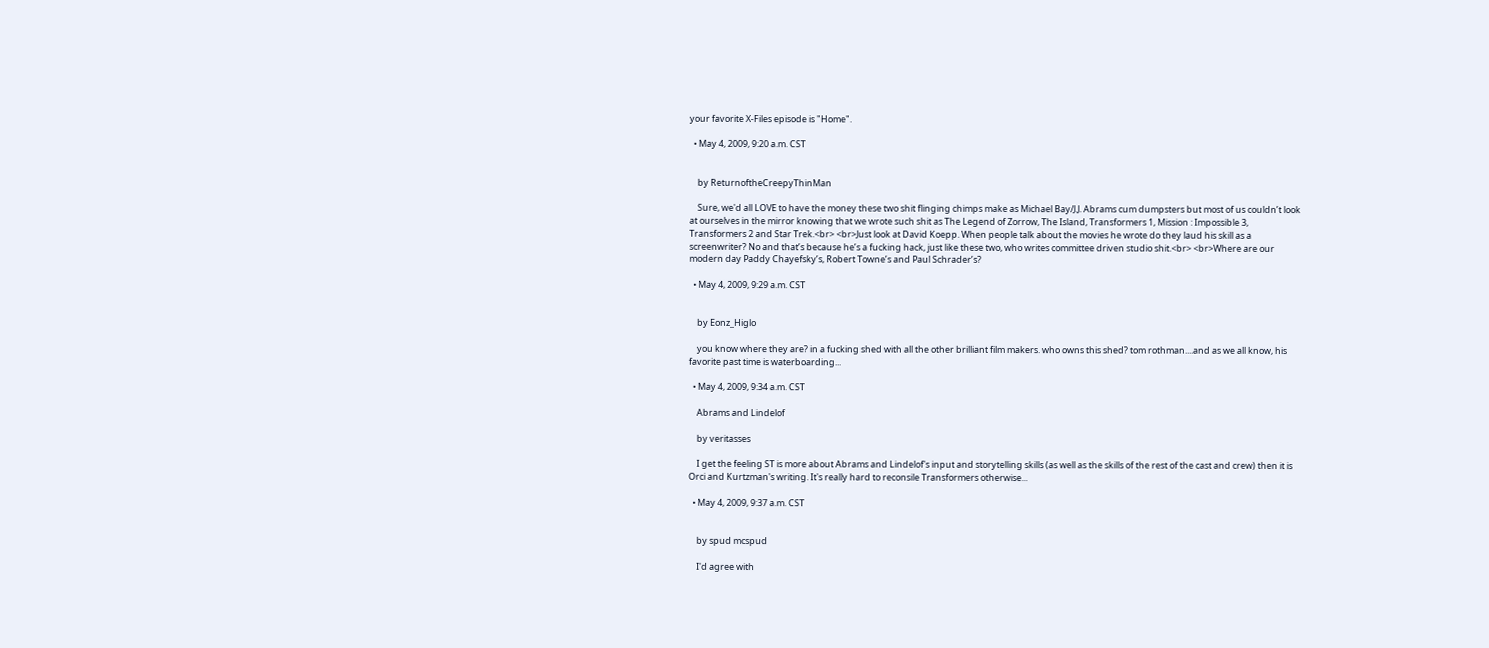your favorite X-Files episode is "Home".

  • May 4, 2009, 9:20 a.m. CST


    by ReturnoftheCreepyThinMan

    Sure, we'd all LOVE to have the money these two shit flinging chimps make as Michael Bay/J.J. Abrams cum dumpsters but most of us couldn’t look at ourselves in the mirror knowing that we wrote such shit as The Legend of Zorrow, The Island, Transformers 1, Mission : Impossible 3, Transformers 2 and Star Trek.<br> <br>Just look at David Koepp. When people talk about the movies he wrote do they laud his skill as a screenwriter? No and that’s because he’s a fucking hack, just like these two, who writes committee driven studio shit.<br> <br>Where are our modern day Paddy Chayefsky’s, Robert Towne’s and Paul Schrader’s?

  • May 4, 2009, 9:29 a.m. CST


    by Eonz_Higlo

    you know where they are? in a fucking shed with all the other brilliant film makers. who owns this shed? tom rothman....and as we all know, his favorite past time is waterboarding...

  • May 4, 2009, 9:34 a.m. CST

    Abrams and Lindelof

    by veritasses

    I get the feeling ST is more about Abrams and Lindelof's input and storytelling skills (as well as the skills of the rest of the cast and crew) then it is Orci and Kurtzman's writing. It's really hard to reconsile Transformers otherwise...

  • May 4, 2009, 9:37 a.m. CST


    by spud mcspud

    I'd agree with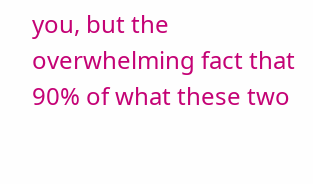you, but the overwhelming fact that 90% of what these two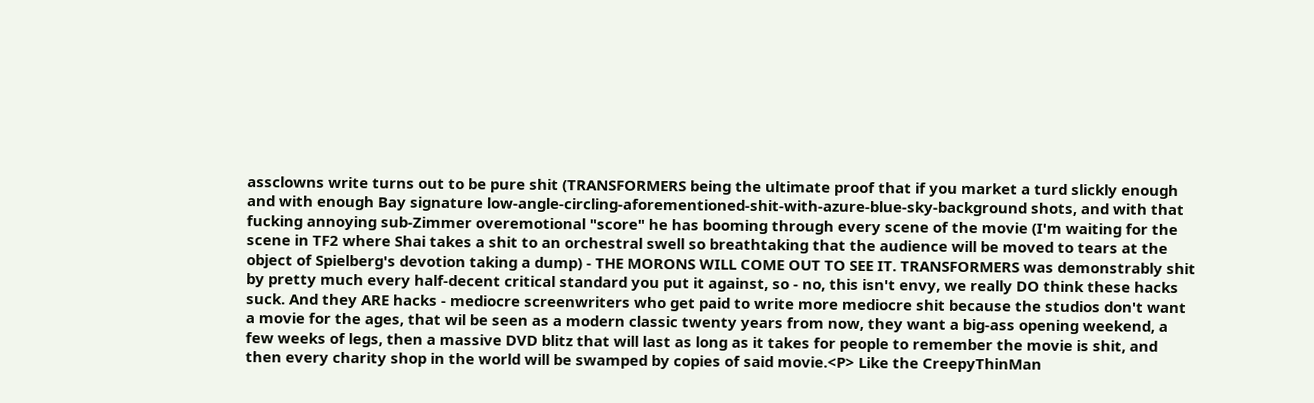assclowns write turns out to be pure shit (TRANSFORMERS being the ultimate proof that if you market a turd slickly enough and with enough Bay signature low-angle-circling-aforementioned-shit-with-azure-blue-sky-background shots, and with that fucking annoying sub-Zimmer overemotional "score" he has booming through every scene of the movie (I'm waiting for the scene in TF2 where Shai takes a shit to an orchestral swell so breathtaking that the audience will be moved to tears at the object of Spielberg's devotion taking a dump) - THE MORONS WILL COME OUT TO SEE IT. TRANSFORMERS was demonstrably shit by pretty much every half-decent critical standard you put it against, so - no, this isn't envy, we really DO think these hacks suck. And they ARE hacks - mediocre screenwriters who get paid to write more mediocre shit because the studios don't want a movie for the ages, that wil be seen as a modern classic twenty years from now, they want a big-ass opening weekend, a few weeks of legs, then a massive DVD blitz that will last as long as it takes for people to remember the movie is shit, and then every charity shop in the world will be swamped by copies of said movie.<P> Like the CreepyThinMan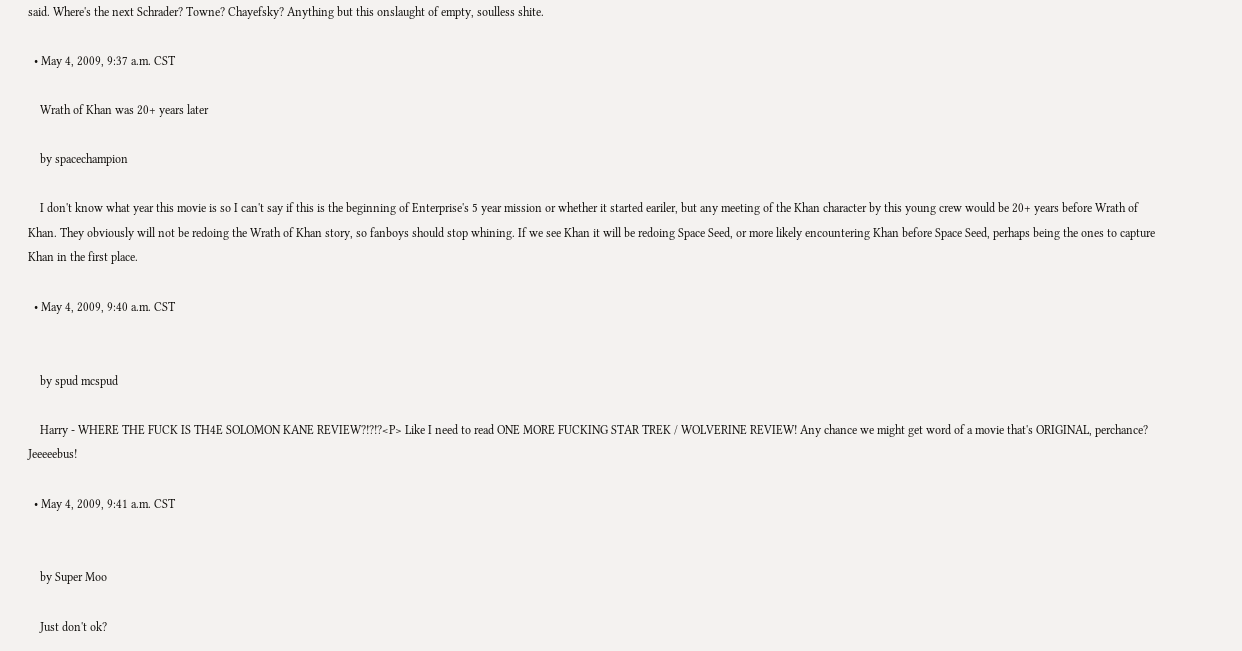said. Where's the next Schrader? Towne? Chayefsky? Anything but this onslaught of empty, soulless shite.

  • May 4, 2009, 9:37 a.m. CST

    Wrath of Khan was 20+ years later

    by spacechampion

    I don't know what year this movie is so I can't say if this is the beginning of Enterprise's 5 year mission or whether it started eariler, but any meeting of the Khan character by this young crew would be 20+ years before Wrath of Khan. They obviously will not be redoing the Wrath of Khan story, so fanboys should stop whining. If we see Khan it will be redoing Space Seed, or more likely encountering Khan before Space Seed, perhaps being the ones to capture Khan in the first place.

  • May 4, 2009, 9:40 a.m. CST


    by spud mcspud

    Harry - WHERE THE FUCK IS TH4E SOLOMON KANE REVIEW?!?!?<P> Like I need to read ONE MORE FUCKING STAR TREK / WOLVERINE REVIEW! Any chance we might get word of a movie that's ORIGINAL, perchance? Jeeeeebus!

  • May 4, 2009, 9:41 a.m. CST


    by Super Moo

    Just don't ok?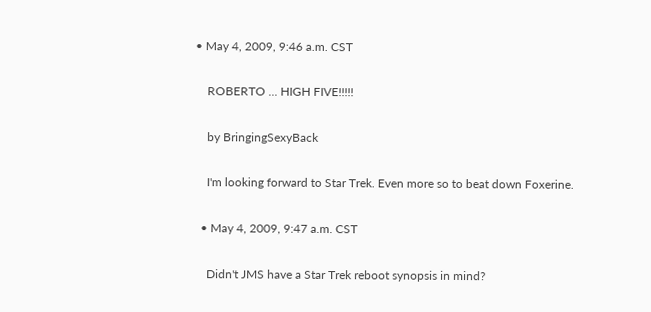• May 4, 2009, 9:46 a.m. CST

    ROBERTO ... HIGH FIVE!!!!!

    by BringingSexyBack

    I'm looking forward to Star Trek. Even more so to beat down Foxerine.

  • May 4, 2009, 9:47 a.m. CST

    Didn't JMS have a Star Trek reboot synopsis in mind?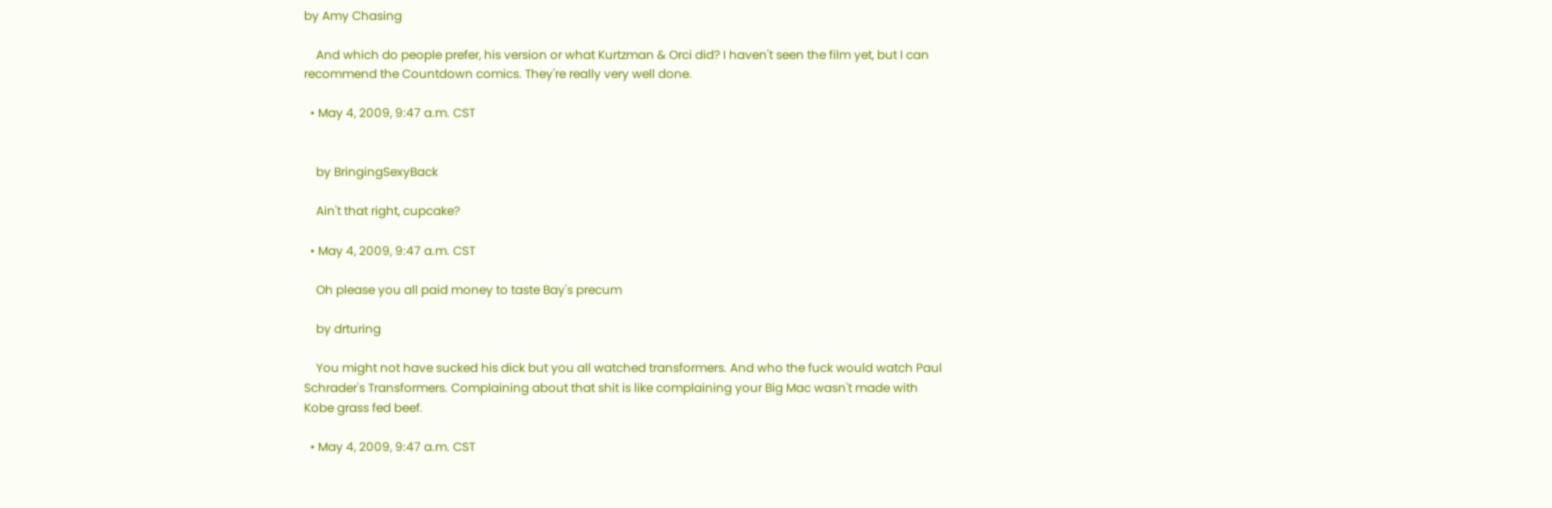by Amy Chasing

    And which do people prefer, his version or what Kurtzman & Orci did? I haven't seen the film yet, but I can recommend the Countdown comics. They're really very well done.

  • May 4, 2009, 9:47 a.m. CST


    by BringingSexyBack

    Ain't that right, cupcake?

  • May 4, 2009, 9:47 a.m. CST

    Oh please you all paid money to taste Bay's precum

    by drturing

    You might not have sucked his dick but you all watched transformers. And who the fuck would watch Paul Schrader's Transformers. Complaining about that shit is like complaining your Big Mac wasn't made with Kobe grass fed beef.

  • May 4, 2009, 9:47 a.m. CST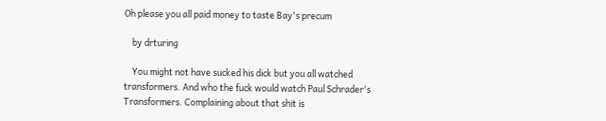Oh please you all paid money to taste Bay's precum

    by drturing

    You might not have sucked his dick but you all watched transformers. And who the fuck would watch Paul Schrader's Transformers. Complaining about that shit is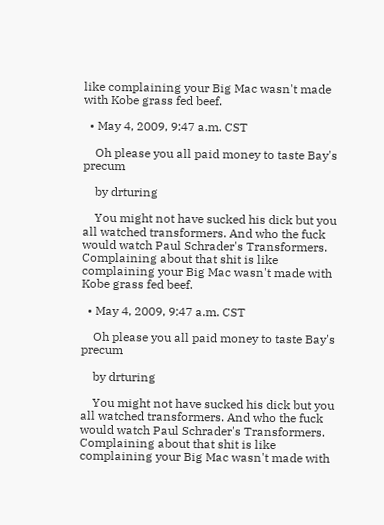like complaining your Big Mac wasn't made with Kobe grass fed beef.

  • May 4, 2009, 9:47 a.m. CST

    Oh please you all paid money to taste Bay's precum

    by drturing

    You might not have sucked his dick but you all watched transformers. And who the fuck would watch Paul Schrader's Transformers. Complaining about that shit is like complaining your Big Mac wasn't made with Kobe grass fed beef.

  • May 4, 2009, 9:47 a.m. CST

    Oh please you all paid money to taste Bay's precum

    by drturing

    You might not have sucked his dick but you all watched transformers. And who the fuck would watch Paul Schrader's Transformers. Complaining about that shit is like complaining your Big Mac wasn't made with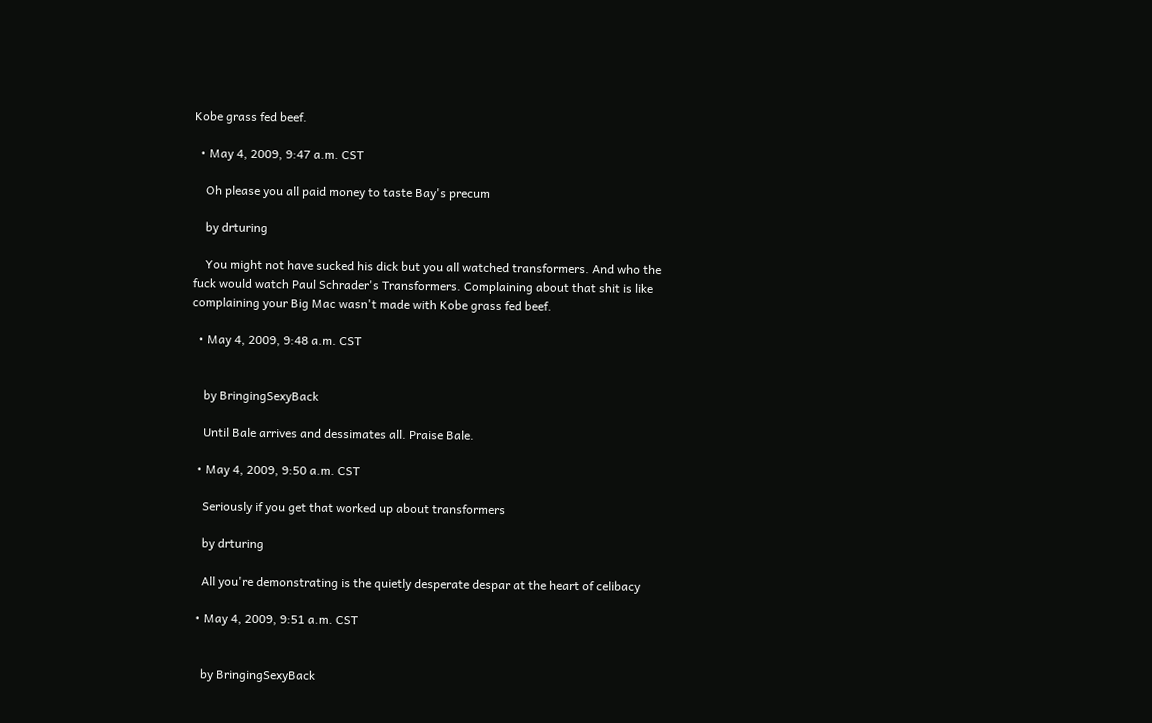Kobe grass fed beef.

  • May 4, 2009, 9:47 a.m. CST

    Oh please you all paid money to taste Bay's precum

    by drturing

    You might not have sucked his dick but you all watched transformers. And who the fuck would watch Paul Schrader's Transformers. Complaining about that shit is like complaining your Big Mac wasn't made with Kobe grass fed beef.

  • May 4, 2009, 9:48 a.m. CST


    by BringingSexyBack

    Until Bale arrives and dessimates all. Praise Bale.

  • May 4, 2009, 9:50 a.m. CST

    Seriously if you get that worked up about transformers

    by drturing

    All you're demonstrating is the quietly desperate despar at the heart of celibacy

  • May 4, 2009, 9:51 a.m. CST


    by BringingSexyBack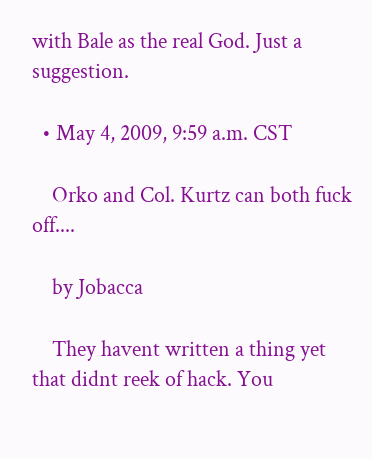with Bale as the real God. Just a suggestion.

  • May 4, 2009, 9:59 a.m. CST

    Orko and Col. Kurtz can both fuck off....

    by Jobacca

    They havent written a thing yet that didnt reek of hack. You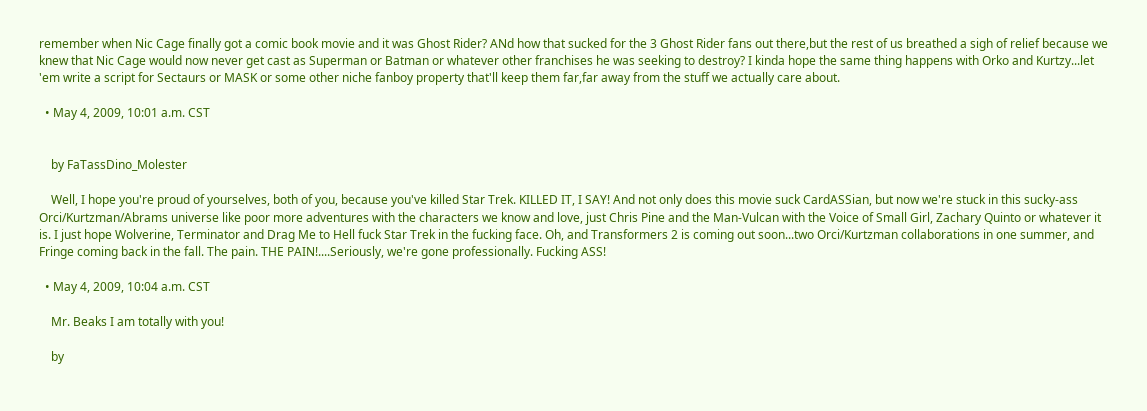remember when Nic Cage finally got a comic book movie and it was Ghost Rider? ANd how that sucked for the 3 Ghost Rider fans out there,but the rest of us breathed a sigh of relief because we knew that Nic Cage would now never get cast as Superman or Batman or whatever other franchises he was seeking to destroy? I kinda hope the same thing happens with Orko and Kurtzy...let 'em write a script for Sectaurs or MASK or some other niche fanboy property that'll keep them far,far away from the stuff we actually care about.

  • May 4, 2009, 10:01 a.m. CST


    by FaTassDino_Molester

    Well, I hope you're proud of yourselves, both of you, because you've killed Star Trek. KILLED IT, I SAY! And not only does this movie suck CardASSian, but now we're stuck in this sucky-ass Orci/Kurtzman/Abrams universe like poor more adventures with the characters we know and love, just Chris Pine and the Man-Vulcan with the Voice of Small Girl, Zachary Quinto or whatever it is. I just hope Wolverine, Terminator and Drag Me to Hell fuck Star Trek in the fucking face. Oh, and Transformers 2 is coming out soon...two Orci/Kurtzman collaborations in one summer, and Fringe coming back in the fall. The pain. THE PAIN!....Seriously, we're gone professionally. Fucking ASS!

  • May 4, 2009, 10:04 a.m. CST

    Mr. Beaks I am totally with you!

    by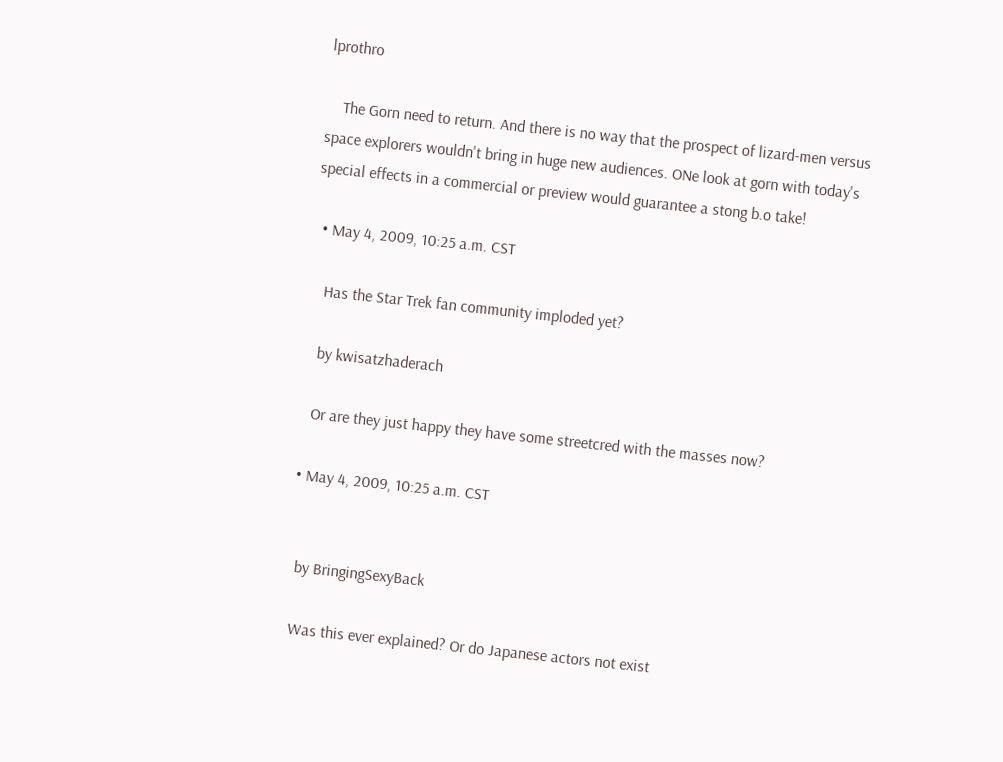lprothro

    The Gorn need to return. And there is no way that the prospect of lizard-men versus space explorers wouldn't bring in huge new audiences. ONe look at gorn with today's special effects in a commercial or preview would guarantee a stong b.o take!

  • May 4, 2009, 10:25 a.m. CST

    Has the Star Trek fan community imploded yet?

    by kwisatzhaderach

    Or are they just happy they have some streetcred with the masses now?

  • May 4, 2009, 10:25 a.m. CST


    by BringingSexyBack

    Was this ever explained? Or do Japanese actors not exist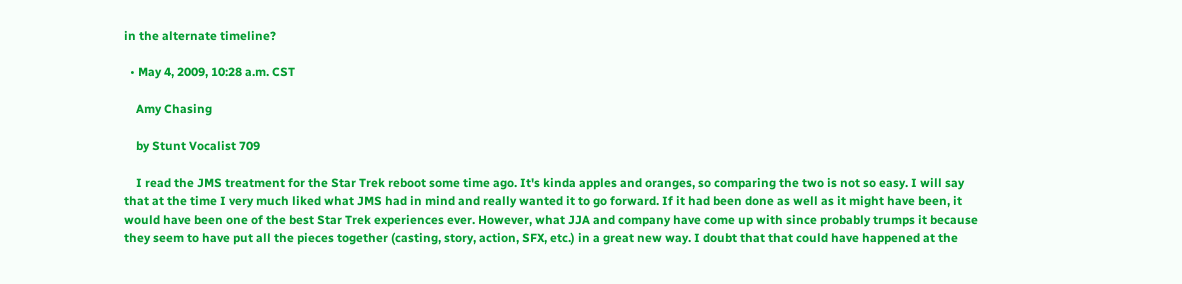in the alternate timeline?

  • May 4, 2009, 10:28 a.m. CST

    Amy Chasing

    by Stunt Vocalist 709

    I read the JMS treatment for the Star Trek reboot some time ago. It's kinda apples and oranges, so comparing the two is not so easy. I will say that at the time I very much liked what JMS had in mind and really wanted it to go forward. If it had been done as well as it might have been, it would have been one of the best Star Trek experiences ever. However, what JJA and company have come up with since probably trumps it because they seem to have put all the pieces together (casting, story, action, SFX, etc.) in a great new way. I doubt that that could have happened at the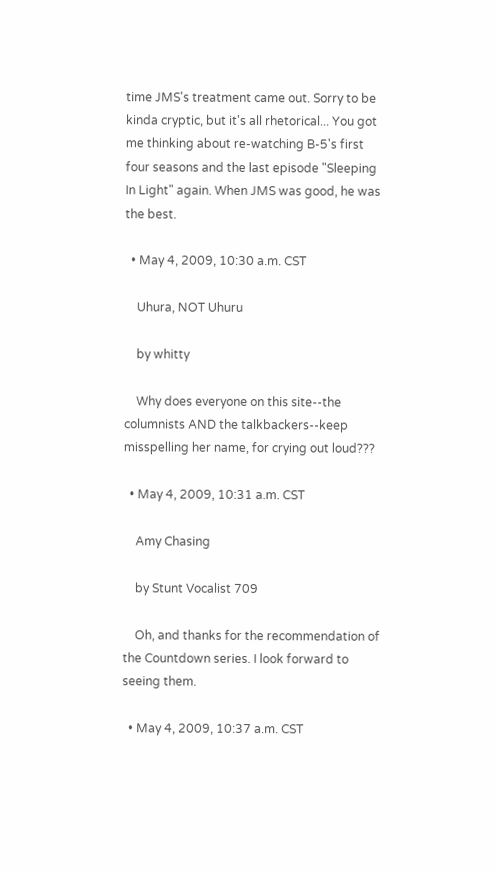time JMS's treatment came out. Sorry to be kinda cryptic, but it's all rhetorical... You got me thinking about re-watching B-5's first four seasons and the last episode "Sleeping In Light" again. When JMS was good, he was the best.

  • May 4, 2009, 10:30 a.m. CST

    Uhura, NOT Uhuru

    by whitty

    Why does everyone on this site--the columnists AND the talkbackers--keep misspelling her name, for crying out loud???

  • May 4, 2009, 10:31 a.m. CST

    Amy Chasing

    by Stunt Vocalist 709

    Oh, and thanks for the recommendation of the Countdown series. I look forward to seeing them.

  • May 4, 2009, 10:37 a.m. CST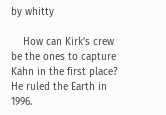by whitty

    How can Kirk's crew be the ones to capture Kahn in the first place? He ruled the Earth in 1996.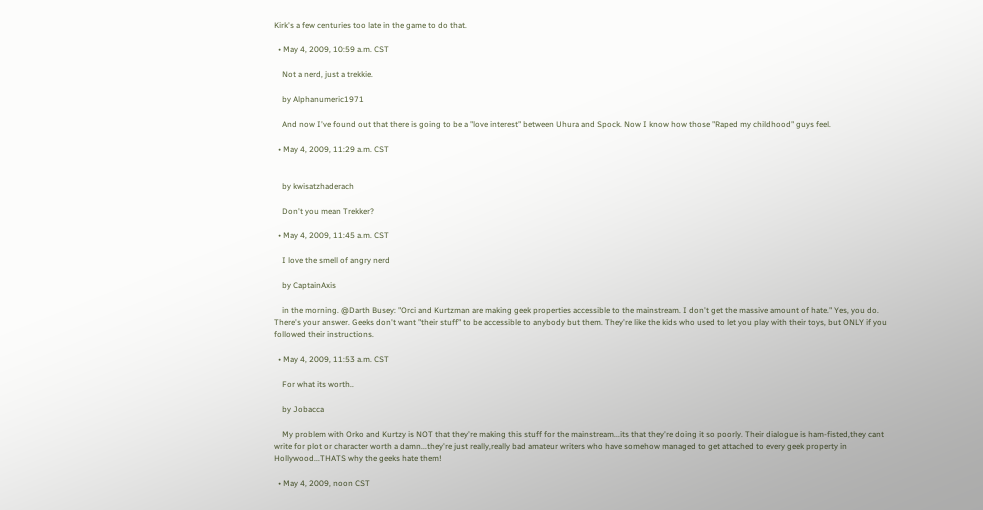Kirk's a few centuries too late in the game to do that.

  • May 4, 2009, 10:59 a.m. CST

    Not a nerd, just a trekkie.

    by Alphanumeric1971

    And now I've found out that there is going to be a "love interest" between Uhura and Spock. Now I know how those "Raped my childhood" guys feel.

  • May 4, 2009, 11:29 a.m. CST


    by kwisatzhaderach

    Don't you mean Trekker?

  • May 4, 2009, 11:45 a.m. CST

    I love the smell of angry nerd

    by CaptainAxis

    in the morning. @Darth Busey: "Orci and Kurtzman are making geek properties accessible to the mainstream. I don't get the massive amount of hate." Yes, you do. There's your answer. Geeks don't want "their stuff" to be accessible to anybody but them. They're like the kids who used to let you play with their toys, but ONLY if you followed their instructions.

  • May 4, 2009, 11:53 a.m. CST

    For what its worth..

    by Jobacca

    My problem with Orko and Kurtzy is NOT that they're making this stuff for the mainstream...its that they're doing it so poorly. Their dialogue is ham-fisted,they cant write for plot or character worth a damn...they're just really,really bad amateur writers who have somehow managed to get attached to every geek property in Hollywood...THATS why the geeks hate them!

  • May 4, 2009, noon CST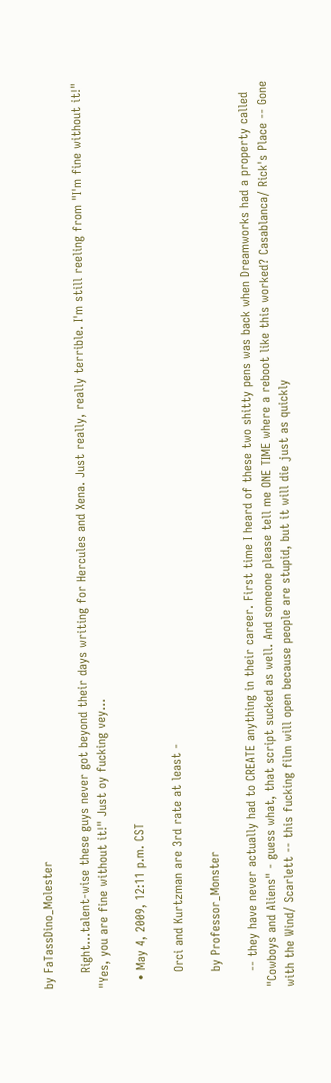by FaTassDino_Molester

    Right...talent-wise these guys never got beyond their days writing for Hercules and Xena. Just really, really terrible. I'm still reeling from "I'm fine without it!" "Yes, you are fine without it!" Just oy fucking vey...

  • May 4, 2009, 12:11 p.m. CST

    Orci and Kurtzman are 3rd rate at least -

    by Professor_Monster

    -- they have never actually had to CREATE anything in their career. First time I heard of these two shitty pens was back when Dreamworks had a property called "Cowboys and Aliens" - guess what, that script sucked as well. And someone please tell me ONE TIME where a reboot like this worked? Casablanca/ Rick's Place -- Gone with the Wind/ Scarlett -- this fucking film will open because people are stupid, but it will die just as quickly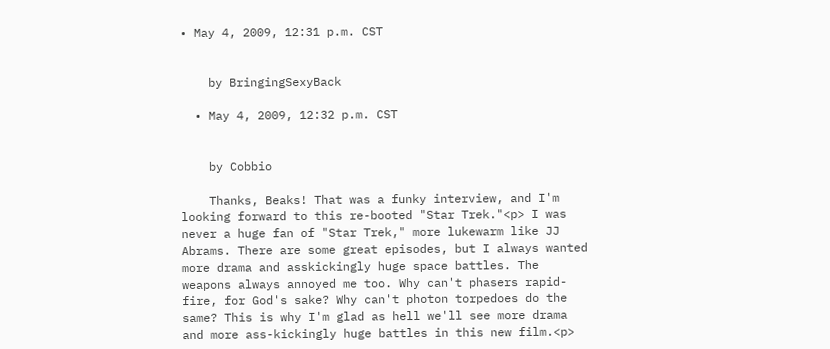• May 4, 2009, 12:31 p.m. CST


    by BringingSexyBack

  • May 4, 2009, 12:32 p.m. CST


    by Cobbio

    Thanks, Beaks! That was a funky interview, and I'm looking forward to this re-booted "Star Trek."<p> I was never a huge fan of "Star Trek," more lukewarm like JJ Abrams. There are some great episodes, but I always wanted more drama and asskickingly huge space battles. The weapons always annoyed me too. Why can't phasers rapid-fire, for God's sake? Why can't photon torpedoes do the same? This is why I'm glad as hell we'll see more drama and more ass-kickingly huge battles in this new film.<p>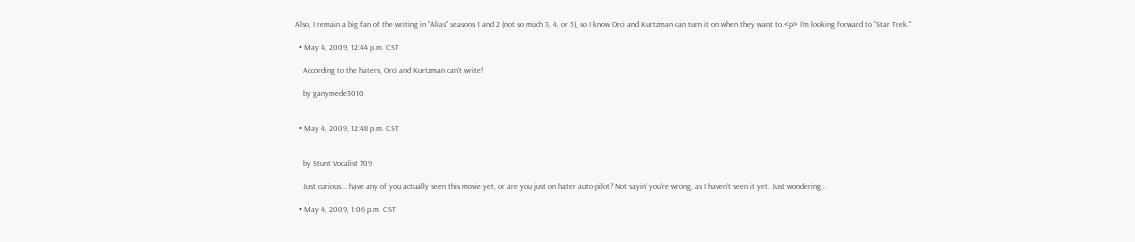Also, I remain a big fan of the writing in "Alias" seasons 1 and 2 (not so much 3, 4, or 5), so I know Orci and Kurtzman can turn it on when they want to.<p> I'm looking forward to "Star Trek."

  • May 4, 2009, 12:44 p.m. CST

    According to the haters, Orci and Kurtzman can't write!

    by ganymede3010


  • May 4, 2009, 12:48 p.m. CST


    by Stunt Vocalist 709

    Just curious... have any of you actually seen this movie yet, or are you just on hater auto-pilot? Not sayin' you're wrong, as I haven't seen it yet. Just wondering...

  • May 4, 2009, 1:06 p.m. CST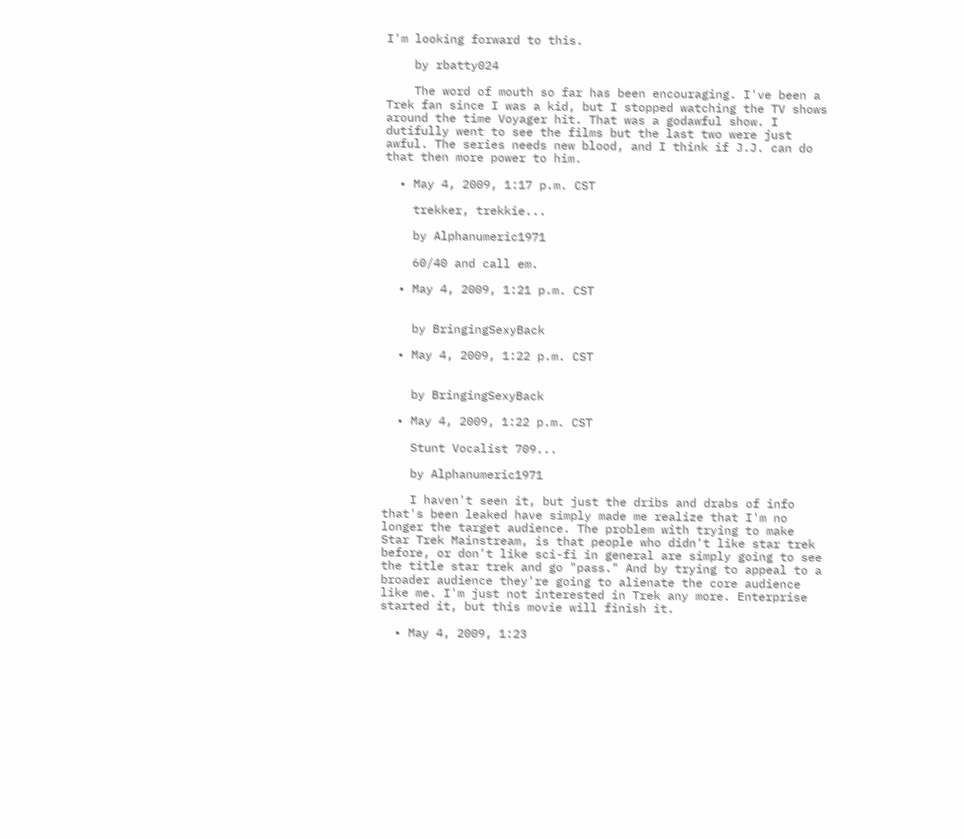I'm looking forward to this.

    by rbatty024

    The word of mouth so far has been encouraging. I've been a Trek fan since I was a kid, but I stopped watching the TV shows around the time Voyager hit. That was a godawful show. I dutifully went to see the films but the last two were just awful. The series needs new blood, and I think if J.J. can do that then more power to him.

  • May 4, 2009, 1:17 p.m. CST

    trekker, trekkie...

    by Alphanumeric1971

    60/40 and call em.

  • May 4, 2009, 1:21 p.m. CST


    by BringingSexyBack

  • May 4, 2009, 1:22 p.m. CST


    by BringingSexyBack

  • May 4, 2009, 1:22 p.m. CST

    Stunt Vocalist 709...

    by Alphanumeric1971

    I haven't seen it, but just the dribs and drabs of info that's been leaked have simply made me realize that I'm no longer the target audience. The problem with trying to make Star Trek Mainstream, is that people who didn't like star trek before, or don't like sci-fi in general are simply going to see the title star trek and go "pass." And by trying to appeal to a broader audience they're going to alienate the core audience like me. I'm just not interested in Trek any more. Enterprise started it, but this movie will finish it.

  • May 4, 2009, 1:23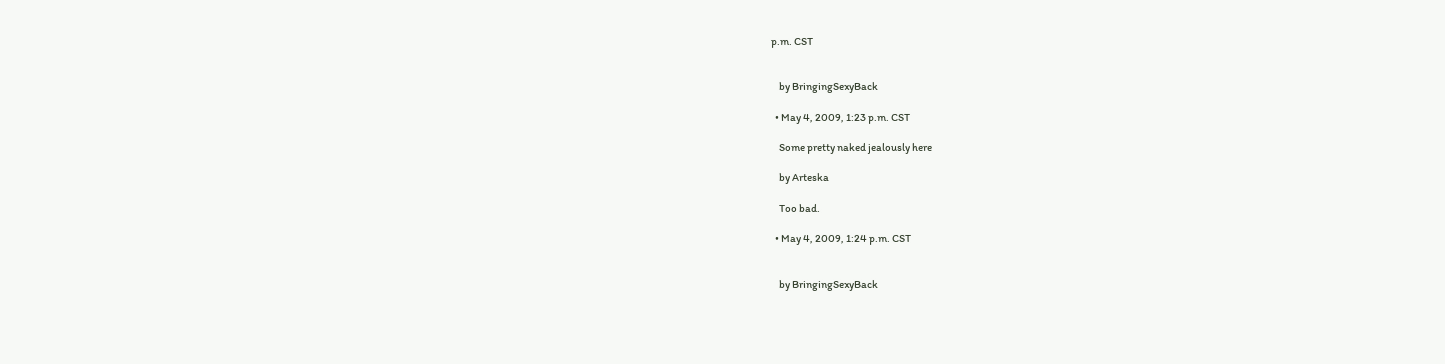p.m. CST


    by BringingSexyBack

  • May 4, 2009, 1:23 p.m. CST

    Some pretty naked jealously here

    by Arteska

    Too bad.

  • May 4, 2009, 1:24 p.m. CST


    by BringingSexyBack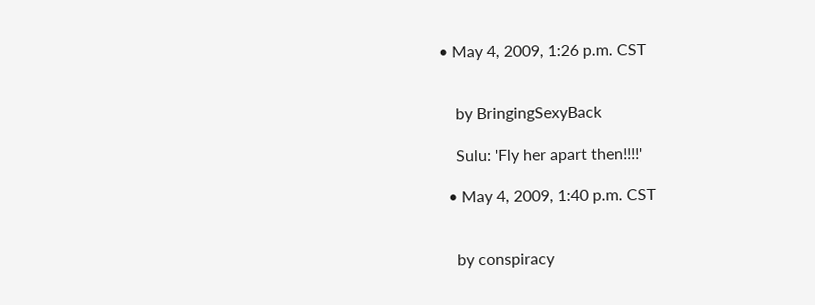• May 4, 2009, 1:26 p.m. CST


    by BringingSexyBack

    Sulu: 'Fly her apart then!!!!'

  • May 4, 2009, 1:40 p.m. CST


    by conspiracy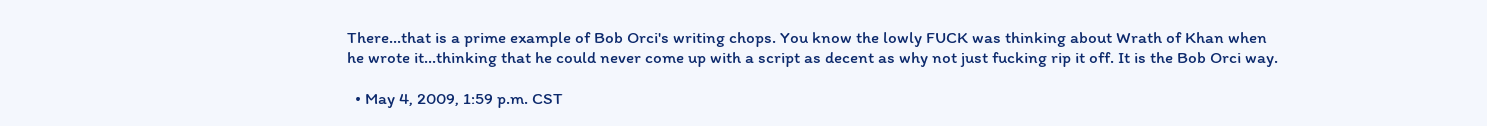There...that is a prime example of Bob Orci's writing chops. You know the lowly FUCK was thinking about Wrath of Khan when he wrote it...thinking that he could never come up with a script as decent as why not just fucking rip it off. It is the Bob Orci way.

  • May 4, 2009, 1:59 p.m. CST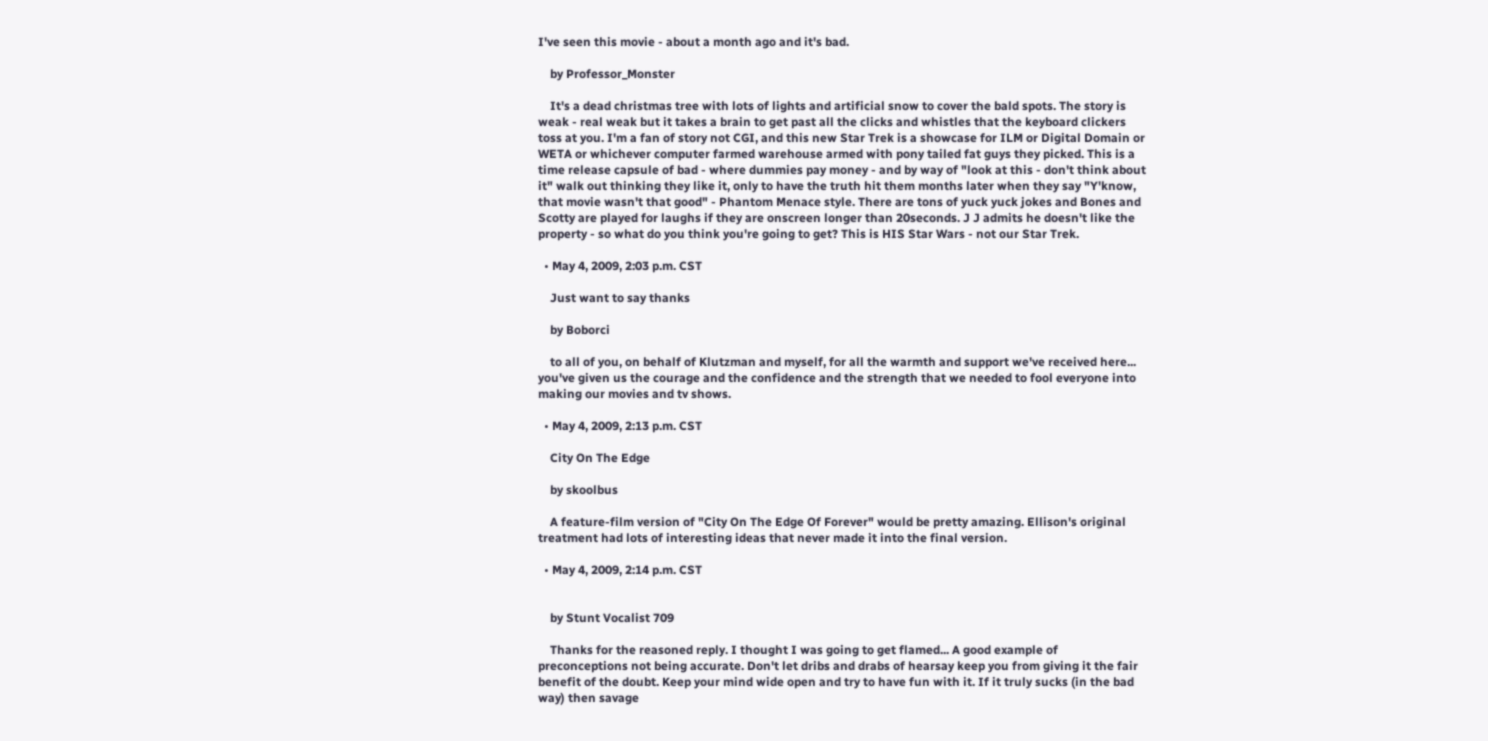I've seen this movie - about a month ago and it's bad.

    by Professor_Monster

    It's a dead christmas tree with lots of lights and artificial snow to cover the bald spots. The story is weak - real weak but it takes a brain to get past all the clicks and whistles that the keyboard clickers toss at you. I'm a fan of story not CGI, and this new Star Trek is a showcase for ILM or Digital Domain or WETA or whichever computer farmed warehouse armed with pony tailed fat guys they picked. This is a time release capsule of bad - where dummies pay money - and by way of "look at this - don't think about it" walk out thinking they like it, only to have the truth hit them months later when they say "Y'know, that movie wasn't that good" - Phantom Menace style. There are tons of yuck yuck jokes and Bones and Scotty are played for laughs if they are onscreen longer than 20seconds. J J admits he doesn't like the property - so what do you think you're going to get? This is HIS Star Wars - not our Star Trek.

  • May 4, 2009, 2:03 p.m. CST

    Just want to say thanks

    by Boborci

    to all of you, on behalf of Klutzman and myself, for all the warmth and support we've received here... you've given us the courage and the confidence and the strength that we needed to fool everyone into making our movies and tv shows.

  • May 4, 2009, 2:13 p.m. CST

    City On The Edge

    by skoolbus

    A feature-film version of "City On The Edge Of Forever" would be pretty amazing. Ellison's original treatment had lots of interesting ideas that never made it into the final version.

  • May 4, 2009, 2:14 p.m. CST


    by Stunt Vocalist 709

    Thanks for the reasoned reply. I thought I was going to get flamed... A good example of preconceptions not being accurate. Don't let dribs and drabs of hearsay keep you from giving it the fair benefit of the doubt. Keep your mind wide open and try to have fun with it. If it truly sucks (in the bad way) then savage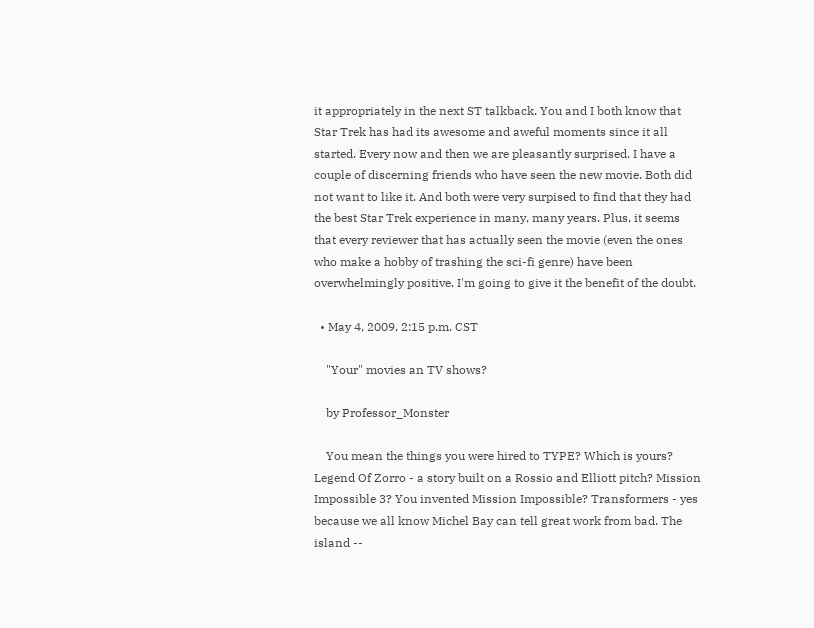it appropriately in the next ST talkback. You and I both know that Star Trek has had its awesome and aweful moments since it all started. Every now and then we are pleasantly surprised. I have a couple of discerning friends who have seen the new movie. Both did not want to like it. And both were very surpised to find that they had the best Star Trek experience in many, many years. Plus, it seems that every reviewer that has actually seen the movie (even the ones who make a hobby of trashing the sci-fi genre) have been overwhelmingly positive. I'm going to give it the benefit of the doubt.

  • May 4, 2009, 2:15 p.m. CST

    "Your" movies an TV shows?

    by Professor_Monster

    You mean the things you were hired to TYPE? Which is yours? Legend Of Zorro - a story built on a Rossio and Elliott pitch? Mission Impossible 3? You invented Mission Impossible? Transformers - yes because we all know Michel Bay can tell great work from bad. The island --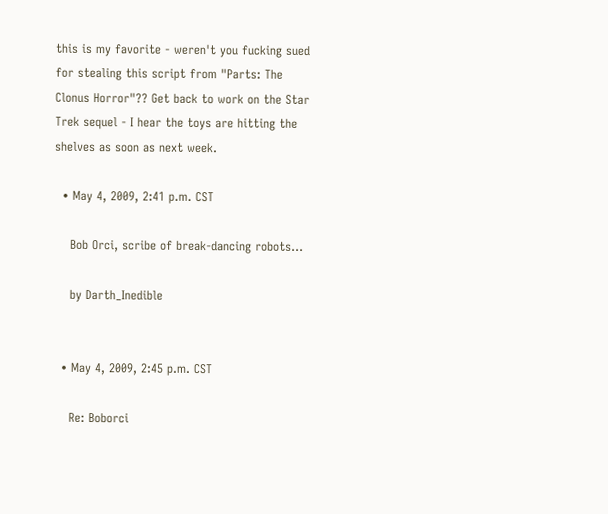this is my favorite - weren't you fucking sued for stealing this script from "Parts: The Clonus Horror"?? Get back to work on the Star Trek sequel - I hear the toys are hitting the shelves as soon as next week.

  • May 4, 2009, 2:41 p.m. CST

    Bob Orci, scribe of break-dancing robots...

    by Darth_Inedible


  • May 4, 2009, 2:45 p.m. CST

    Re: Boborci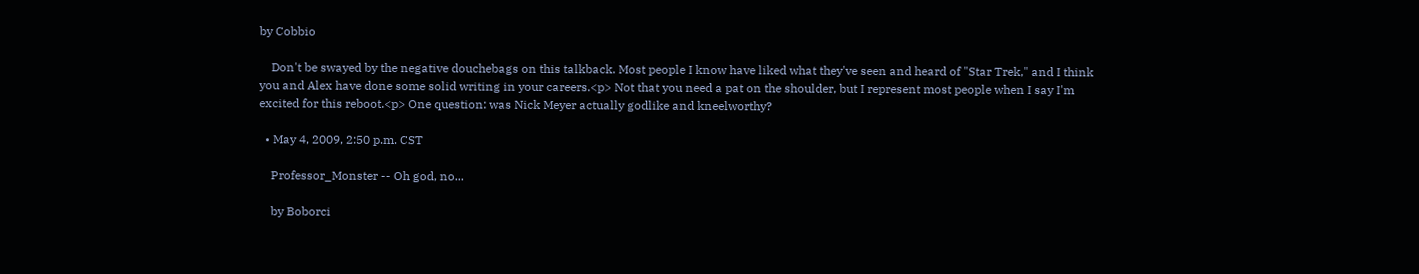by Cobbio

    Don't be swayed by the negative douchebags on this talkback. Most people I know have liked what they've seen and heard of "Star Trek," and I think you and Alex have done some solid writing in your careers.<p> Not that you need a pat on the shoulder, but I represent most people when I say I'm excited for this reboot.<p> One question: was Nick Meyer actually godlike and kneelworthy?

  • May 4, 2009, 2:50 p.m. CST

    Professor_Monster -- Oh god, no...

    by Boborci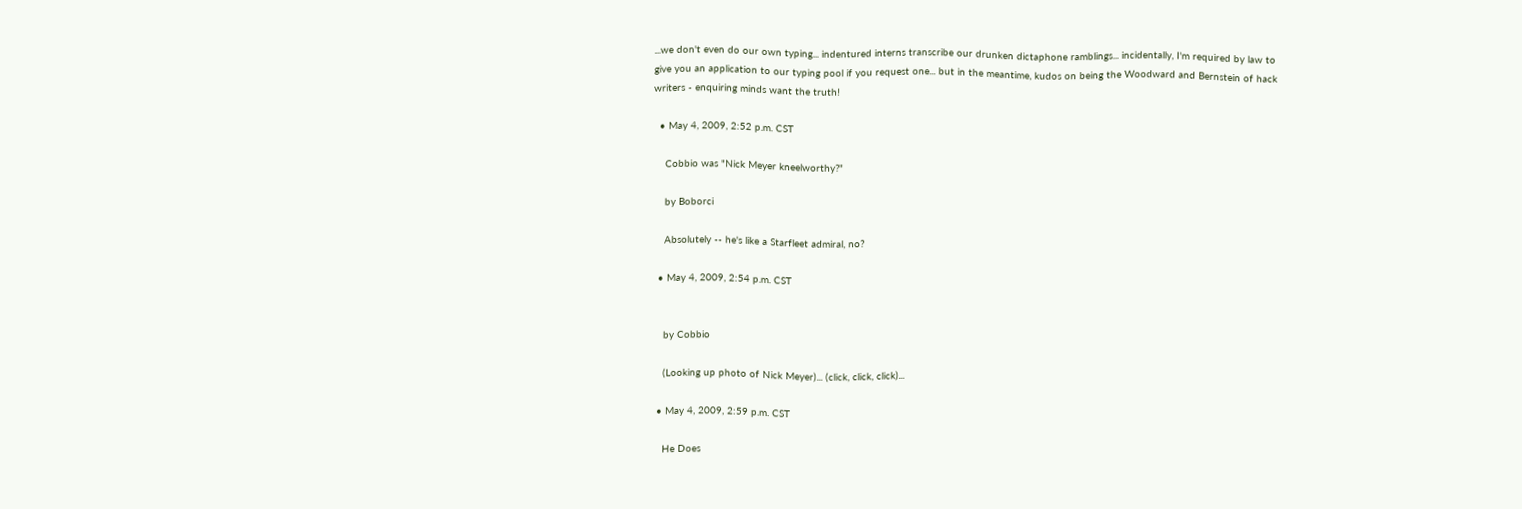...we don't even do our own typing... indentured interns transcribe our drunken dictaphone ramblings... incidentally, I'm required by law to give you an application to our typing pool if you request one... but in the meantime, kudos on being the Woodward and Bernstein of hack writers - enquiring minds want the truth!

  • May 4, 2009, 2:52 p.m. CST

    Cobbio was "Nick Meyer kneelworthy?"

    by Boborci

    Absolutely -- he's like a Starfleet admiral, no?

  • May 4, 2009, 2:54 p.m. CST


    by Cobbio

    (Looking up photo of Nick Meyer)... (click, click, click)...

  • May 4, 2009, 2:59 p.m. CST

    He Does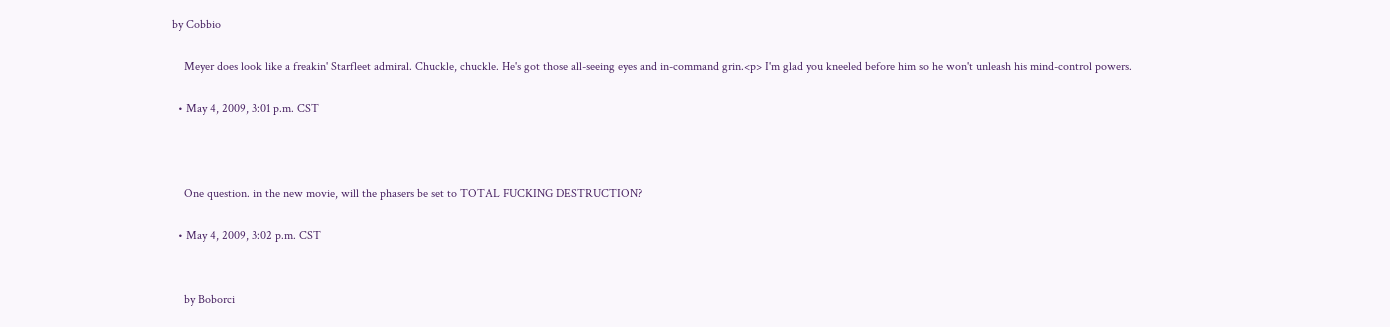by Cobbio

    Meyer does look like a freakin' Starfleet admiral. Chuckle, chuckle. He's got those all-seeing eyes and in-command grin.<p> I'm glad you kneeled before him so he won't unleash his mind-control powers.

  • May 4, 2009, 3:01 p.m. CST



    One question. in the new movie, will the phasers be set to TOTAL FUCKING DESTRUCTION?

  • May 4, 2009, 3:02 p.m. CST


    by Boborci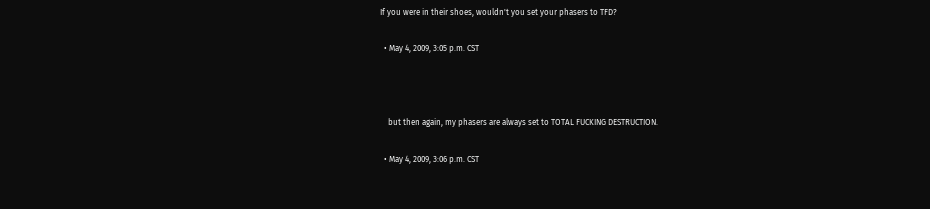If you were in their shoes, wouldn't you set your phasers to TFD?

  • May 4, 2009, 3:05 p.m. CST



    but then again, my phasers are always set to TOTAL FUCKING DESTRUCTION.

  • May 4, 2009, 3:06 p.m. CST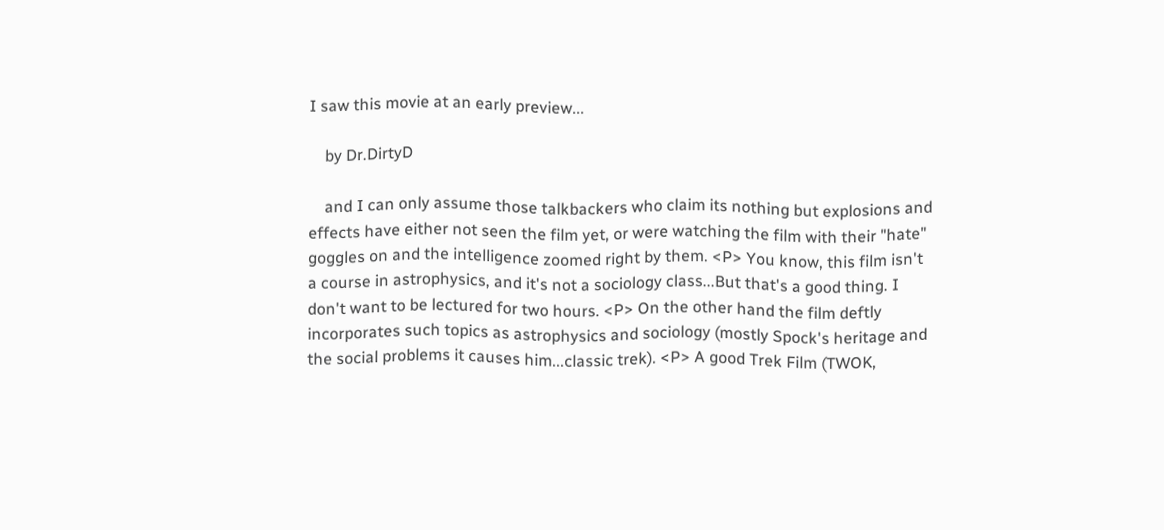I saw this movie at an early preview...

    by Dr.DirtyD

    and I can only assume those talkbackers who claim its nothing but explosions and effects have either not seen the film yet, or were watching the film with their "hate" goggles on and the intelligence zoomed right by them. <P> You know, this film isn't a course in astrophysics, and it's not a sociology class...But that's a good thing. I don't want to be lectured for two hours. <P> On the other hand the film deftly incorporates such topics as astrophysics and sociology (mostly Spock's heritage and the social problems it causes him...classic trek). <P> A good Trek Film (TWOK,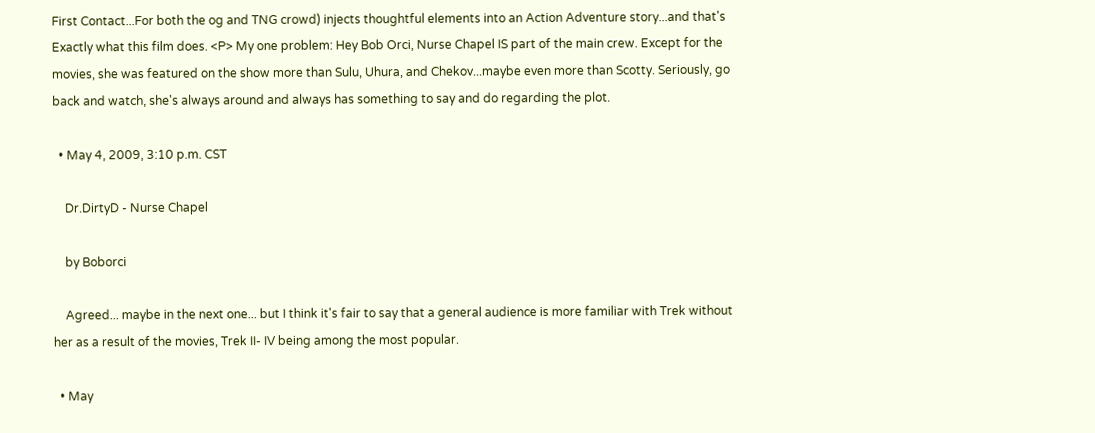First Contact...For both the og and TNG crowd) injects thoughtful elements into an Action Adventure story...and that's Exactly what this film does. <P> My one problem: Hey Bob Orci, Nurse Chapel IS part of the main crew. Except for the movies, she was featured on the show more than Sulu, Uhura, and Chekov...maybe even more than Scotty. Seriously, go back and watch, she's always around and always has something to say and do regarding the plot.

  • May 4, 2009, 3:10 p.m. CST

    Dr.DirtyD - Nurse Chapel

    by Boborci

    Agreed... maybe in the next one... but I think it's fair to say that a general audience is more familiar with Trek without her as a result of the movies, Trek II- IV being among the most popular.

  • May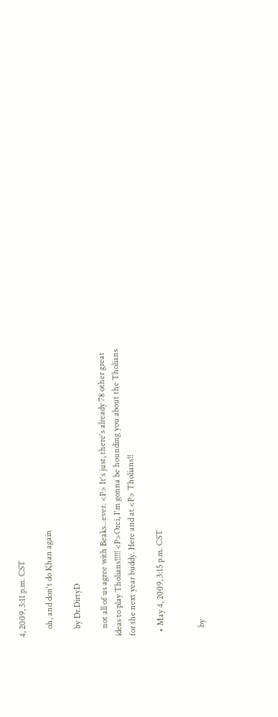4, 2009, 3:11 p.m. CST

    oh, and don't do Khan again

    by Dr.DirtyD

    not all of us agree with Beaks...ever. <P> It's just, there's already 78 other great ideas to play Tholians!!!!! <P>Orci, I'm gonna be hounding you about the Tholians for the next year buddy. Here and at <P> Tholians!!

  • May 4, 2009, 3:15 p.m. CST


    by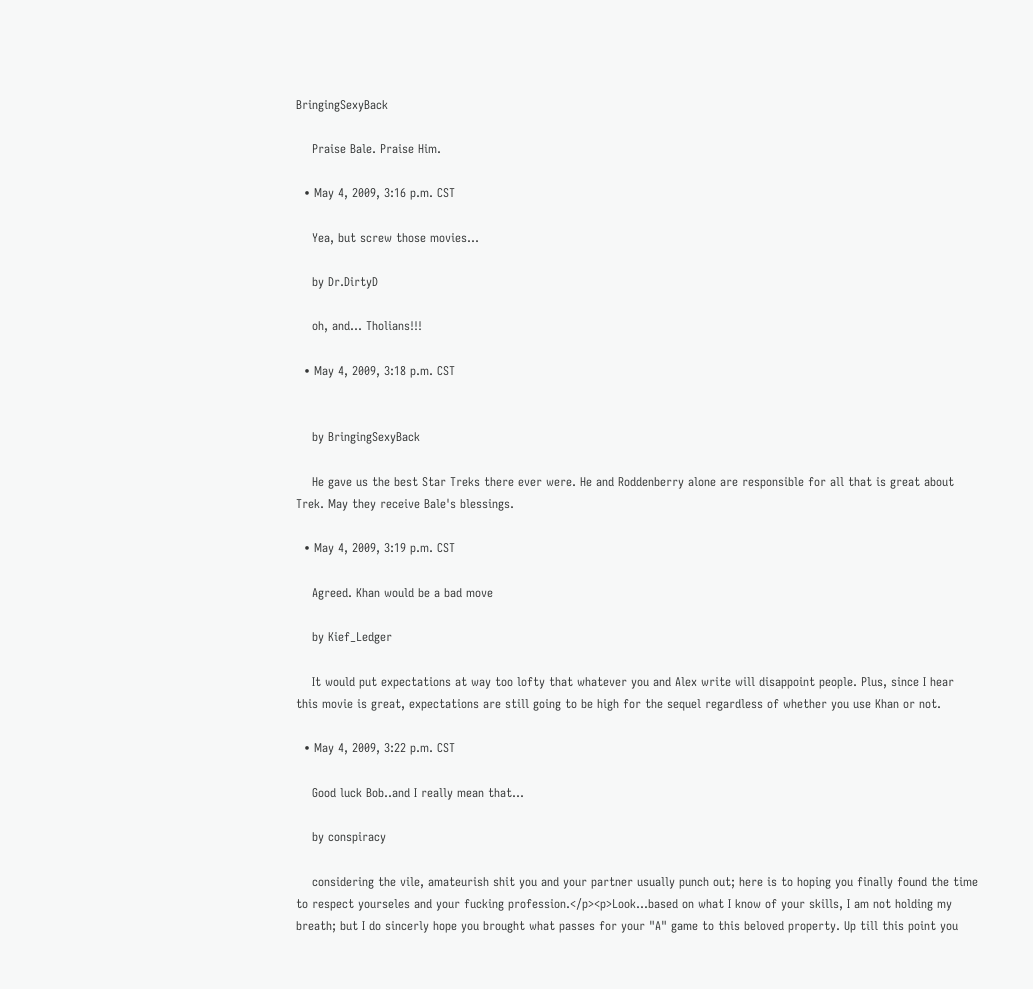BringingSexyBack

    Praise Bale. Praise Him.

  • May 4, 2009, 3:16 p.m. CST

    Yea, but screw those movies...

    by Dr.DirtyD

    oh, and... Tholians!!!

  • May 4, 2009, 3:18 p.m. CST


    by BringingSexyBack

    He gave us the best Star Treks there ever were. He and Roddenberry alone are responsible for all that is great about Trek. May they receive Bale's blessings.

  • May 4, 2009, 3:19 p.m. CST

    Agreed. Khan would be a bad move

    by Kief_Ledger

    It would put expectations at way too lofty that whatever you and Alex write will disappoint people. Plus, since I hear this movie is great, expectations are still going to be high for the sequel regardless of whether you use Khan or not.

  • May 4, 2009, 3:22 p.m. CST

    Good luck Bob..and I really mean that...

    by conspiracy

    considering the vile, amateurish shit you and your partner usually punch out; here is to hoping you finally found the time to respect yourseles and your fucking profession.</p><p>Look...based on what I know of your skills, I am not holding my breath; but I do sincerly hope you brought what passes for your "A" game to this beloved property. Up till this point you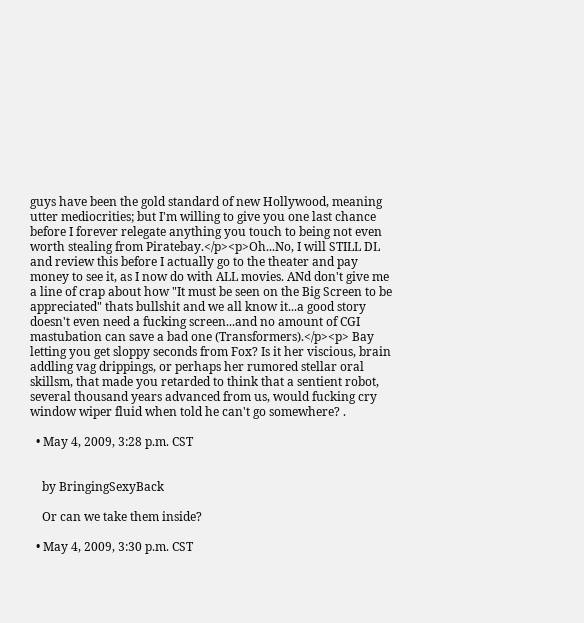guys have been the gold standard of new Hollywood, meaning utter mediocrities; but I'm willing to give you one last chance before I forever relegate anything you touch to being not even worth stealing from Piratebay.</p><p>Oh...No, I will STILL DL and review this before I actually go to the theater and pay money to see it, as I now do with ALL movies. ANd don't give me a line of crap about how "It must be seen on the Big Screen to be appreciated" thats bullshit and we all know it...a good story doesn't even need a fucking screen...and no amount of CGI mastubation can save a bad one (Transformers).</p><p> Bay letting you get sloppy seconds from Fox? Is it her viscious, brain addling vag drippings, or perhaps her rumored stellar oral skillsm, that made you retarded to think that a sentient robot, several thousand years advanced from us, would fucking cry window wiper fluid when told he can't go somewhere? .

  • May 4, 2009, 3:28 p.m. CST


    by BringingSexyBack

    Or can we take them inside?

  • May 4, 2009, 3:30 p.m. CST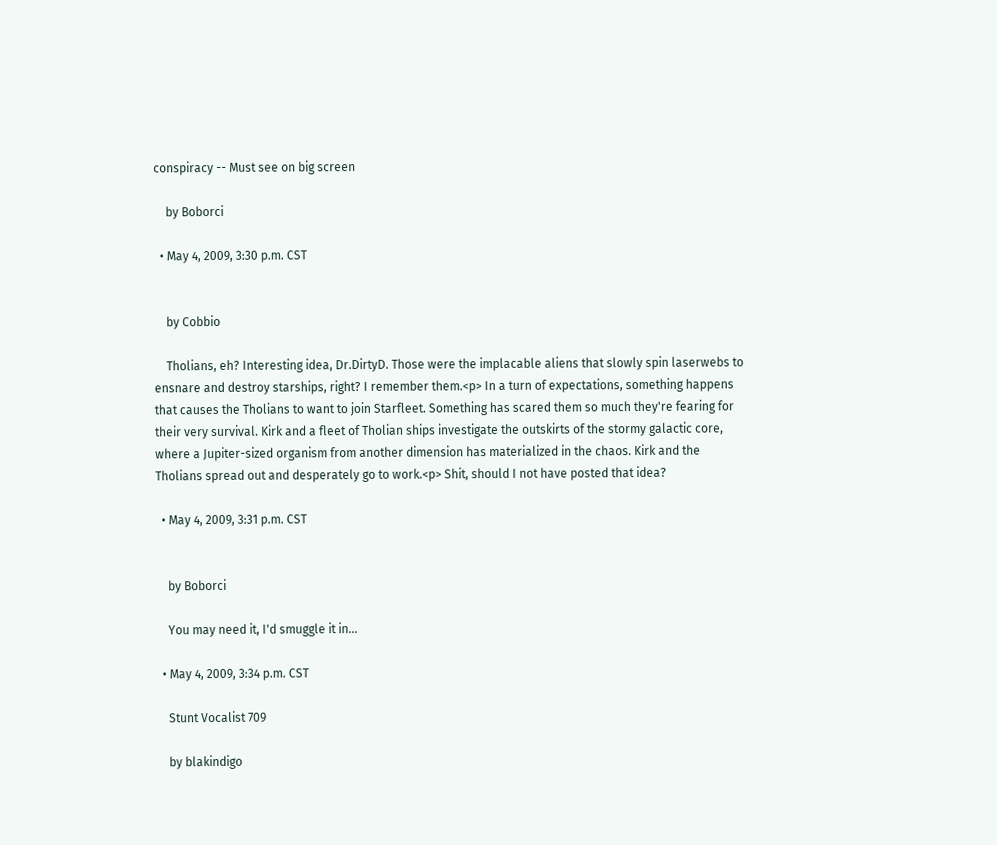conspiracy -- Must see on big screen

    by Boborci

  • May 4, 2009, 3:30 p.m. CST


    by Cobbio

    Tholians, eh? Interesting idea, Dr.DirtyD. Those were the implacable aliens that slowly spin laserwebs to ensnare and destroy starships, right? I remember them.<p> In a turn of expectations, something happens that causes the Tholians to want to join Starfleet. Something has scared them so much they're fearing for their very survival. Kirk and a fleet of Tholian ships investigate the outskirts of the stormy galactic core, where a Jupiter-sized organism from another dimension has materialized in the chaos. Kirk and the Tholians spread out and desperately go to work.<p> Shit, should I not have posted that idea?

  • May 4, 2009, 3:31 p.m. CST


    by Boborci

    You may need it, I'd smuggle it in...

  • May 4, 2009, 3:34 p.m. CST

    Stunt Vocalist 709

    by blakindigo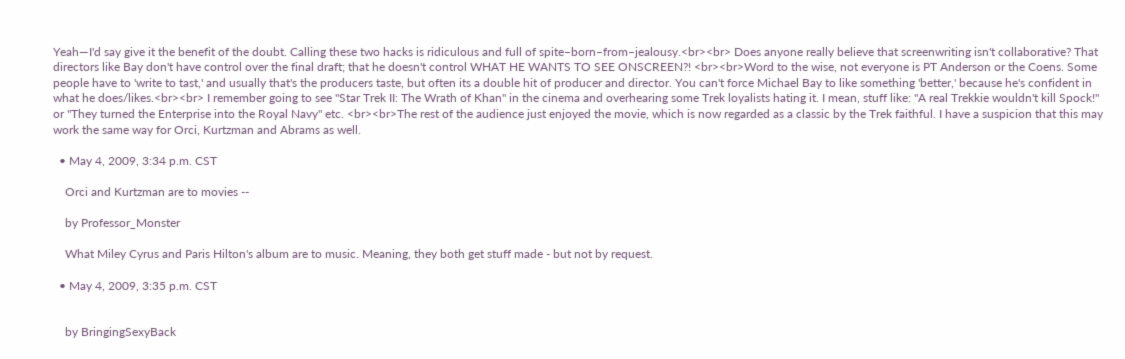Yeah—I'd say give it the benefit of the doubt. Calling these two hacks is ridiculous and full of spite–born–from–jealousy.<br><br> Does anyone really believe that screenwriting isn't collaborative? That directors like Bay don't have control over the final draft; that he doesn't control WHAT HE WANTS TO SEE ONSCREEN?! <br><br>Word to the wise, not everyone is PT Anderson or the Coens. Some people have to 'write to tast,' and usually that's the producers taste, but often its a double hit of producer and director. You can't force Michael Bay to like something 'better,' because he's confident in what he does/likes.<br><br> I remember going to see "Star Trek II: The Wrath of Khan" in the cinema and overhearing some Trek loyalists hating it. I mean, stuff like: "A real Trekkie wouldn't kill Spock!" or "They turned the Enterprise into the Royal Navy" etc. <br><br>The rest of the audience just enjoyed the movie, which is now regarded as a classic by the Trek faithful. I have a suspicion that this may work the same way for Orci, Kurtzman and Abrams as well.

  • May 4, 2009, 3:34 p.m. CST

    Orci and Kurtzman are to movies --

    by Professor_Monster

    What Miley Cyrus and Paris Hilton's album are to music. Meaning, they both get stuff made - but not by request.

  • May 4, 2009, 3:35 p.m. CST


    by BringingSexyBack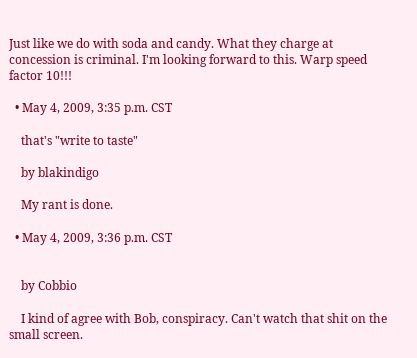Just like we do with soda and candy. What they charge at concession is criminal. I'm looking forward to this. Warp speed factor 10!!!

  • May 4, 2009, 3:35 p.m. CST

    that's "write to taste"

    by blakindigo

    My rant is done.

  • May 4, 2009, 3:36 p.m. CST


    by Cobbio

    I kind of agree with Bob, conspiracy. Can't watch that shit on the small screen.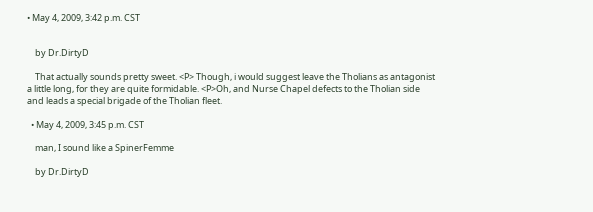• May 4, 2009, 3:42 p.m. CST


    by Dr.DirtyD

    That actually sounds pretty sweet. <P> Though, i would suggest leave the Tholians as antagonist a little long, for they are quite formidable. <P>Oh, and Nurse Chapel defects to the Tholian side and leads a special brigade of the Tholian fleet.

  • May 4, 2009, 3:45 p.m. CST

    man, I sound like a SpinerFemme

    by Dr.DirtyD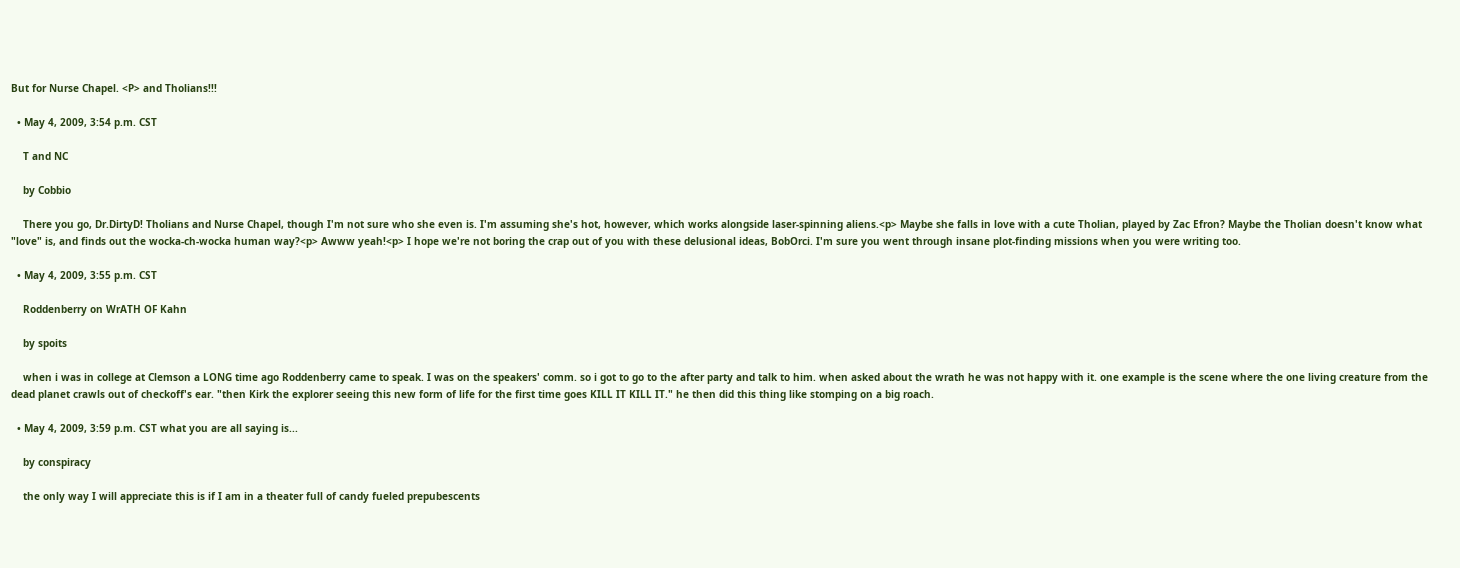But for Nurse Chapel. <P> and Tholians!!!

  • May 4, 2009, 3:54 p.m. CST

    T and NC

    by Cobbio

    There you go, Dr.DirtyD! Tholians and Nurse Chapel, though I'm not sure who she even is. I'm assuming she's hot, however, which works alongside laser-spinning aliens.<p> Maybe she falls in love with a cute Tholian, played by Zac Efron? Maybe the Tholian doesn't know what "love" is, and finds out the wocka-ch-wocka human way?<p> Awww yeah!<p> I hope we're not boring the crap out of you with these delusional ideas, BobOrci. I'm sure you went through insane plot-finding missions when you were writing too.

  • May 4, 2009, 3:55 p.m. CST

    Roddenberry on WrATH OF Kahn

    by spoits

    when i was in college at Clemson a LONG time ago Roddenberry came to speak. I was on the speakers' comm. so i got to go to the after party and talk to him. when asked about the wrath he was not happy with it. one example is the scene where the one living creature from the dead planet crawls out of checkoff's ear. "then Kirk the explorer seeing this new form of life for the first time goes KILL IT KILL IT." he then did this thing like stomping on a big roach.

  • May 4, 2009, 3:59 p.m. CST what you are all saying is...

    by conspiracy

    the only way I will appreciate this is if I am in a theater full of candy fueled prepubescents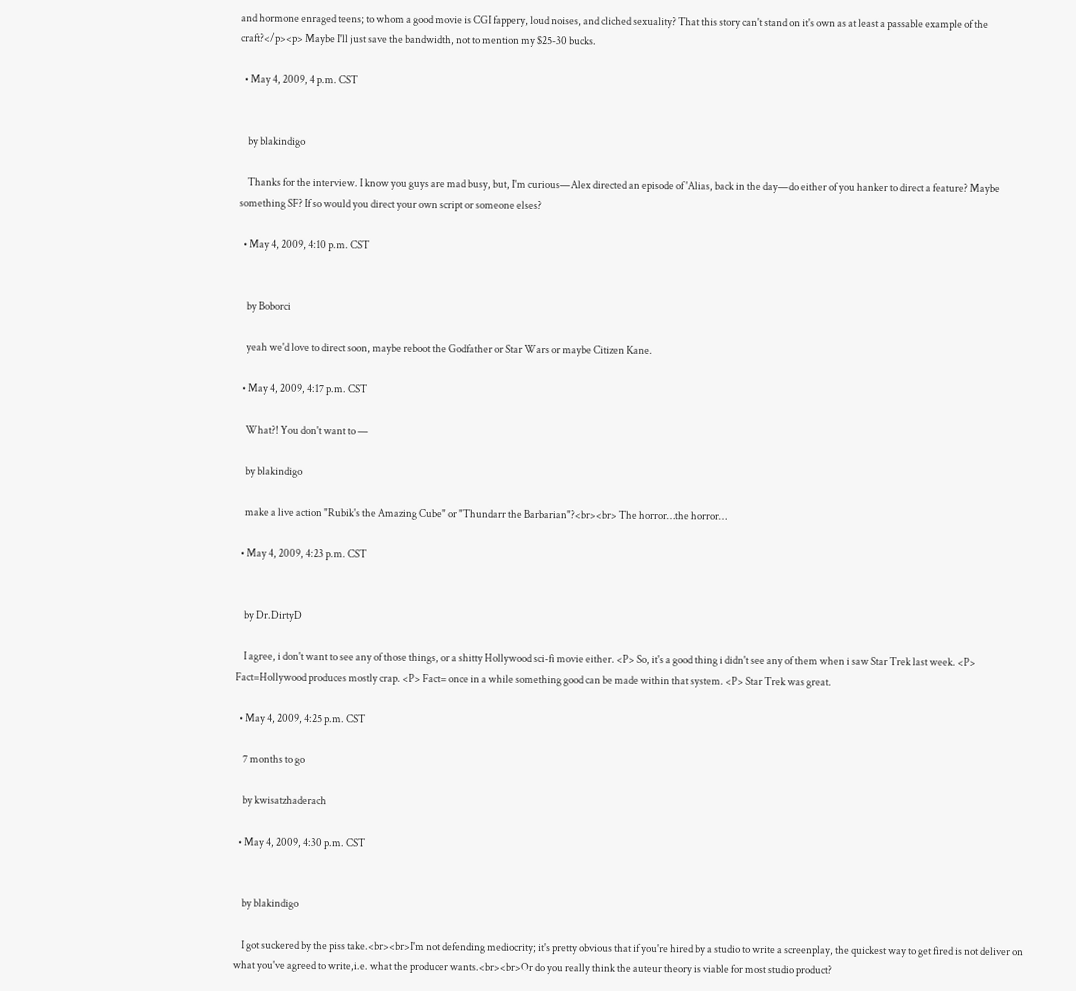and hormone enraged teens; to whom a good movie is CGI fappery, loud noises, and cliched sexuality? That this story can't stand on it's own as at least a passable example of the craft?</p><p> Maybe I'll just save the bandwidth, not to mention my $25-30 bucks.

  • May 4, 2009, 4 p.m. CST


    by blakindigo

    Thanks for the interview. I know you guys are mad busy, but, I'm curious—Alex directed an episode of 'Alias, back in the day—do either of you hanker to direct a feature? Maybe something SF? If so would you direct your own script or someone elses?

  • May 4, 2009, 4:10 p.m. CST


    by Boborci

    yeah we'd love to direct soon, maybe reboot the Godfather or Star Wars or maybe Citizen Kane.

  • May 4, 2009, 4:17 p.m. CST

    What?! You don't want to —

    by blakindigo

    make a live action "Rubik's the Amazing Cube" or "Thundarr the Barbarian"?<br><br> The horror…the horror…

  • May 4, 2009, 4:23 p.m. CST


    by Dr.DirtyD

    I agree, i don't want to see any of those things, or a shitty Hollywood sci-fi movie either. <P> So, it's a good thing i didn't see any of them when i saw Star Trek last week. <P> Fact=Hollywood produces mostly crap. <P> Fact= once in a while something good can be made within that system. <P> Star Trek was great.

  • May 4, 2009, 4:25 p.m. CST

    7 months to go

    by kwisatzhaderach

  • May 4, 2009, 4:30 p.m. CST


    by blakindigo

    I got suckered by the piss take.<br><br>I'm not defending mediocrity; it's pretty obvious that if you're hired by a studio to write a screenplay, the quickest way to get fired is not deliver on what you've agreed to write,i.e. what the producer wants.<br><br>Or do you really think the auteur theory is viable for most studio product?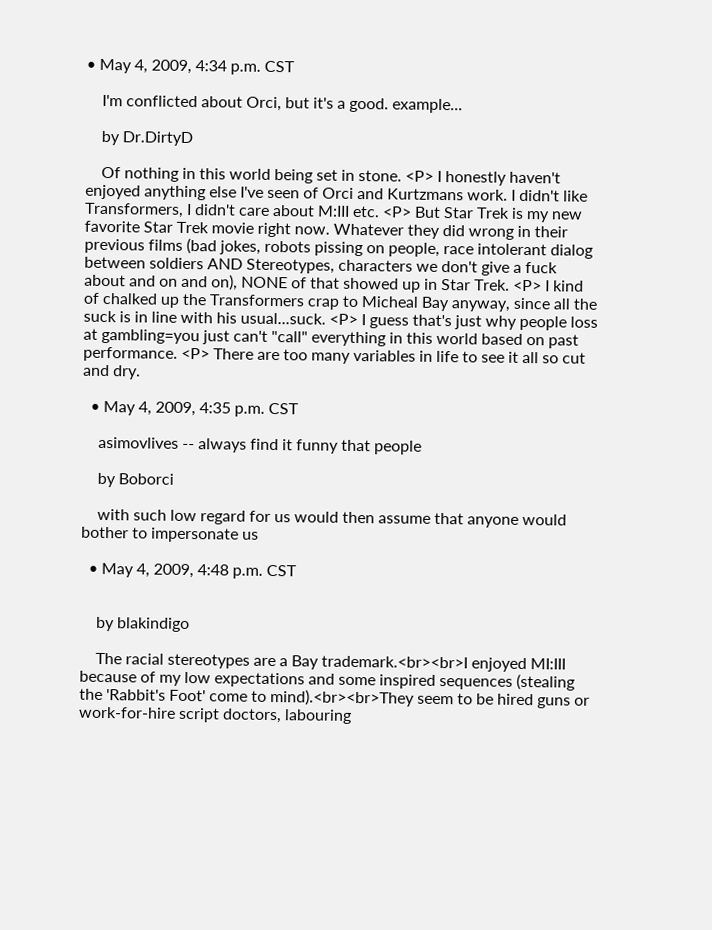• May 4, 2009, 4:34 p.m. CST

    I'm conflicted about Orci, but it's a good. example...

    by Dr.DirtyD

    Of nothing in this world being set in stone. <P> I honestly haven't enjoyed anything else I've seen of Orci and Kurtzmans work. I didn't like Transformers, I didn't care about M:III etc. <P> But Star Trek is my new favorite Star Trek movie right now. Whatever they did wrong in their previous films (bad jokes, robots pissing on people, race intolerant dialog between soldiers AND Stereotypes, characters we don't give a fuck about and on and on), NONE of that showed up in Star Trek. <P> I kind of chalked up the Transformers crap to Micheal Bay anyway, since all the suck is in line with his usual...suck. <P> I guess that's just why people loss at gambling=you just can't "call" everything in this world based on past performance. <P> There are too many variables in life to see it all so cut and dry.

  • May 4, 2009, 4:35 p.m. CST

    asimovlives -- always find it funny that people

    by Boborci

    with such low regard for us would then assume that anyone would bother to impersonate us

  • May 4, 2009, 4:48 p.m. CST


    by blakindigo

    The racial stereotypes are a Bay trademark.<br><br>I enjoyed MI:III because of my low expectations and some inspired sequences (stealing the 'Rabbit's Foot' come to mind).<br><br>They seem to be hired guns or work-for-hire script doctors, labouring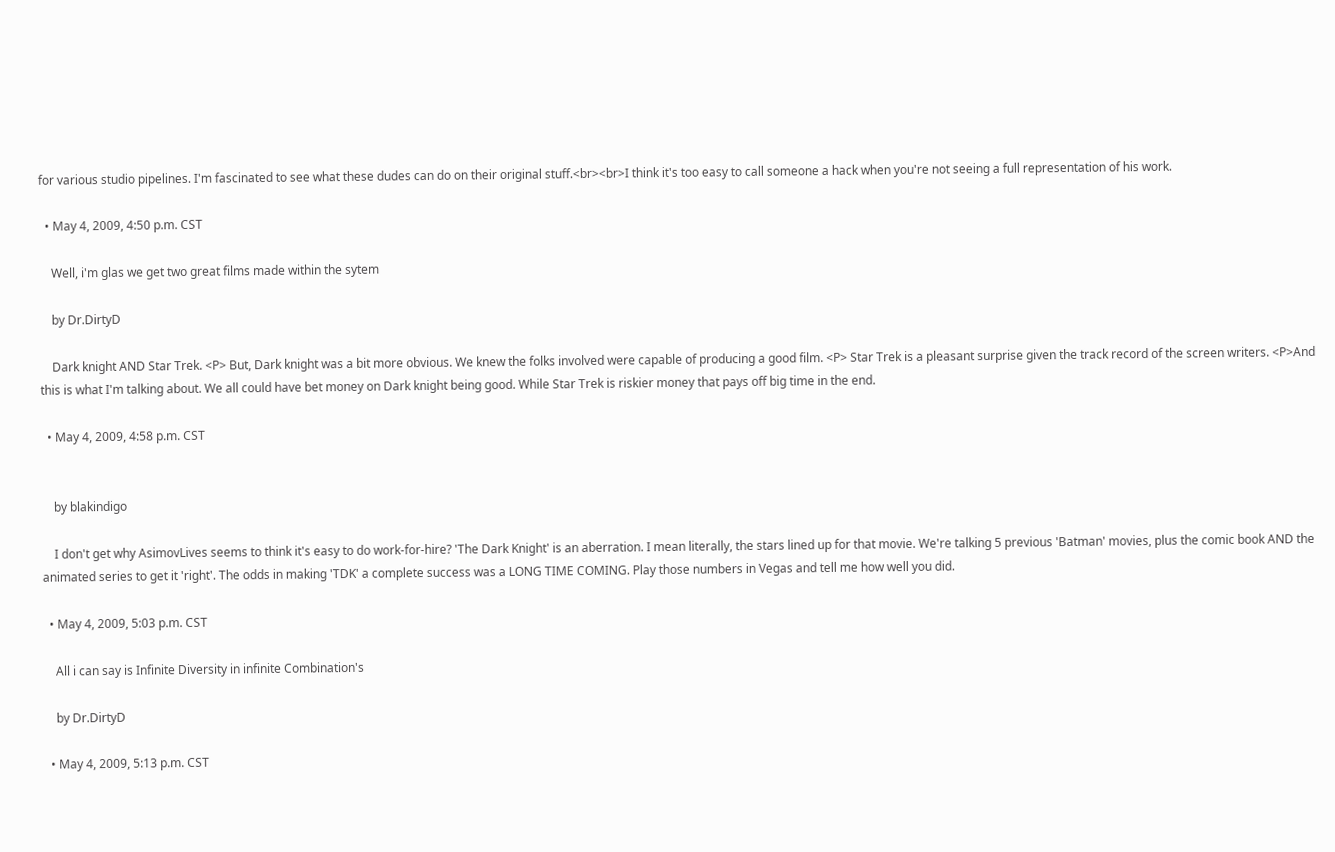for various studio pipelines. I'm fascinated to see what these dudes can do on their original stuff.<br><br>I think it's too easy to call someone a hack when you're not seeing a full representation of his work.

  • May 4, 2009, 4:50 p.m. CST

    Well, i'm glas we get two great films made within the sytem

    by Dr.DirtyD

    Dark knight AND Star Trek. <P> But, Dark knight was a bit more obvious. We knew the folks involved were capable of producing a good film. <P> Star Trek is a pleasant surprise given the track record of the screen writers. <P>And this is what I'm talking about. We all could have bet money on Dark knight being good. While Star Trek is riskier money that pays off big time in the end.

  • May 4, 2009, 4:58 p.m. CST


    by blakindigo

    I don't get why AsimovLives seems to think it's easy to do work-for-hire? 'The Dark Knight' is an aberration. I mean literally, the stars lined up for that movie. We're talking 5 previous 'Batman' movies, plus the comic book AND the animated series to get it 'right'. The odds in making 'TDK' a complete success was a LONG TIME COMING. Play those numbers in Vegas and tell me how well you did.

  • May 4, 2009, 5:03 p.m. CST

    All i can say is Infinite Diversity in infinite Combination's

    by Dr.DirtyD

  • May 4, 2009, 5:13 p.m. CST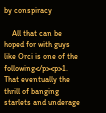by conspiracy

    All that can be hoped for with guys like Orci is one of the following</p><p>1. That eventually the thrill of banging starlets and underage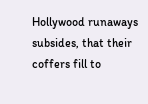Hollywood runaways subsides, that their coffers fill to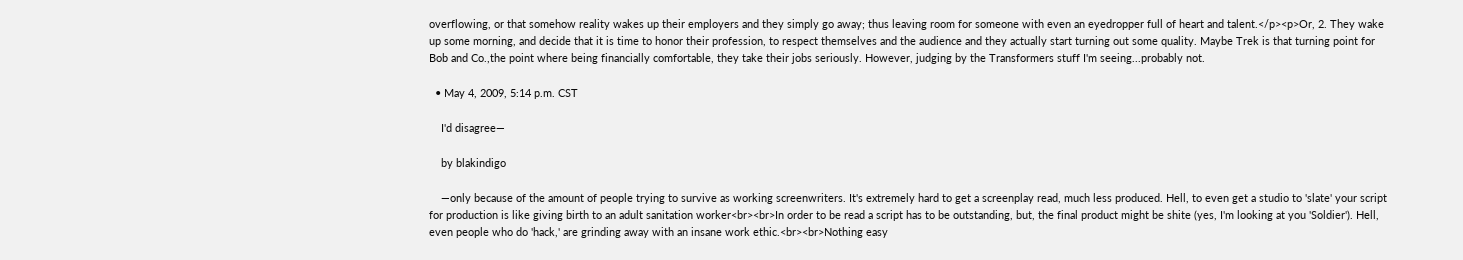overflowing, or that somehow reality wakes up their employers and they simply go away; thus leaving room for someone with even an eyedropper full of heart and talent.</p><p>Or, 2. They wake up some morning, and decide that it is time to honor their profession, to respect themselves and the audience and they actually start turning out some quality. Maybe Trek is that turning point for Bob and Co.,the point where being financially comfortable, they take their jobs seriously. However, judging by the Transformers stuff I'm seeing...probably not.

  • May 4, 2009, 5:14 p.m. CST

    I'd disagree—

    by blakindigo

    —only because of the amount of people trying to survive as working screenwriters. It's extremely hard to get a screenplay read, much less produced. Hell, to even get a studio to 'slate' your script for production is like giving birth to an adult sanitation worker<br><br>In order to be read a script has to be outstanding, but, the final product might be shite (yes, I'm looking at you 'Soldier'). Hell, even people who do 'hack,' are grinding away with an insane work ethic.<br><br>Nothing easy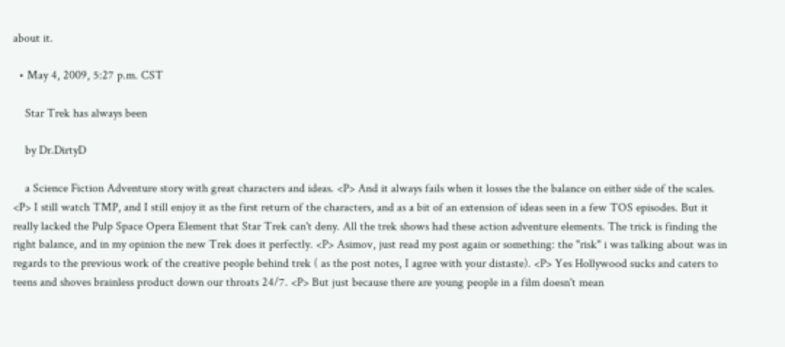about it.

  • May 4, 2009, 5:27 p.m. CST

    Star Trek has always been

    by Dr.DirtyD

    a Science Fiction Adventure story with great characters and ideas. <P> And it always fails when it losses the the balance on either side of the scales. <P> I still watch TMP, and I still enjoy it as the first return of the characters, and as a bit of an extension of ideas seen in a few TOS episodes. But it really lacked the Pulp Space Opera Element that Star Trek can't deny. All the trek shows had these action adventure elements. The trick is finding the right balance, and in my opinion the new Trek does it perfectly. <P> Asimov, just read my post again or something: the "risk" i was talking about was in regards to the previous work of the creative people behind trek ( as the post notes, I agree with your distaste). <P> Yes Hollywood sucks and caters to teens and shoves brainless product down our throats 24/7. <P> But just because there are young people in a film doesn't mean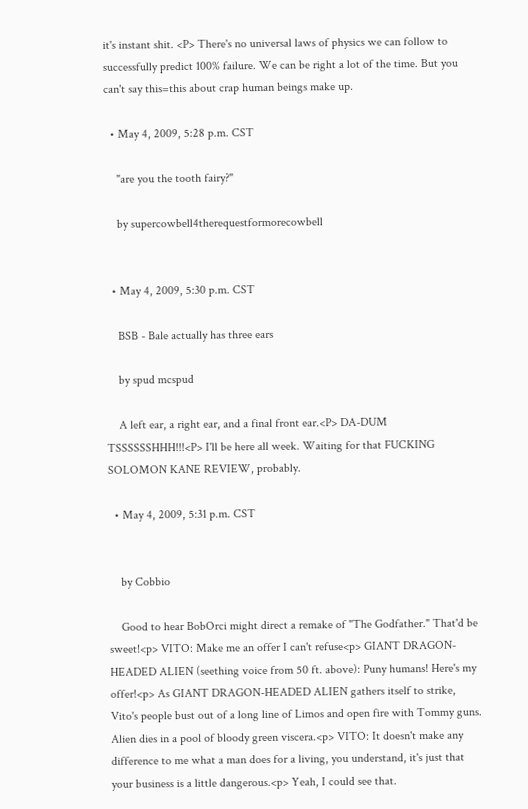it's instant shit. <P> There's no universal laws of physics we can follow to successfully predict 100% failure. We can be right a lot of the time. But you can't say this=this about crap human beings make up.

  • May 4, 2009, 5:28 p.m. CST

    "are you the tooth fairy?"

    by supercowbell4therequestformorecowbell


  • May 4, 2009, 5:30 p.m. CST

    BSB - Bale actually has three ears

    by spud mcspud

    A left ear, a right ear, and a final front ear.<P> DA-DUM TSSSSSSHHH!!!<P> I'll be here all week. Waiting for that FUCKING SOLOMON KANE REVIEW, probably.

  • May 4, 2009, 5:31 p.m. CST


    by Cobbio

    Good to hear BobOrci might direct a remake of "The Godfather." That'd be sweet!<p> VITO: Make me an offer I can't refuse<p> GIANT DRAGON-HEADED ALIEN (seething voice from 50 ft. above): Puny humans! Here's my offer!<p> As GIANT DRAGON-HEADED ALIEN gathers itself to strike, Vito's people bust out of a long line of Limos and open fire with Tommy guns. Alien dies in a pool of bloody green viscera.<p> VITO: It doesn't make any difference to me what a man does for a living, you understand, it's just that your business is a little dangerous.<p> Yeah, I could see that.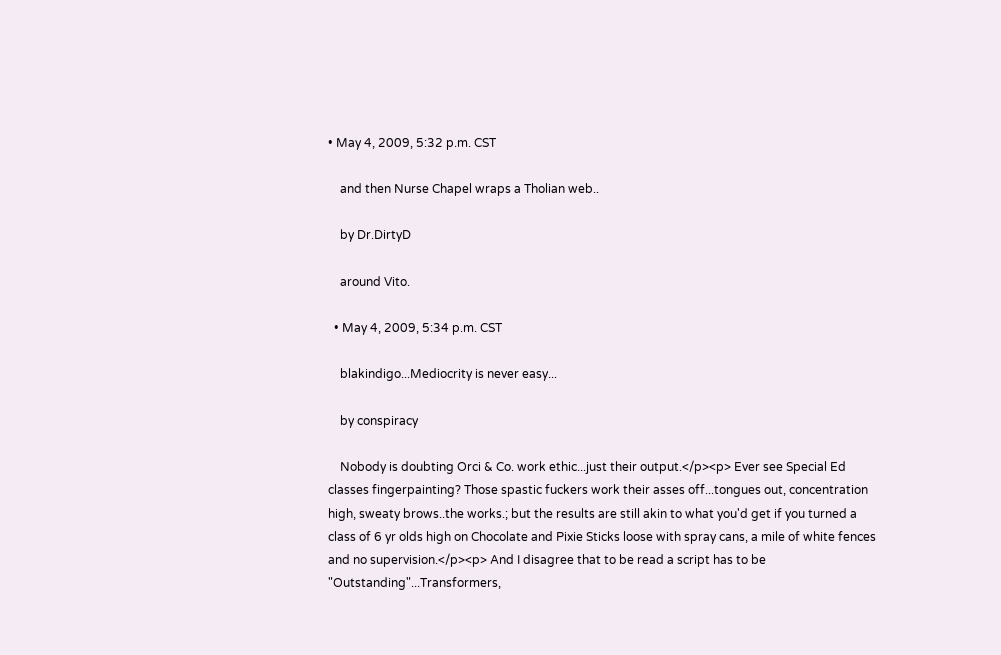• May 4, 2009, 5:32 p.m. CST

    and then Nurse Chapel wraps a Tholian web..

    by Dr.DirtyD

    around Vito.

  • May 4, 2009, 5:34 p.m. CST

    blakindigo...Mediocrity is never easy...

    by conspiracy

    Nobody is doubting Orci & Co. work ethic...just their output.</p><p> Ever see Special Ed classes fingerpainting? Those spastic fuckers work their asses off...tongues out, concentration high, sweaty brows..the works.; but the results are still akin to what you'd get if you turned a class of 6 yr olds high on Chocolate and Pixie Sticks loose with spray cans, a mile of white fences and no supervision.</p><p> And I disagree that to be read a script has to be "Outstanding"...Transformers,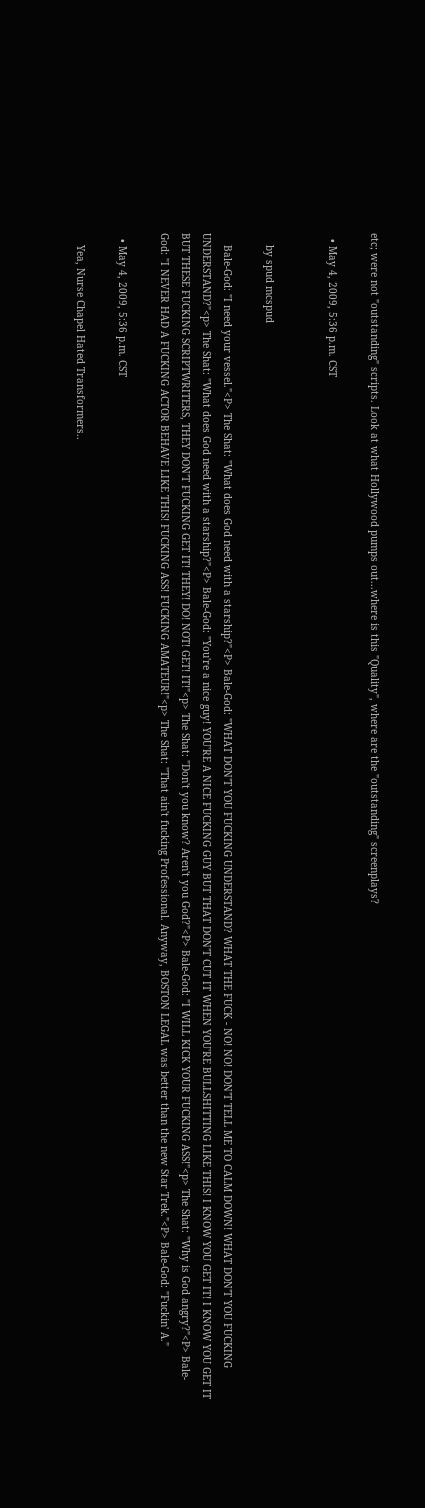etc; were not "outstanding" scripts. Look at what Hollywood pumps out...where is this "Quality", where are the "outstanding" screenplays?

  • May 4, 2009, 5:36 p.m. CST


    by spud mcspud

    Bale-God: "I need your vessel."<P> The Shat: "What does God need with a starship?"<P> Bale-God: "WHAT DON'T YOU FUCKING UNDERSTAND? WHAT THE FUCK - NO! NO! DON'T TELL ME TO CALM DOWN! WHAT DON'T YOU FUCKING UNDERSTAND?"<p> The Shat: "What does God need with a starship?"<P> Bale-God: "You're a nice guy! YOU'RE A NICE FUCKING GUY BUT THAT DON'T CUT IT WHEN YOU'RE BULLSHITTING LIKE THIS! I KNOW YOU GET IT! I KNOW YOU GET IT BUT THESE FUCKING SCRIPTWRITERS, THEY DON'T FUCKING GET IT! THEY! DO! NOT! GET! IT!"<p> The Shat: "Don't you know? Aren't you God?"<P> Bale-God: "I WILL KICK YOUR FUCKING ASS!"<p> The Shat: "Why is God angry?"<P> Bale-God: "I NEVER HAD A FUCKING ACTOR BEHAVE LIKE THIS! FUCKING ASS! FUCKING AMATEUR!"<p> The Shat: "That ain't fucking Professional. Anyway, BOSTON LEGAL was better than the new Star Trek."<P> Bale-God: "Fuckin' A."

  • May 4, 2009, 5:36 p.m. CST

    Yea, Nurse Chapel Hated Transformers..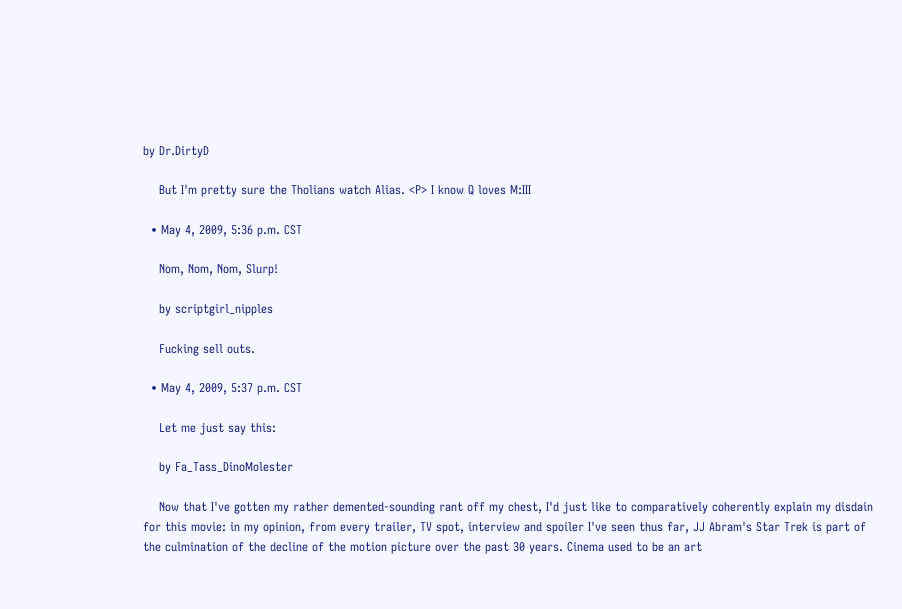by Dr.DirtyD

    But I'm pretty sure the Tholians watch Alias. <P> I know Q loves M:III

  • May 4, 2009, 5:36 p.m. CST

    Nom, Nom, Nom, Slurp!

    by scriptgirl_nipples

    Fucking sell outs.

  • May 4, 2009, 5:37 p.m. CST

    Let me just say this:

    by Fa_Tass_DinoMolester

    Now that I've gotten my rather demented-sounding rant off my chest, I'd just like to comparatively coherently explain my disdain for this movie: in my opinion, from every trailer, TV spot, interview and spoiler I've seen thus far, JJ Abram's Star Trek is part of the culmination of the decline of the motion picture over the past 30 years. Cinema used to be an art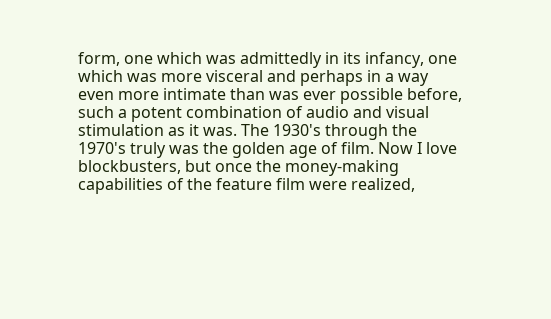form, one which was admittedly in its infancy, one which was more visceral and perhaps in a way even more intimate than was ever possible before, such a potent combination of audio and visual stimulation as it was. The 1930's through the 1970's truly was the golden age of film. Now I love blockbusters, but once the money-making capabilities of the feature film were realized,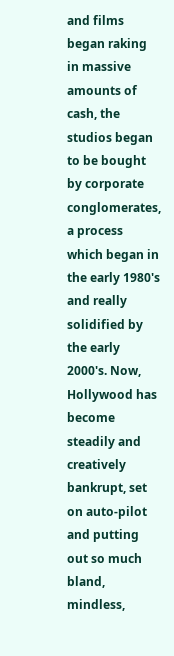and films began raking in massive amounts of cash, the studios began to be bought by corporate conglomerates, a process which began in the early 1980's and really solidified by the early 2000's. Now, Hollywood has become steadily and creatively bankrupt, set on auto-pilot and putting out so much bland, mindless,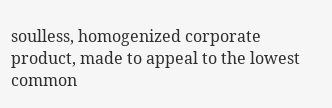soulless, homogenized corporate product, made to appeal to the lowest common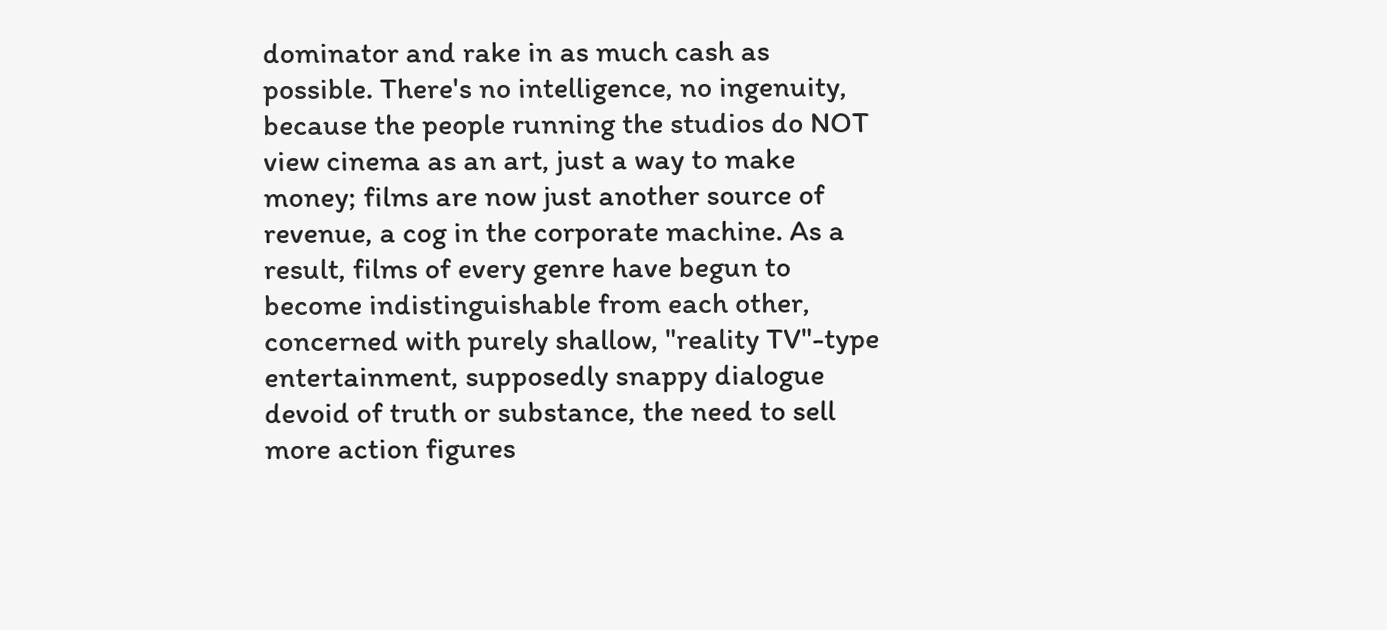dominator and rake in as much cash as possible. There's no intelligence, no ingenuity, because the people running the studios do NOT view cinema as an art, just a way to make money; films are now just another source of revenue, a cog in the corporate machine. As a result, films of every genre have begun to become indistinguishable from each other, concerned with purely shallow, "reality TV"-type entertainment, supposedly snappy dialogue devoid of truth or substance, the need to sell more action figures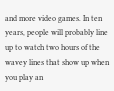and more video games. In ten years, people will probably line up to watch two hours of the wavey lines that show up when you play an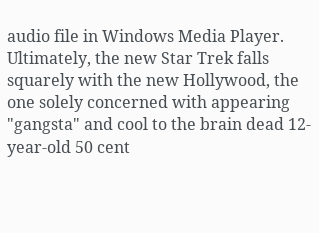audio file in Windows Media Player. Ultimately, the new Star Trek falls squarely with the new Hollywood, the one solely concerned with appearing "gangsta" and cool to the brain dead 12-year-old 50 cent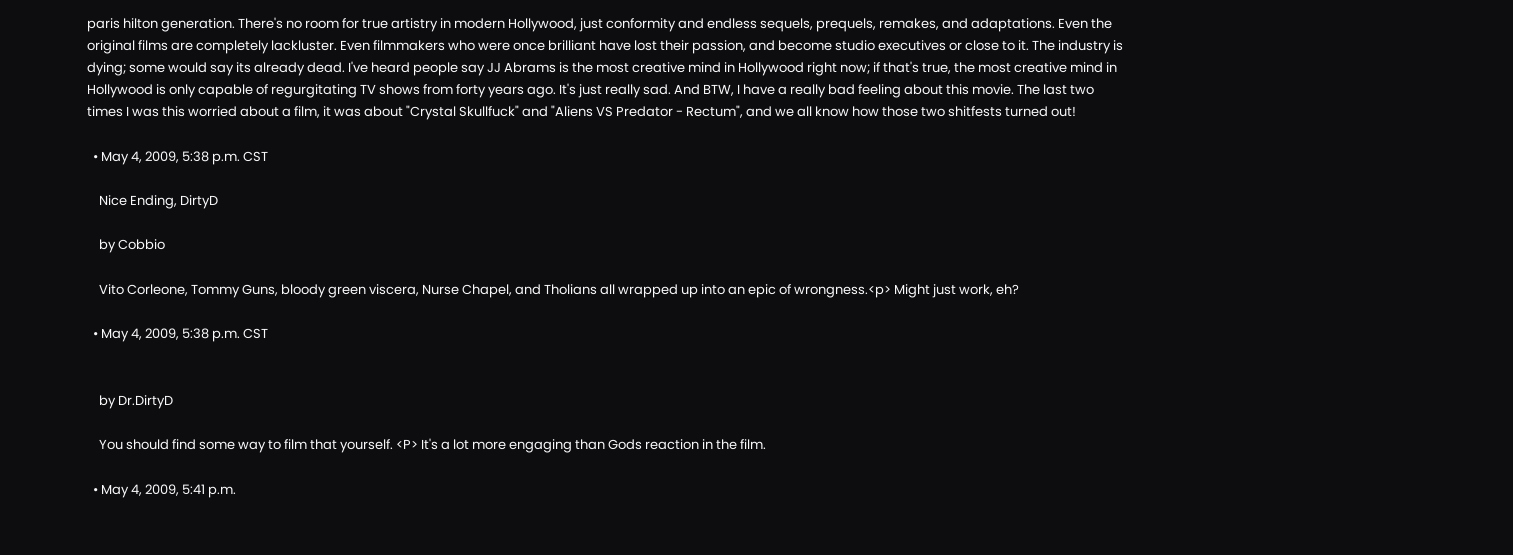paris hilton generation. There's no room for true artistry in modern Hollywood, just conformity and endless sequels, prequels, remakes, and adaptations. Even the original films are completely lackluster. Even filmmakers who were once brilliant have lost their passion, and become studio executives or close to it. The industry is dying; some would say its already dead. I've heard people say JJ Abrams is the most creative mind in Hollywood right now; if that's true, the most creative mind in Hollywood is only capable of regurgitating TV shows from forty years ago. It's just really sad. And BTW, I have a really bad feeling about this movie. The last two times I was this worried about a film, it was about "Crystal Skullfuck" and "Aliens VS Predator - Rectum", and we all know how those two shitfests turned out!

  • May 4, 2009, 5:38 p.m. CST

    Nice Ending, DirtyD

    by Cobbio

    Vito Corleone, Tommy Guns, bloody green viscera, Nurse Chapel, and Tholians all wrapped up into an epic of wrongness.<p> Might just work, eh?

  • May 4, 2009, 5:38 p.m. CST


    by Dr.DirtyD

    You should find some way to film that yourself. <P> It's a lot more engaging than Gods reaction in the film.

  • May 4, 2009, 5:41 p.m.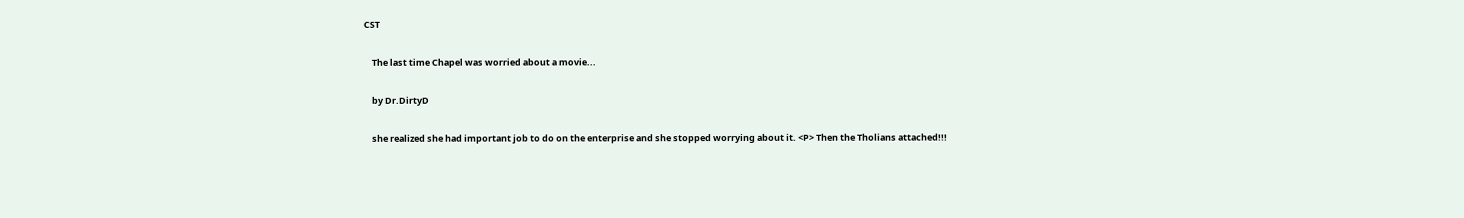CST

    The last time Chapel was worried about a movie...

    by Dr.DirtyD

    she realized she had important job to do on the enterprise and she stopped worrying about it. <P> Then the Tholians attached!!!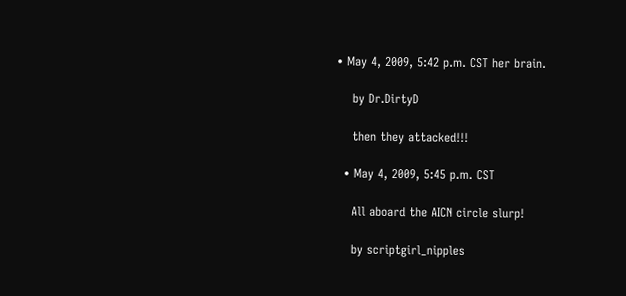• May 4, 2009, 5:42 p.m. CST her brain.

    by Dr.DirtyD

    then they attacked!!!

  • May 4, 2009, 5:45 p.m. CST

    All aboard the AICN circle slurp!

    by scriptgirl_nipples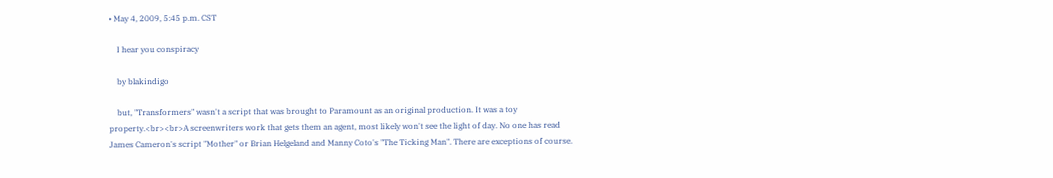• May 4, 2009, 5:45 p.m. CST

    I hear you conspiracy

    by blakindigo

    but, "Transformers" wasn't a script that was brought to Paramount as an original production. It was a toy property.<br><br>A screenwriters work that gets them an agent, most likely won't see the light of day. No one has read James Cameron's script "Mother" or Brian Helgeland and Manny Coto's "The Ticking Man". There are exceptions of course.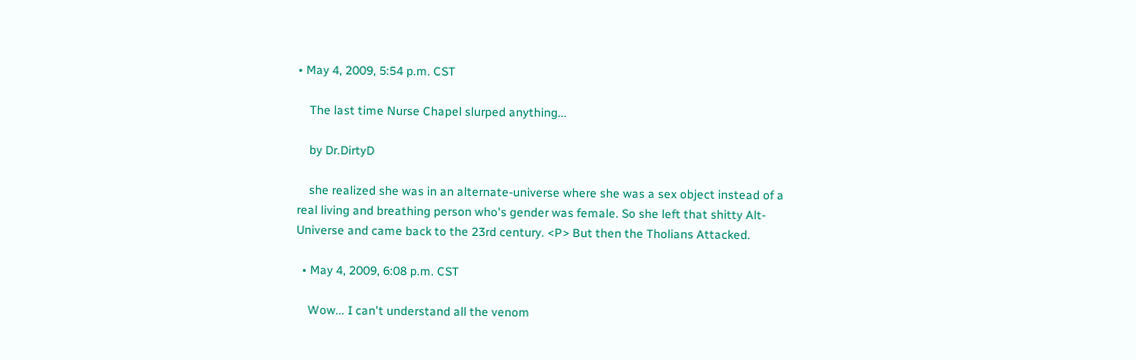• May 4, 2009, 5:54 p.m. CST

    The last time Nurse Chapel slurped anything...

    by Dr.DirtyD

    she realized she was in an alternate-universe where she was a sex object instead of a real living and breathing person who's gender was female. So she left that shitty Alt-Universe and came back to the 23rd century. <P> But then the Tholians Attacked.

  • May 4, 2009, 6:08 p.m. CST

    Wow... I can't understand all the venom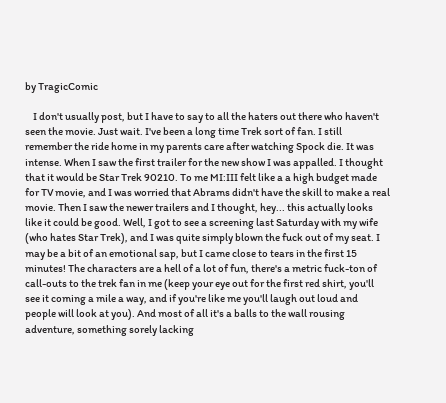by TragicComic

    I don't usually post, but I have to say to all the haters out there who haven't seen the movie. Just wait. I've been a long time Trek sort of fan. I still remember the ride home in my parents care after watching Spock die. It was intense. When I saw the first trailer for the new show I was appalled. I thought that it would be Star Trek 90210. To me MI:III felt like a a high budget made for TV movie, and I was worried that Abrams didn't have the skill to make a real movie. Then I saw the newer trailers and I thought, hey... this actually looks like it could be good. Well, I got to see a screening last Saturday with my wife (who hates Star Trek), and I was quite simply blown the fuck out of my seat. I may be a bit of an emotional sap, but I came close to tears in the first 15 minutes! The characters are a hell of a lot of fun, there's a metric fuck-ton of call-outs to the trek fan in me (keep your eye out for the first red shirt, you'll see it coming a mile a way, and if you're like me you'll laugh out loud and people will look at you). And most of all it's a balls to the wall rousing adventure, something sorely lacking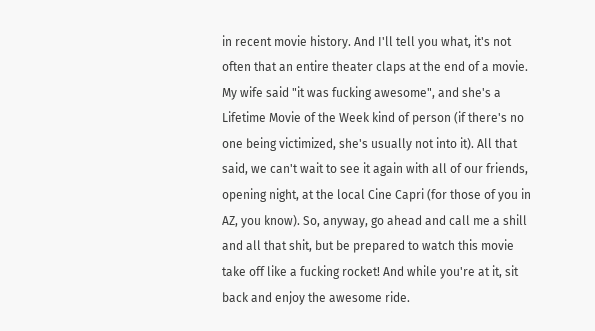in recent movie history. And I'll tell you what, it's not often that an entire theater claps at the end of a movie. My wife said "it was fucking awesome", and she's a Lifetime Movie of the Week kind of person (if there's no one being victimized, she's usually not into it). All that said, we can't wait to see it again with all of our friends, opening night, at the local Cine Capri (for those of you in AZ, you know). So, anyway, go ahead and call me a shill and all that shit, but be prepared to watch this movie take off like a fucking rocket! And while you're at it, sit back and enjoy the awesome ride.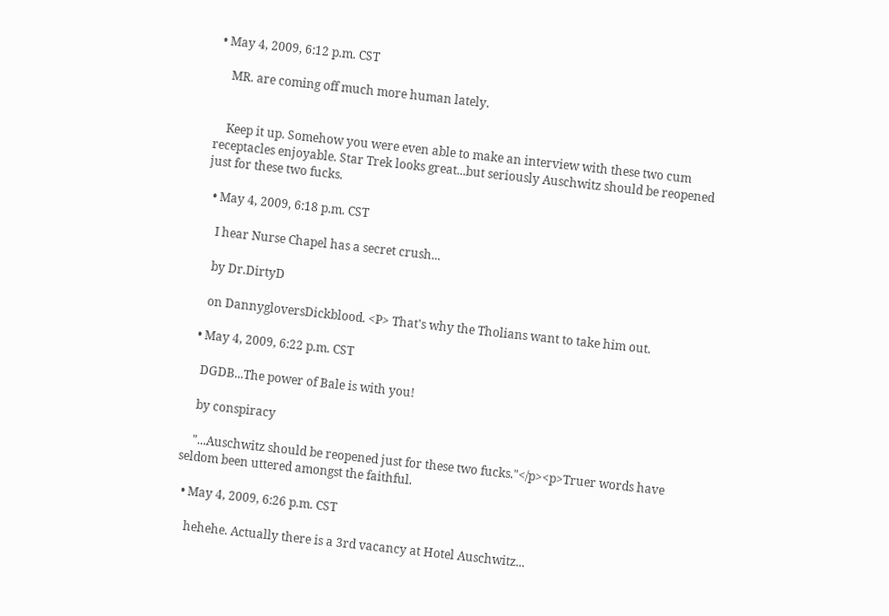• May 4, 2009, 6:12 p.m. CST

    MR. are coming off much more human lately.


    Keep it up. Somehow you were even able to make an interview with these two cum receptacles enjoyable. Star Trek looks great...but seriously Auschwitz should be reopened just for these two fucks.

  • May 4, 2009, 6:18 p.m. CST

    I hear Nurse Chapel has a secret crush...

    by Dr.DirtyD

    on DannygloversDickblood. <P> That's why the Tholians want to take him out.

  • May 4, 2009, 6:22 p.m. CST

    DGDB...The power of Bale is with you!

    by conspiracy

    "...Auschwitz should be reopened just for these two fucks."</p><p>Truer words have seldom been uttered amongst the faithful.

  • May 4, 2009, 6:26 p.m. CST

    hehehe. Actually there is a 3rd vacancy at Hotel Auschwitz...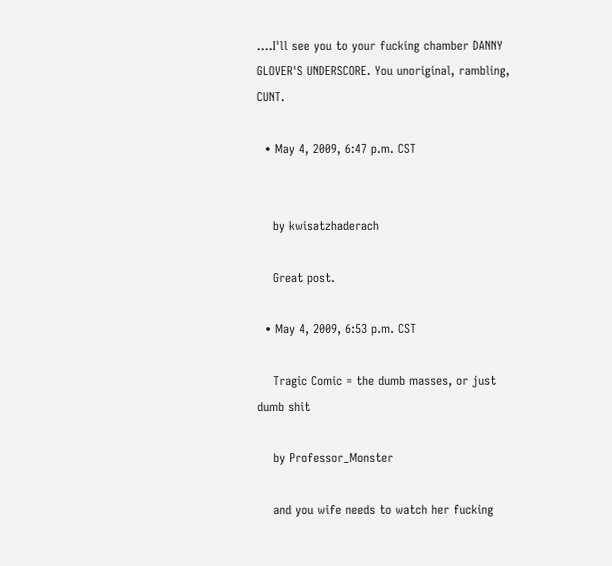....I'll see you to your fucking chamber DANNY GLOVER'S UNDERSCORE. You unoriginal, rambling, CUNT.

  • May 4, 2009, 6:47 p.m. CST


    by kwisatzhaderach

    Great post.

  • May 4, 2009, 6:53 p.m. CST

    Tragic Comic = the dumb masses, or just dumb shit

    by Professor_Monster

    and you wife needs to watch her fucking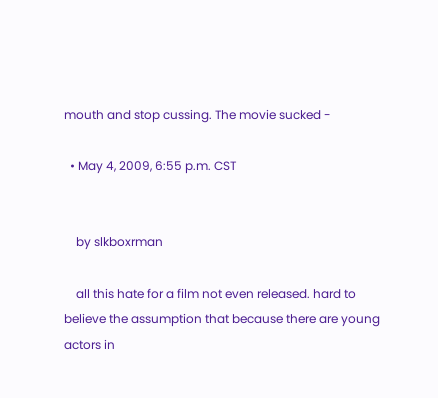mouth and stop cussing. The movie sucked -

  • May 4, 2009, 6:55 p.m. CST


    by slkboxrman

    all this hate for a film not even released. hard to believe the assumption that because there are young actors in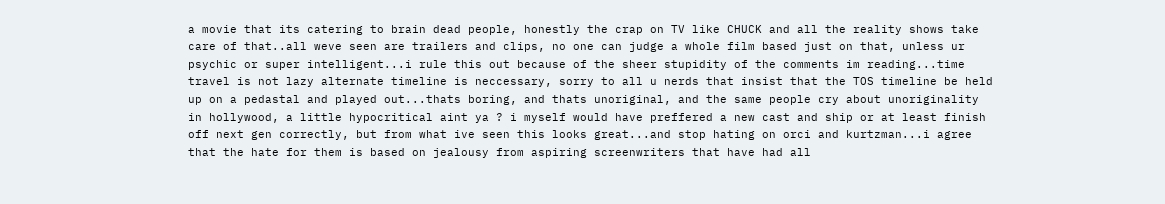a movie that its catering to brain dead people, honestly the crap on TV like CHUCK and all the reality shows take care of that..all weve seen are trailers and clips, no one can judge a whole film based just on that, unless ur psychic or super intelligent...i rule this out because of the sheer stupidity of the comments im reading...time travel is not lazy alternate timeline is neccessary, sorry to all u nerds that insist that the TOS timeline be held up on a pedastal and played out...thats boring, and thats unoriginal, and the same people cry about unoriginality in hollywood, a little hypocritical aint ya ? i myself would have preffered a new cast and ship or at least finish off next gen correctly, but from what ive seen this looks great...and stop hating on orci and kurtzman...i agree that the hate for them is based on jealousy from aspiring screenwriters that have had all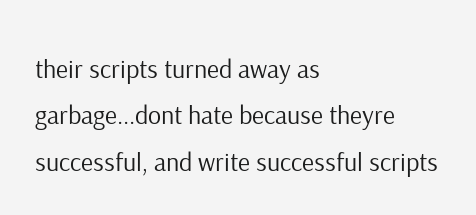their scripts turned away as garbage...dont hate because theyre successful, and write successful scripts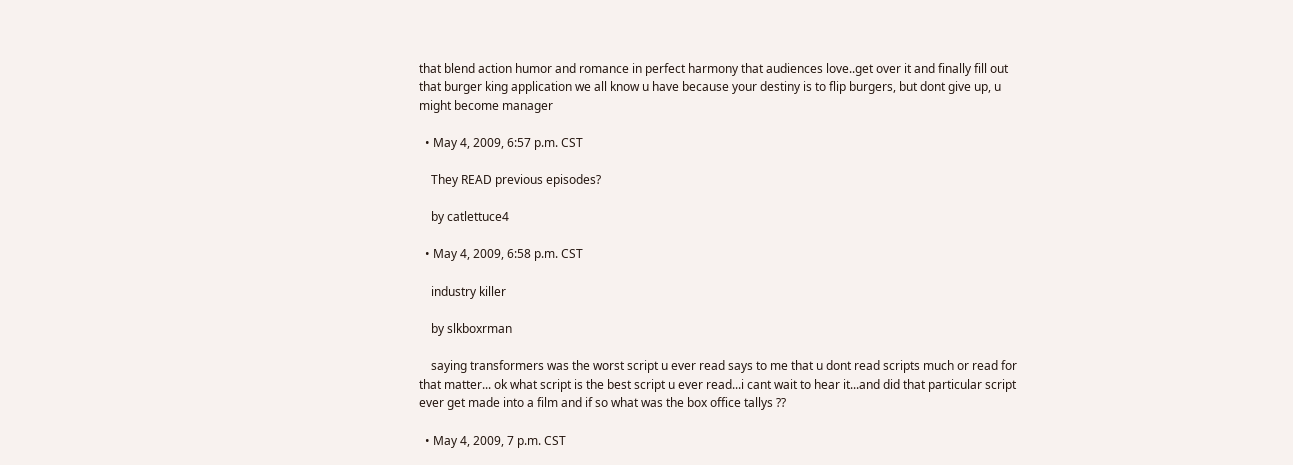that blend action humor and romance in perfect harmony that audiences love..get over it and finally fill out that burger king application we all know u have because your destiny is to flip burgers, but dont give up, u might become manager

  • May 4, 2009, 6:57 p.m. CST

    They READ previous episodes?

    by catlettuce4

  • May 4, 2009, 6:58 p.m. CST

    industry killer

    by slkboxrman

    saying transformers was the worst script u ever read says to me that u dont read scripts much or read for that matter... ok what script is the best script u ever read...i cant wait to hear it...and did that particular script ever get made into a film and if so what was the box office tallys ??

  • May 4, 2009, 7 p.m. CST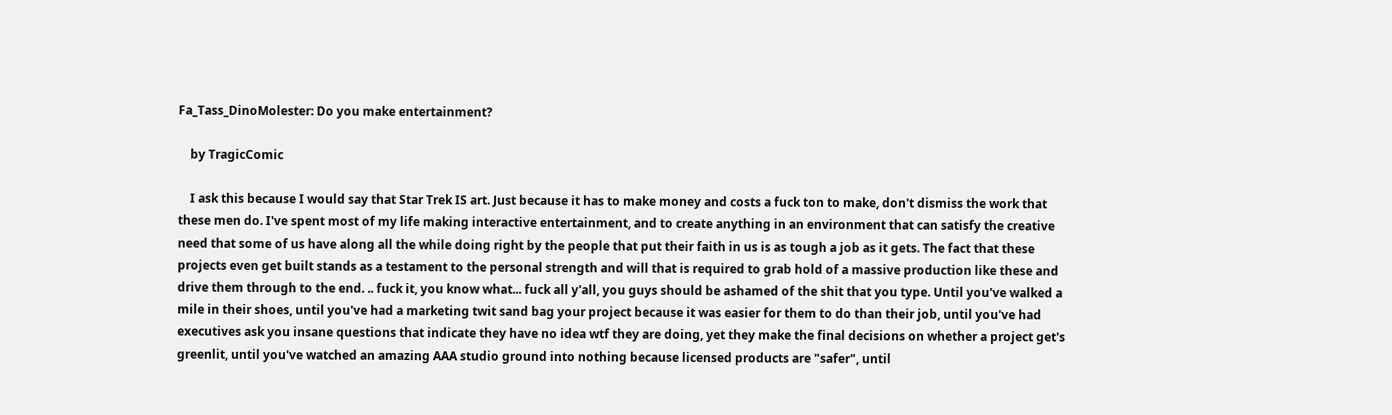Fa_Tass_DinoMolester: Do you make entertainment?

    by TragicComic

    I ask this because I would say that Star Trek IS art. Just because it has to make money and costs a fuck ton to make, don't dismiss the work that these men do. I've spent most of my life making interactive entertainment, and to create anything in an environment that can satisfy the creative need that some of us have along all the while doing right by the people that put their faith in us is as tough a job as it gets. The fact that these projects even get built stands as a testament to the personal strength and will that is required to grab hold of a massive production like these and drive them through to the end. .. fuck it, you know what... fuck all y'all, you guys should be ashamed of the shit that you type. Until you've walked a mile in their shoes, until you've had a marketing twit sand bag your project because it was easier for them to do than their job, until you've had executives ask you insane questions that indicate they have no idea wtf they are doing, yet they make the final decisions on whether a project get's greenlit, until you've watched an amazing AAA studio ground into nothing because licensed products are "safer", until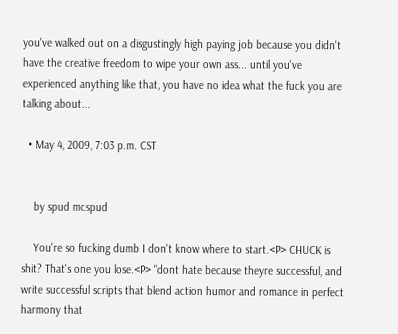you've walked out on a disgustingly high paying job because you didn't have the creative freedom to wipe your own ass... until you've experienced anything like that, you have no idea what the fuck you are talking about...

  • May 4, 2009, 7:03 p.m. CST


    by spud mcspud

    You're so fucking dumb I don't know where to start.<P> CHUCK is shit? That's one you lose.<P> "dont hate because theyre successful, and write successful scripts that blend action humor and romance in perfect harmony that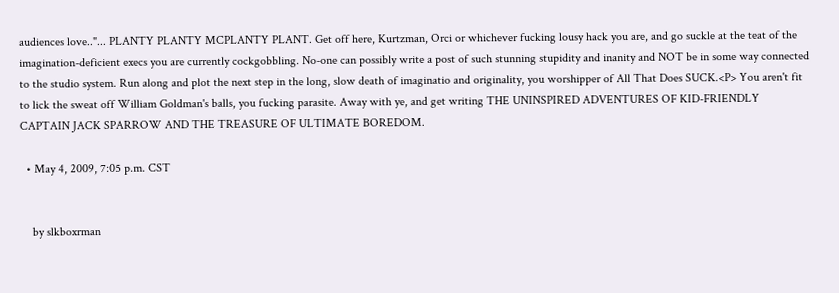audiences love.."... PLANTY PLANTY MCPLANTY PLANT. Get off here, Kurtzman, Orci or whichever fucking lousy hack you are, and go suckle at the teat of the imagination-deficient execs you are currently cockgobbling. No-one can possibly write a post of such stunning stupidity and inanity and NOT be in some way connected to the studio system. Run along and plot the next step in the long, slow death of imaginatio and originality, you worshipper of All That Does SUCK.<P> You aren't fit to lick the sweat off William Goldman's balls, you fucking parasite. Away with ye, and get writing THE UNINSPIRED ADVENTURES OF KID-FRIENDLY CAPTAIN JACK SPARROW AND THE TREASURE OF ULTIMATE BOREDOM.

  • May 4, 2009, 7:05 p.m. CST


    by slkboxrman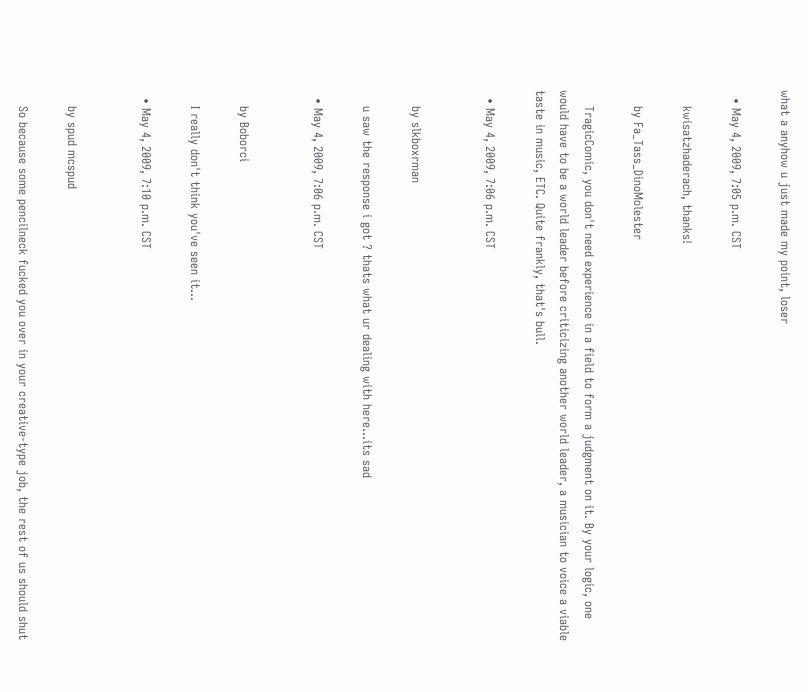what a anyhow u just made my point, loser

  • May 4, 2009, 7:05 p.m. CST

    kwisatzhaderach, thanks!

    by Fa_Tass_DinoMolester

    TragicComic, you don't need experience in a field to form a judgment on it. By your logic, one would have to be a world leader before criticizing another world leader, a musician to voice a viable taste in music, ETC. Quite frankly, that's bull.

  • May 4, 2009, 7:06 p.m. CST


    by slkboxrman

    u saw the response i got ? thats what ur dealing with here...its sad

  • May 4, 2009, 7:06 p.m. CST


    by Boborci

    I really don't think you've seen it...

  • May 4, 2009, 7:10 p.m. CST


    by spud mcspud

    So because some pencilneck fucked you over in your creative-type job, the rest of us should shut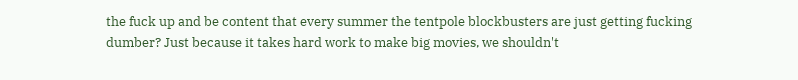the fuck up and be content that every summer the tentpole blockbusters are just getting fucking dumber? Just because it takes hard work to make big movies, we shouldn't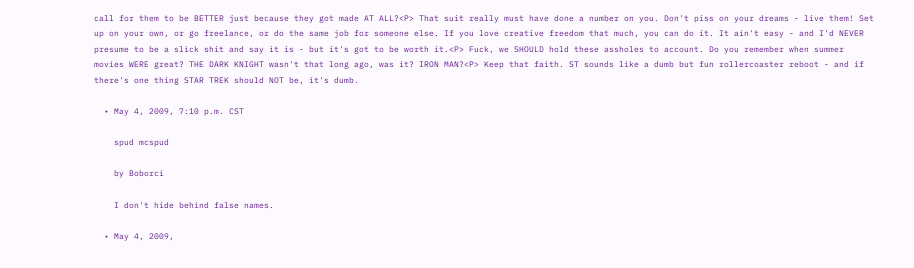call for them to be BETTER just because they got made AT ALL?<P> That suit really must have done a number on you. Don't piss on your dreams - live them! Set up on your own, or go freelance, or do the same job for someone else. If you love creative freedom that much, you can do it. It ain't easy - and I'd NEVER presume to be a slick shit and say it is - but it's got to be worth it.<P> Fuck, we SHOULD hold these assholes to account. Do you remember when summer movies WERE great? THE DARK KNIGHT wasn't that long ago, was it? IRON MAN?<P> Keep that faith. ST sounds like a dumb but fun rollercoaster reboot - and if there's one thing STAR TREK should NOT be, it's dumb.

  • May 4, 2009, 7:10 p.m. CST

    spud mcspud

    by Boborci

    I don't hide behind false names.

  • May 4, 2009,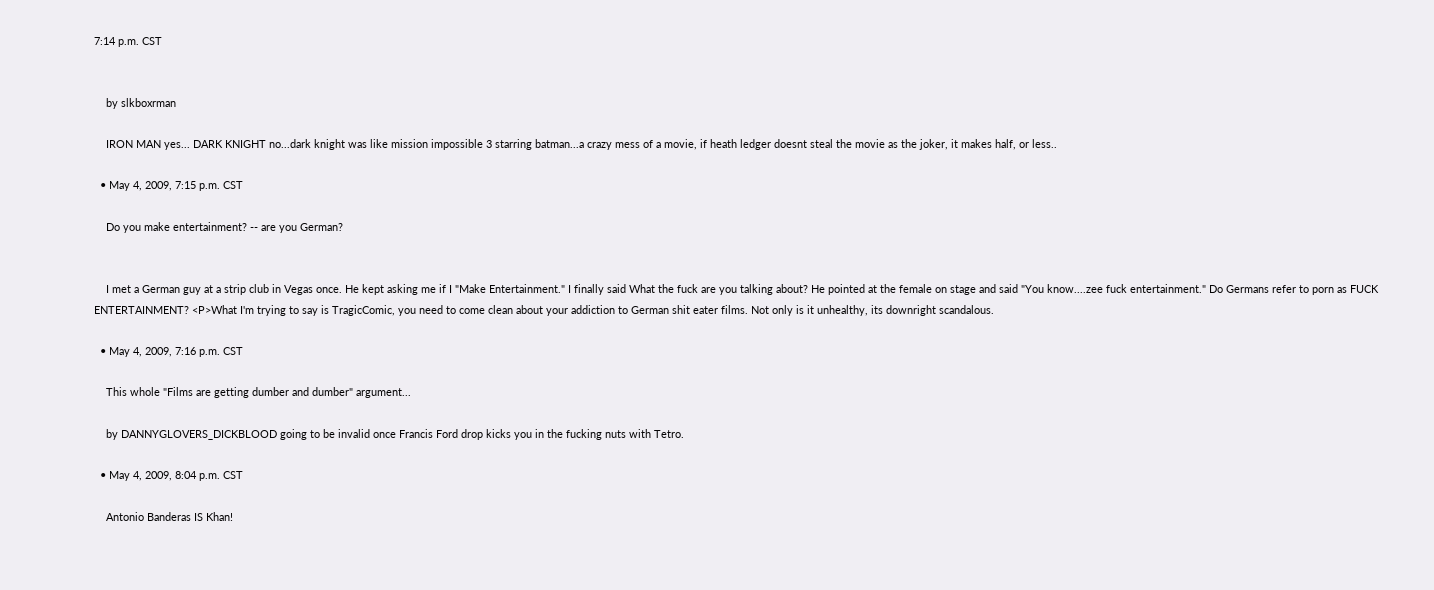7:14 p.m. CST


    by slkboxrman

    IRON MAN yes... DARK KNIGHT no...dark knight was like mission impossible 3 starring batman...a crazy mess of a movie, if heath ledger doesnt steal the movie as the joker, it makes half, or less..

  • May 4, 2009, 7:15 p.m. CST

    Do you make entertainment? -- are you German?


    I met a German guy at a strip club in Vegas once. He kept asking me if I "Make Entertainment." I finally said What the fuck are you talking about? He pointed at the female on stage and said "You know....zee fuck entertainment." Do Germans refer to porn as FUCK ENTERTAINMENT? <P>What I'm trying to say is TragicComic, you need to come clean about your addiction to German shit eater films. Not only is it unhealthy, its downright scandalous.

  • May 4, 2009, 7:16 p.m. CST

    This whole "Films are getting dumber and dumber" argument...

    by DANNYGLOVERS_DICKBLOOD going to be invalid once Francis Ford drop kicks you in the fucking nuts with Tetro.

  • May 4, 2009, 8:04 p.m. CST

    Antonio Banderas IS Khan!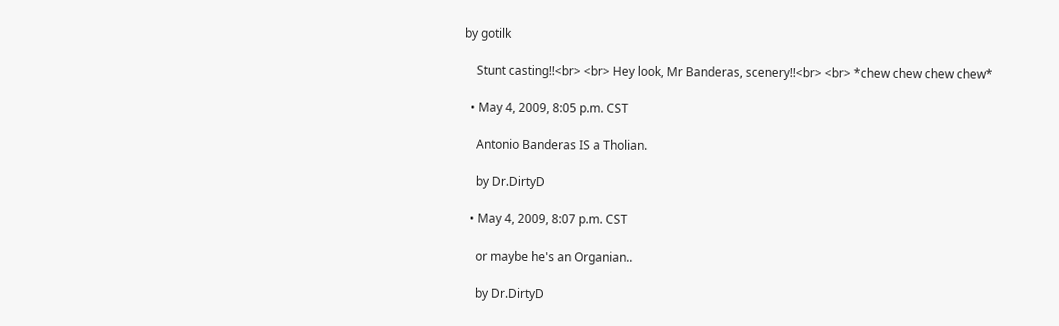by gotilk

    Stunt casting!!<br> <br> Hey look, Mr Banderas, scenery!!<br> <br> *chew chew chew chew*

  • May 4, 2009, 8:05 p.m. CST

    Antonio Banderas IS a Tholian.

    by Dr.DirtyD

  • May 4, 2009, 8:07 p.m. CST

    or maybe he's an Organian..

    by Dr.DirtyD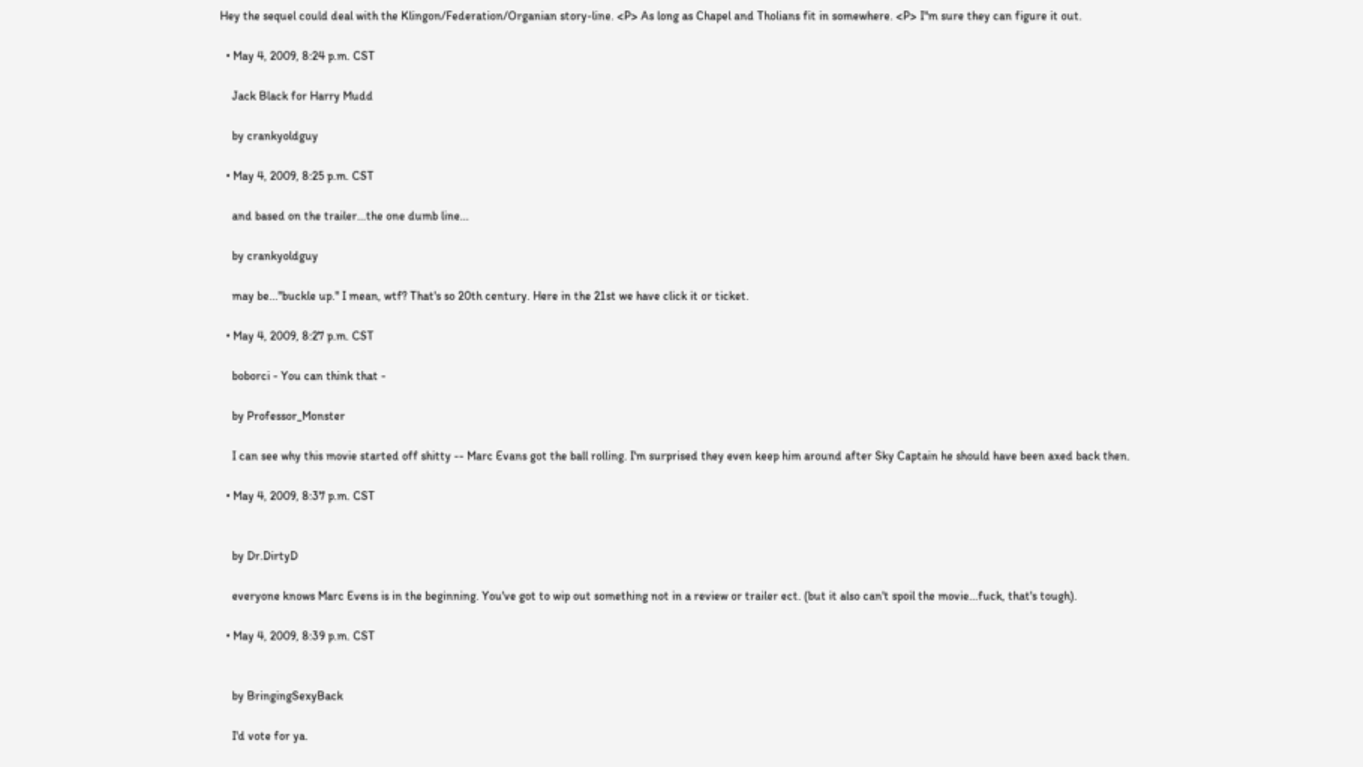Hey the sequel could deal with the Klingon/Federation/Organian story-line. <P> As long as Chapel and Tholians fit in somewhere. <P> I"m sure they can figure it out.

  • May 4, 2009, 8:24 p.m. CST

    Jack Black for Harry Mudd

    by crankyoldguy

  • May 4, 2009, 8:25 p.m. CST

    and based on the trailer...the one dumb line...

    by crankyoldguy

    may be..."buckle up." I mean, wtf? That's so 20th century. Here in the 21st we have click it or ticket.

  • May 4, 2009, 8:27 p.m. CST

    boborci - You can think that -

    by Professor_Monster

    I can see why this movie started off shitty -- Marc Evans got the ball rolling. I'm surprised they even keep him around after Sky Captain he should have been axed back then.

  • May 4, 2009, 8:37 p.m. CST


    by Dr.DirtyD

    everyone knows Marc Evens is in the beginning. You've got to wip out something not in a review or trailer ect. (but it also can't spoil the movie...fuck, that's tough).

  • May 4, 2009, 8:39 p.m. CST


    by BringingSexyBack

    I'd vote for ya.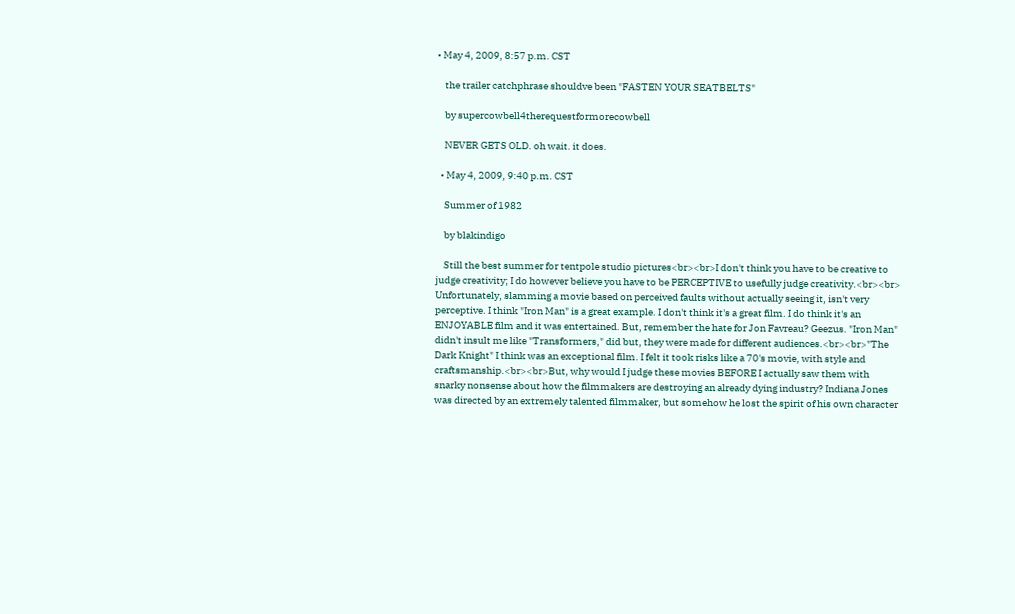• May 4, 2009, 8:57 p.m. CST

    the trailer catchphrase shouldve been "FASTEN YOUR SEATBELTS"

    by supercowbell4therequestformorecowbell

    NEVER GETS OLD. oh wait. it does.

  • May 4, 2009, 9:40 p.m. CST

    Summer of 1982

    by blakindigo

    Still the best summer for tentpole studio pictures<br><br>I don't think you have to be creative to judge creativity; I do however believe you have to be PERCEPTIVE to usefully judge creativity.<br><br> Unfortunately, slamming a movie based on perceived faults without actually seeing it, isn't very perceptive. I think "Iron Man" is a great example. I don't think it's a great film. I do think it's an ENJOYABLE film and it was entertained. But, remember the hate for Jon Favreau? Geezus. "Iron Man" didn't insult me like "Transformers," did but, they were made for different audiences.<br><br>"The Dark Knight" I think was an exceptional film. I felt it took risks like a 70's movie, with style and craftsmanship.<br><br>But, why would I judge these movies BEFORE I actually saw them with snarky nonsense about how the filmmakers are destroying an already dying industry? Indiana Jones was directed by an extremely talented filmmaker, but somehow he lost the spirit of his own character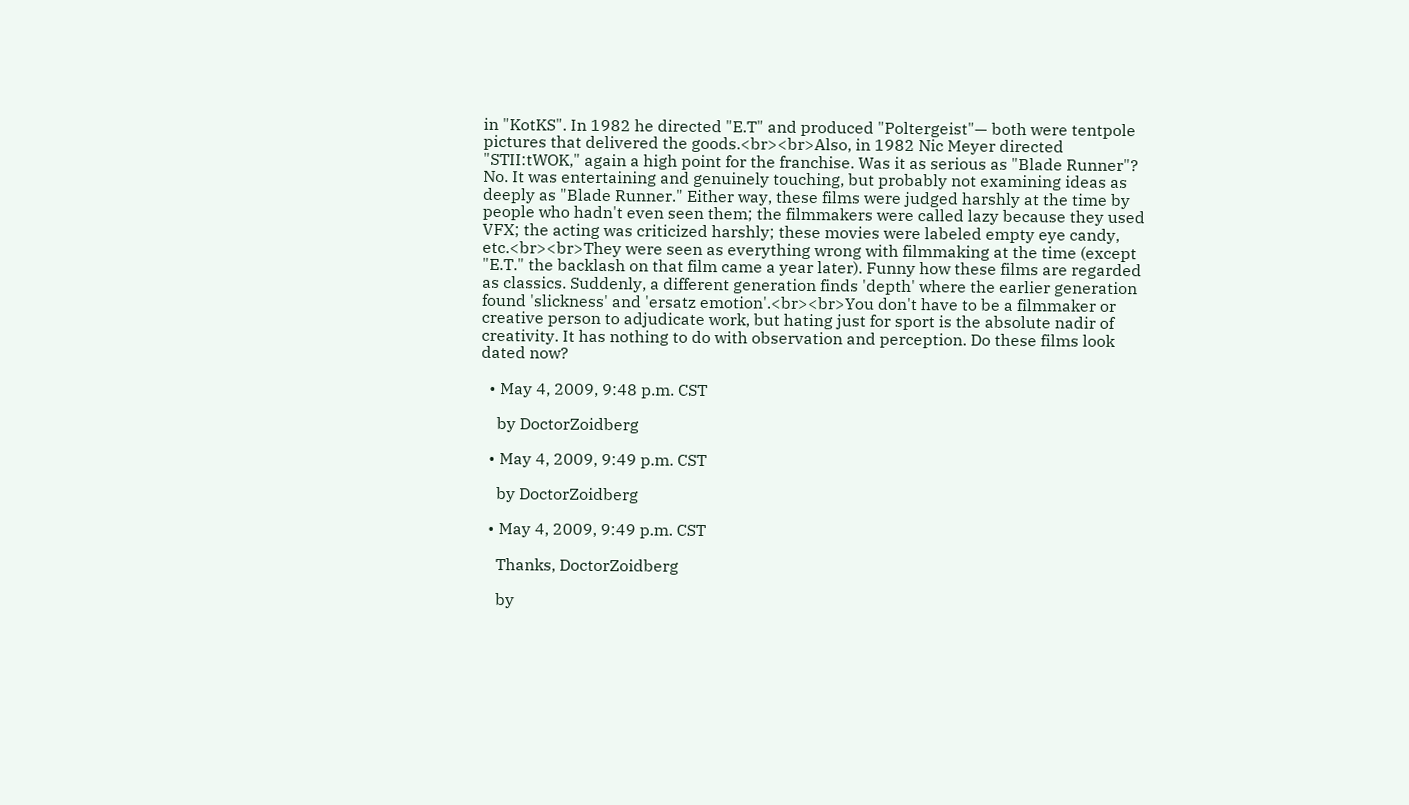in "KotKS". In 1982 he directed "E.T" and produced "Poltergeist"— both were tentpole pictures that delivered the goods.<br><br>Also, in 1982 Nic Meyer directed "STII:tWOK," again a high point for the franchise. Was it as serious as "Blade Runner"? No. It was entertaining and genuinely touching, but probably not examining ideas as deeply as "Blade Runner." Either way, these films were judged harshly at the time by people who hadn't even seen them; the filmmakers were called lazy because they used VFX; the acting was criticized harshly; these movies were labeled empty eye candy, etc.<br><br>They were seen as everything wrong with filmmaking at the time (except "E.T." the backlash on that film came a year later). Funny how these films are regarded as classics. Suddenly, a different generation finds 'depth' where the earlier generation found 'slickness' and 'ersatz emotion'.<br><br>You don't have to be a filmmaker or creative person to adjudicate work, but hating just for sport is the absolute nadir of creativity. It has nothing to do with observation and perception. Do these films look dated now?

  • May 4, 2009, 9:48 p.m. CST

    by DoctorZoidberg

  • May 4, 2009, 9:49 p.m. CST

    by DoctorZoidberg

  • May 4, 2009, 9:49 p.m. CST

    Thanks, DoctorZoidberg

    by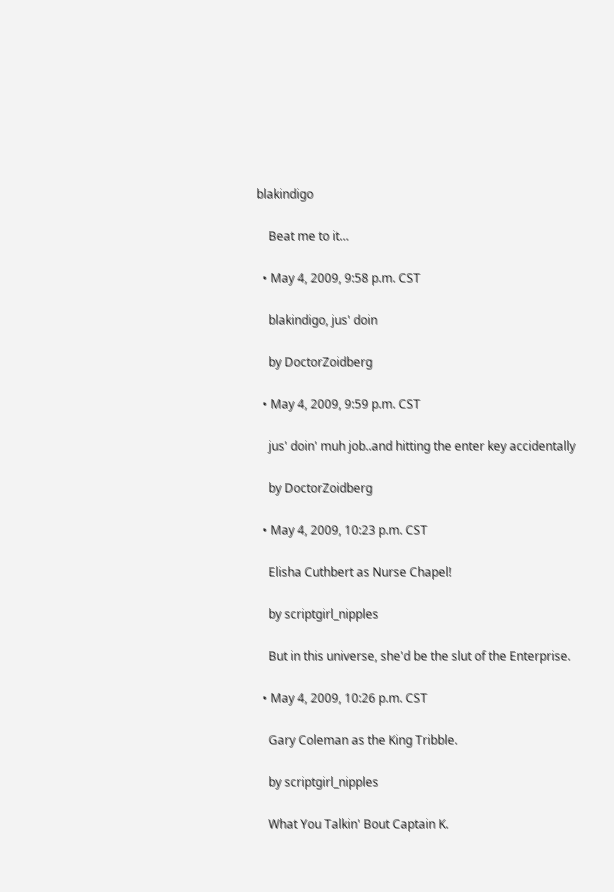blakindigo

    Beat me to it…

  • May 4, 2009, 9:58 p.m. CST

    blakindigo, jus' doin

    by DoctorZoidberg

  • May 4, 2009, 9:59 p.m. CST

    jus' doin' muh job..and hitting the enter key accidentally

    by DoctorZoidberg

  • May 4, 2009, 10:23 p.m. CST

    Elisha Cuthbert as Nurse Chapel!

    by scriptgirl_nipples

    But in this universe, she'd be the slut of the Enterprise.

  • May 4, 2009, 10:26 p.m. CST

    Gary Coleman as the King Tribble.

    by scriptgirl_nipples

    What You Talkin' Bout Captain K.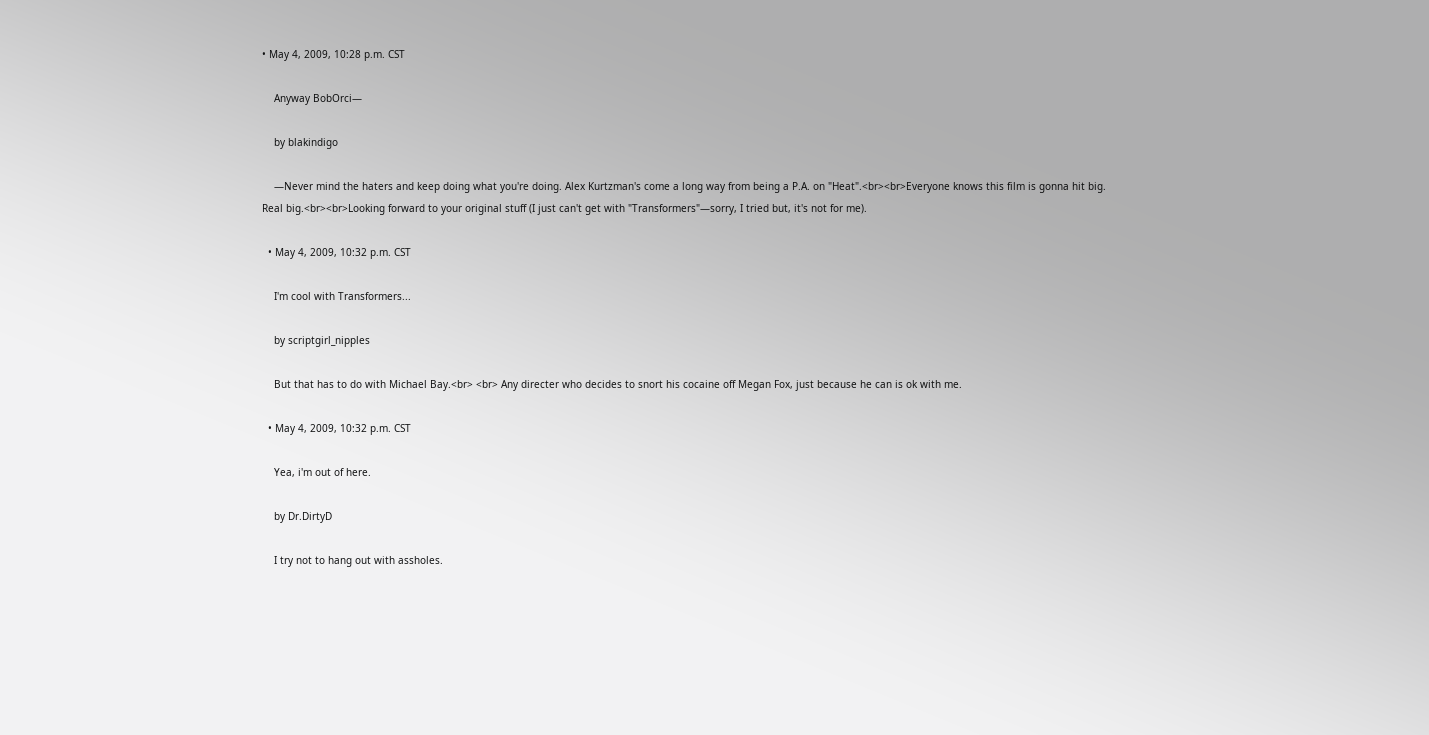• May 4, 2009, 10:28 p.m. CST

    Anyway BobOrci—

    by blakindigo

    —Never mind the haters and keep doing what you're doing. Alex Kurtzman's come a long way from being a P.A. on "Heat".<br><br>Everyone knows this film is gonna hit big. Real big.<br><br>Looking forward to your original stuff (I just can't get with "Transformers"—sorry, I tried but, it's not for me).

  • May 4, 2009, 10:32 p.m. CST

    I'm cool with Transformers...

    by scriptgirl_nipples

    But that has to do with Michael Bay.<br> <br> Any directer who decides to snort his cocaine off Megan Fox, just because he can is ok with me.

  • May 4, 2009, 10:32 p.m. CST

    Yea, i'm out of here.

    by Dr.DirtyD

    I try not to hang out with assholes.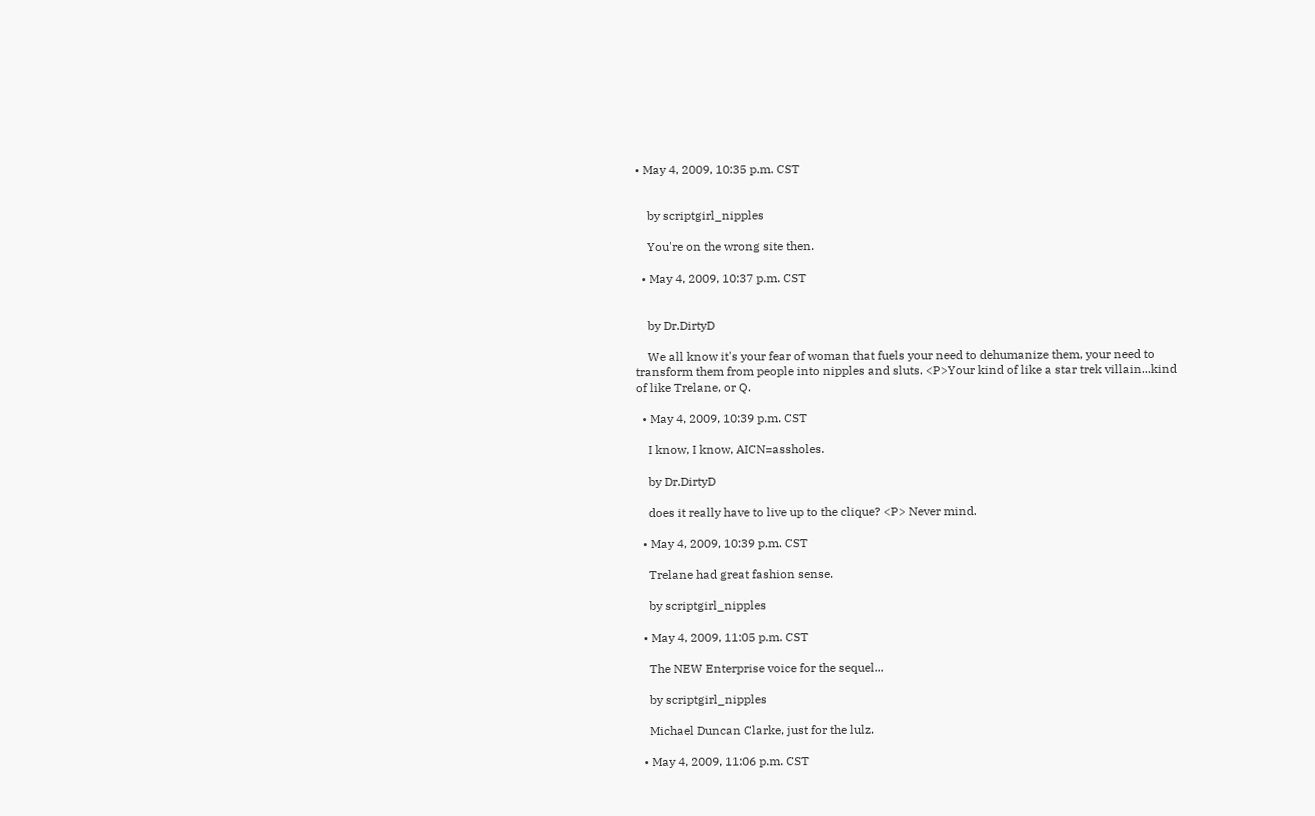• May 4, 2009, 10:35 p.m. CST


    by scriptgirl_nipples

    You're on the wrong site then.

  • May 4, 2009, 10:37 p.m. CST


    by Dr.DirtyD

    We all know it's your fear of woman that fuels your need to dehumanize them, your need to transform them from people into nipples and sluts. <P>Your kind of like a star trek villain...kind of like Trelane, or Q.

  • May 4, 2009, 10:39 p.m. CST

    I know, I know, AICN=assholes.

    by Dr.DirtyD

    does it really have to live up to the clique? <P> Never mind.

  • May 4, 2009, 10:39 p.m. CST

    Trelane had great fashion sense.

    by scriptgirl_nipples

  • May 4, 2009, 11:05 p.m. CST

    The NEW Enterprise voice for the sequel...

    by scriptgirl_nipples

    Michael Duncan Clarke, just for the lulz.

  • May 4, 2009, 11:06 p.m. CST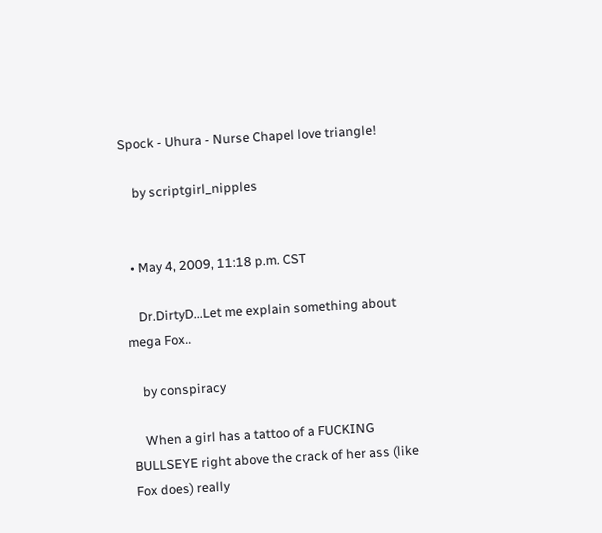Spock - Uhura - Nurse Chapel love triangle!

    by scriptgirl_nipples


  • May 4, 2009, 11:18 p.m. CST

    Dr.DirtyD...Let me explain something about mega Fox..

    by conspiracy

    When a girl has a tattoo of a FUCKING BULLSEYE right above the crack of her ass (like Fox does) really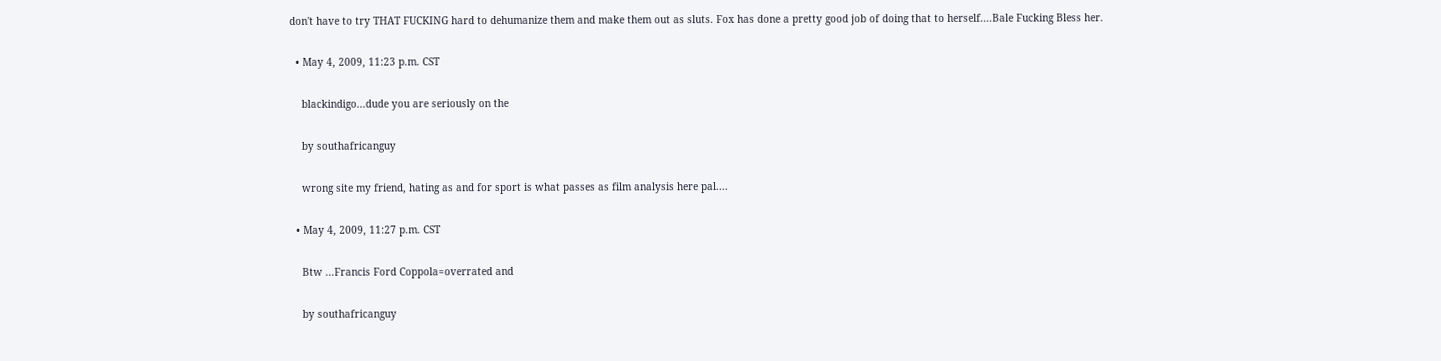don't have to try THAT FUCKING hard to dehumanize them and make them out as sluts. Fox has done a pretty good job of doing that to herself....Bale Fucking Bless her.

  • May 4, 2009, 11:23 p.m. CST

    blackindigo...dude you are seriously on the

    by southafricanguy

    wrong site my friend, hating as and for sport is what passes as film analysis here pal....

  • May 4, 2009, 11:27 p.m. CST

    Btw ...Francis Ford Coppola=overrated and

    by southafricanguy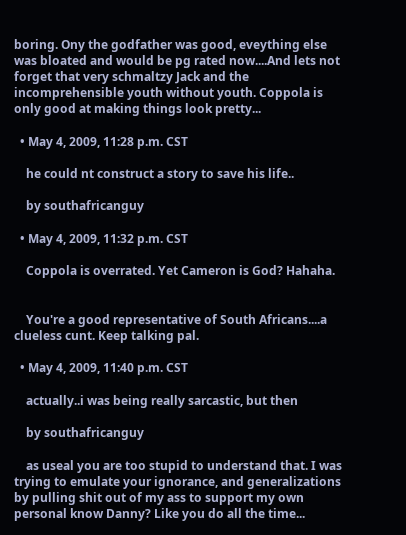boring. Ony the godfather was good, eveything else was bloated and would be pg rated now....And lets not forget that very schmaltzy Jack and the incomprehensible youth without youth. Coppola is only good at making things look pretty...

  • May 4, 2009, 11:28 p.m. CST

    he could nt construct a story to save his life..

    by southafricanguy

  • May 4, 2009, 11:32 p.m. CST

    Coppola is overrated. Yet Cameron is God? Hahaha.


    You're a good representative of South Africans....a clueless cunt. Keep talking pal.

  • May 4, 2009, 11:40 p.m. CST

    actually..i was being really sarcastic, but then

    by southafricanguy

    as useal you are too stupid to understand that. I was trying to emulate your ignorance, and generalizations by pulling shit out of my ass to support my own personal know Danny? Like you do all the time...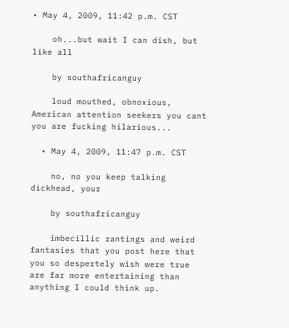• May 4, 2009, 11:42 p.m. CST

    oh...but wait I can dish, but like all

    by southafricanguy

    loud mouthed, obnoxious, American attention seekers you cant you are fucking hilarious...

  • May 4, 2009, 11:47 p.m. CST

    no, no you keep talking dickhead, your

    by southafricanguy

    imbecillic rantings and weird fantasies that you post here that you so despertely wish were true are far more entertaining than anything I could think up.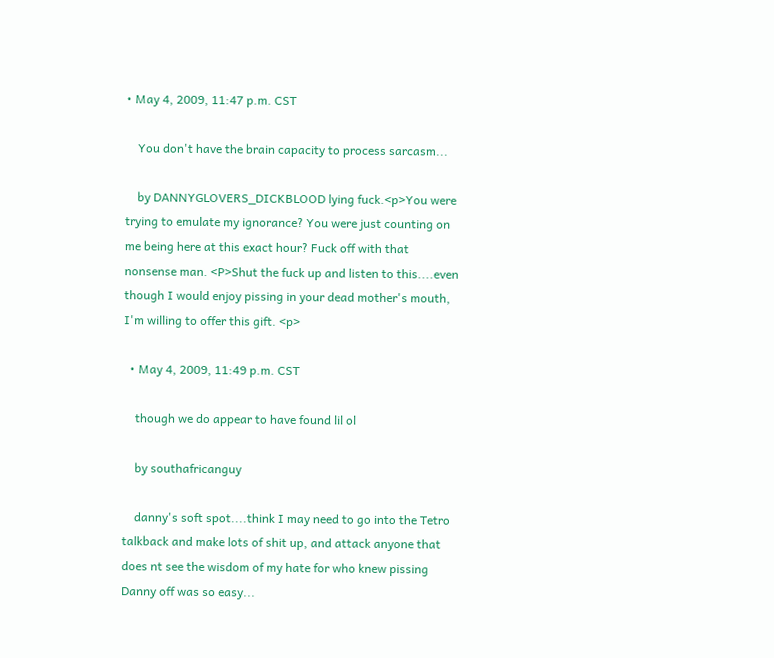• May 4, 2009, 11:47 p.m. CST

    You don't have the brain capacity to process sarcasm...

    by DANNYGLOVERS_DICKBLOOD lying fuck.<p>You were trying to emulate my ignorance? You were just counting on me being here at this exact hour? Fuck off with that nonsense man. <P>Shut the fuck up and listen to this....even though I would enjoy pissing in your dead mother's mouth, I'm willing to offer this gift. <p>

  • May 4, 2009, 11:49 p.m. CST

    though we do appear to have found lil ol

    by southafricanguy

    danny's soft spot....think I may need to go into the Tetro talkback and make lots of shit up, and attack anyone that does nt see the wisdom of my hate for who knew pissing Danny off was so easy...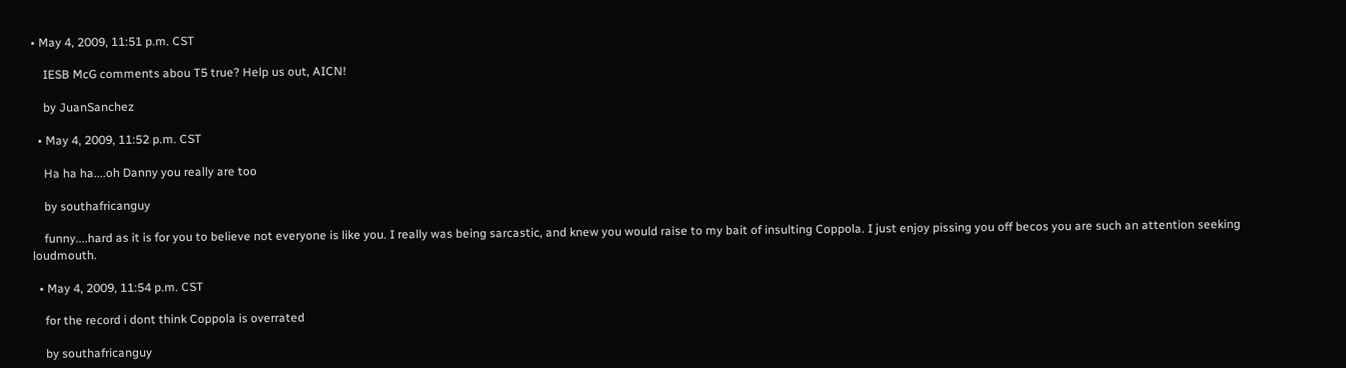• May 4, 2009, 11:51 p.m. CST

    IESB McG comments abou T5 true? Help us out, AICN!

    by JuanSanchez

  • May 4, 2009, 11:52 p.m. CST

    Ha ha ha....oh Danny you really are too

    by southafricanguy

    funny....hard as it is for you to believe not everyone is like you. I really was being sarcastic, and knew you would raise to my bait of insulting Coppola. I just enjoy pissing you off becos you are such an attention seeking loudmouth.

  • May 4, 2009, 11:54 p.m. CST

    for the record i dont think Coppola is overrated

    by southafricanguy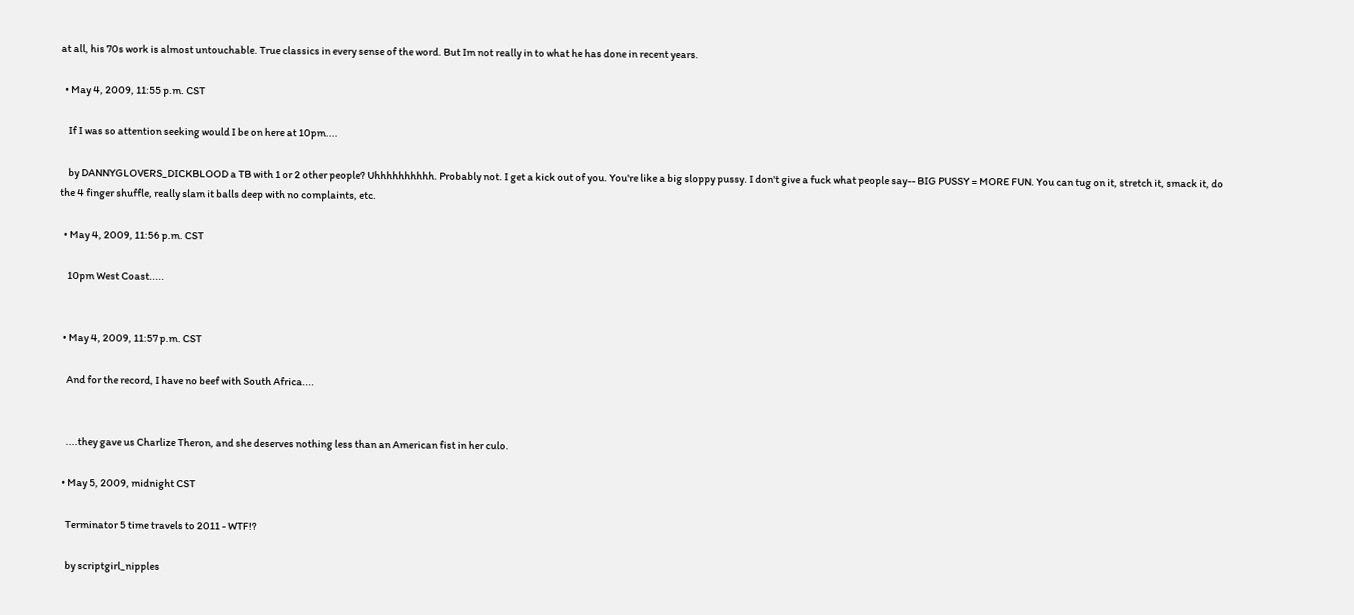at all, his 70s work is almost untouchable. True classics in every sense of the word. But Im not really in to what he has done in recent years.

  • May 4, 2009, 11:55 p.m. CST

    If I was so attention seeking would I be on here at 10pm....

    by DANNYGLOVERS_DICKBLOOD a TB with 1 or 2 other people? Uhhhhhhhhhh. Probably not. I get a kick out of you. You're like a big sloppy pussy. I don't give a fuck what people say-- BIG PUSSY = MORE FUN. You can tug on it, stretch it, smack it, do the 4 finger shuffle, really slam it balls deep with no complaints, etc.

  • May 4, 2009, 11:56 p.m. CST

    10pm West Coast.....


  • May 4, 2009, 11:57 p.m. CST

    And for the record, I have no beef with South Africa....


    ....they gave us Charlize Theron, and she deserves nothing less than an American fist in her culo.

  • May 5, 2009, midnight CST

    Terminator 5 time travels to 2011 - WTF!?

    by scriptgirl_nipples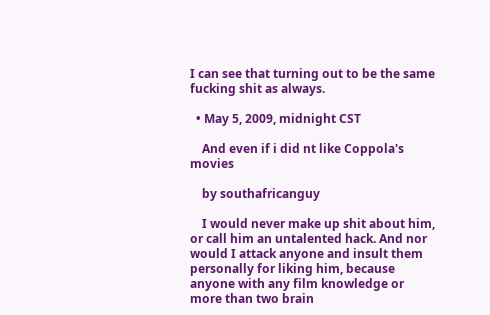I can see that turning out to be the same fucking shit as always.

  • May 5, 2009, midnight CST

    And even if i did nt like Coppola's movies

    by southafricanguy

    I would never make up shit about him, or call him an untalented hack. And nor would I attack anyone and insult them personally for liking him, because anyone with any film knowledge or more than two brain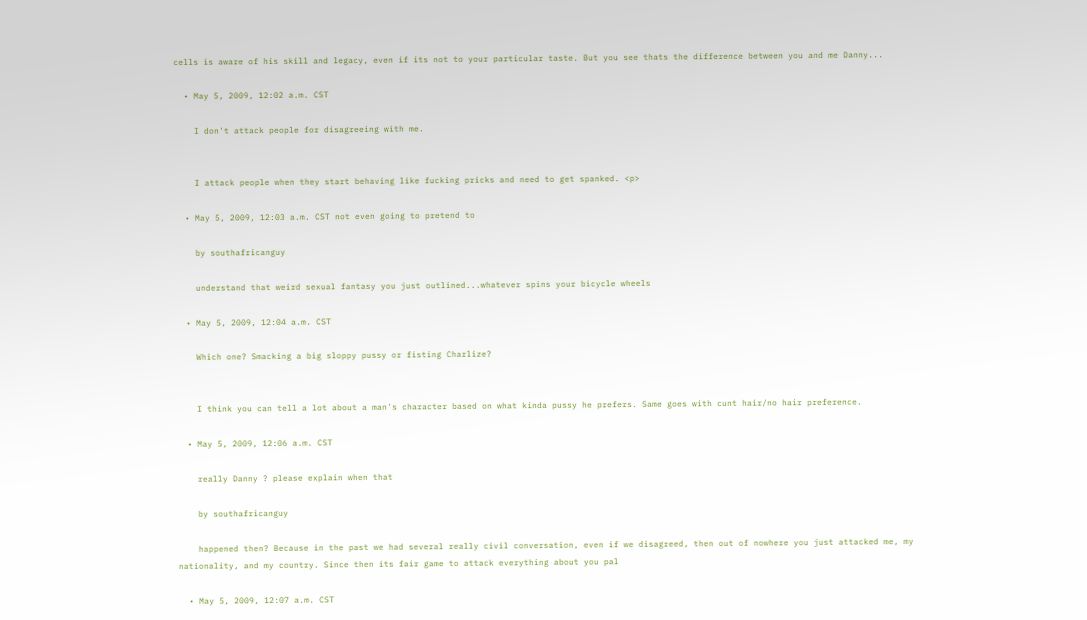cells is aware of his skill and legacy, even if its not to your particular taste. But you see thats the difference between you and me Danny...

  • May 5, 2009, 12:02 a.m. CST

    I don't attack people for disagreeing with me.


    I attack people when they start behaving like fucking pricks and need to get spanked. <p>

  • May 5, 2009, 12:03 a.m. CST not even going to pretend to

    by southafricanguy

    understand that weird sexual fantasy you just outlined...whatever spins your bicycle wheels

  • May 5, 2009, 12:04 a.m. CST

    Which one? Smacking a big sloppy pussy or fisting Charlize?


    I think you can tell a lot about a man's character based on what kinda pussy he prefers. Same goes with cunt hair/no hair preference.

  • May 5, 2009, 12:06 a.m. CST

    really Danny ? please explain when that

    by southafricanguy

    happened then? Because in the past we had several really civil conversation, even if we disagreed, then out of nowhere you just attacked me, my nationality, and my country. Since then its fair game to attack everything about you pal

  • May 5, 2009, 12:07 a.m. CST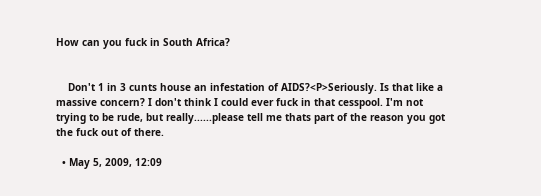How can you fuck in South Africa?


    Don't 1 in 3 cunts house an infestation of AIDS?<P>Seriously. Is that like a massive concern? I don't think I could ever fuck in that cesspool. I'm not trying to be rude, but really......please tell me thats part of the reason you got the fuck out of there.

  • May 5, 2009, 12:09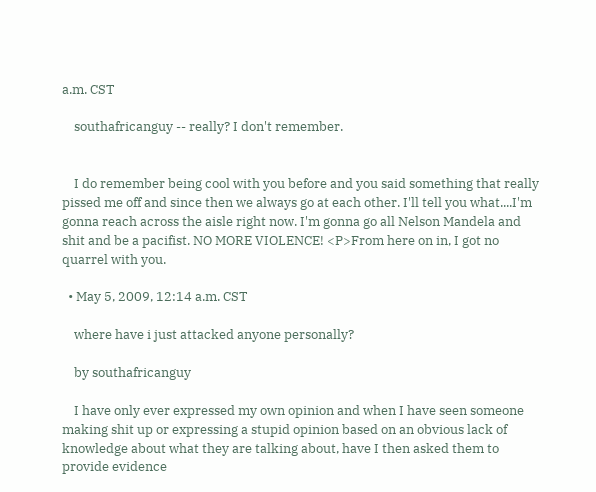a.m. CST

    southafricanguy -- really? I don't remember.


    I do remember being cool with you before and you said something that really pissed me off and since then we always go at each other. I'll tell you what....I'm gonna reach across the aisle right now. I'm gonna go all Nelson Mandela and shit and be a pacifist. NO MORE VIOLENCE! <P>From here on in, I got no quarrel with you.

  • May 5, 2009, 12:14 a.m. CST

    where have i just attacked anyone personally?

    by southafricanguy

    I have only ever expressed my own opinion and when I have seen someone making shit up or expressing a stupid opinion based on an obvious lack of knowledge about what they are talking about, have I then asked them to provide evidence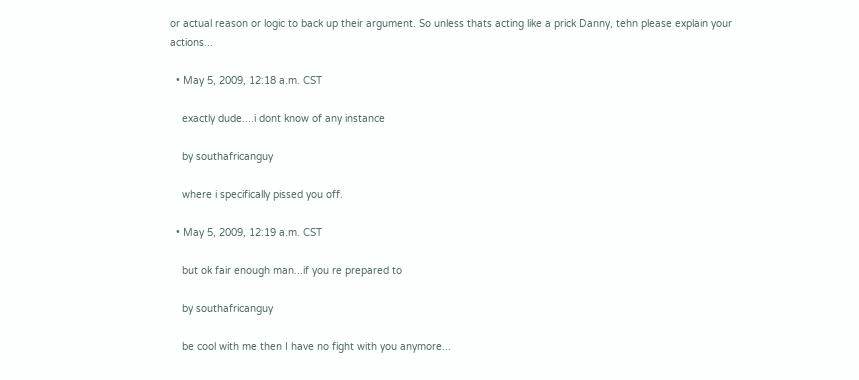or actual reason or logic to back up their argument. So unless thats acting like a prick Danny, tehn please explain your actions...

  • May 5, 2009, 12:18 a.m. CST

    exactly dude....i dont know of any instance

    by southafricanguy

    where i specifically pissed you off.

  • May 5, 2009, 12:19 a.m. CST

    but ok fair enough man...if you re prepared to

    by southafricanguy

    be cool with me then I have no fight with you anymore...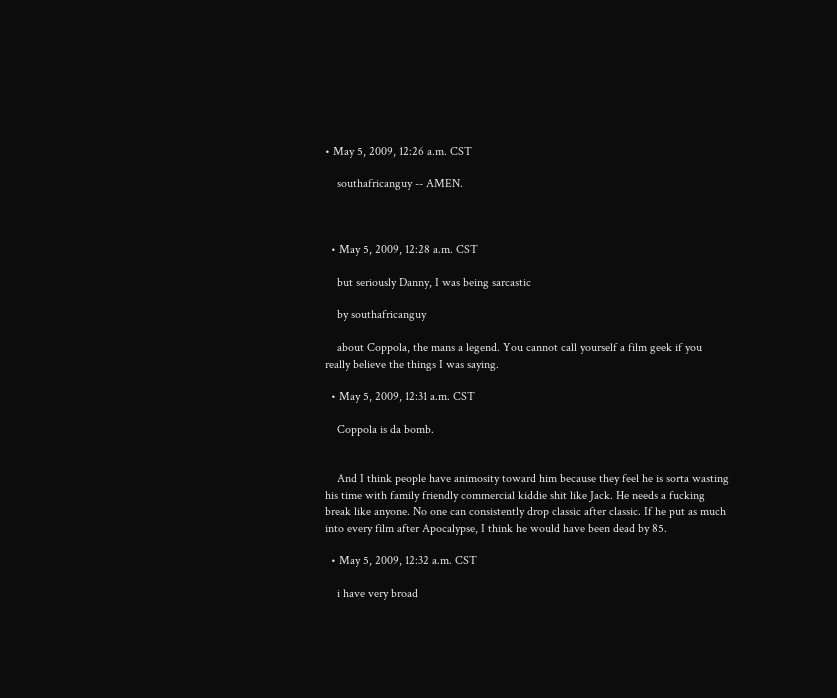• May 5, 2009, 12:26 a.m. CST

    southafricanguy -- AMEN.



  • May 5, 2009, 12:28 a.m. CST

    but seriously Danny, I was being sarcastic

    by southafricanguy

    about Coppola, the mans a legend. You cannot call yourself a film geek if you really believe the things I was saying.

  • May 5, 2009, 12:31 a.m. CST

    Coppola is da bomb.


    And I think people have animosity toward him because they feel he is sorta wasting his time with family friendly commercial kiddie shit like Jack. He needs a fucking break like anyone. No one can consistently drop classic after classic. If he put as much into every film after Apocalypse, I think he would have been dead by 85.

  • May 5, 2009, 12:32 a.m. CST

    i have very broad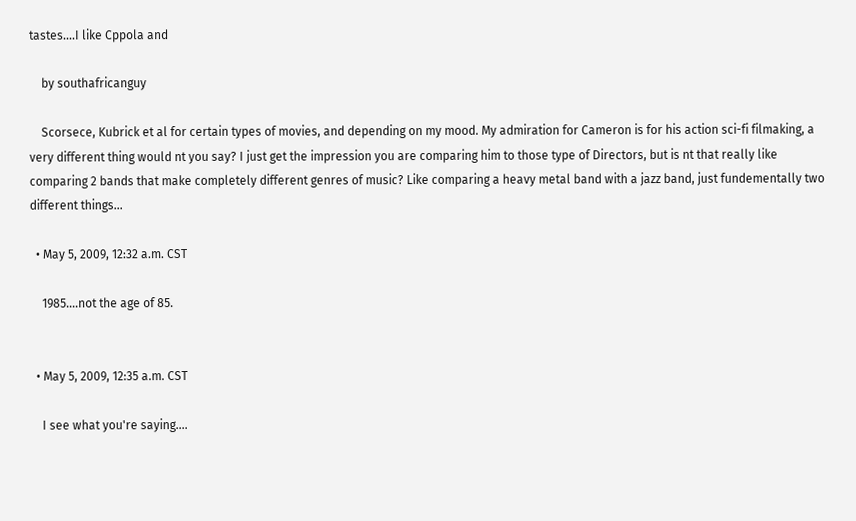tastes....I like Cppola and

    by southafricanguy

    Scorsece, Kubrick et al for certain types of movies, and depending on my mood. My admiration for Cameron is for his action sci-fi filmaking, a very different thing would nt you say? I just get the impression you are comparing him to those type of Directors, but is nt that really like comparing 2 bands that make completely different genres of music? Like comparing a heavy metal band with a jazz band, just fundementally two different things...

  • May 5, 2009, 12:32 a.m. CST

    1985....not the age of 85.


  • May 5, 2009, 12:35 a.m. CST

    I see what you're saying....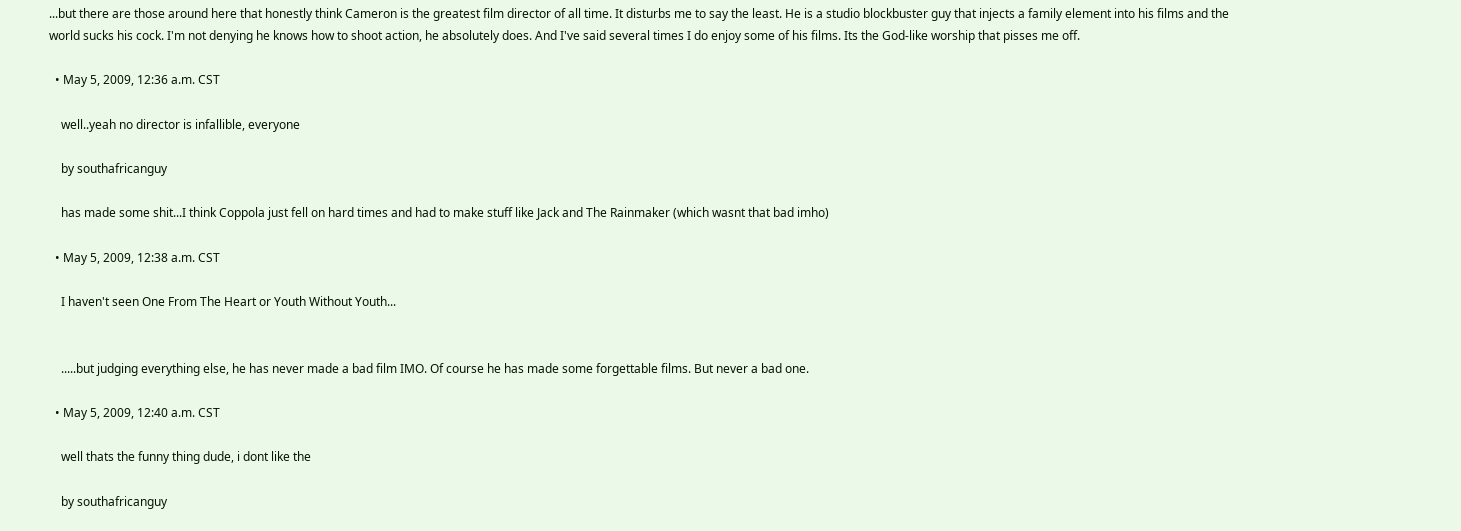...but there are those around here that honestly think Cameron is the greatest film director of all time. It disturbs me to say the least. He is a studio blockbuster guy that injects a family element into his films and the world sucks his cock. I'm not denying he knows how to shoot action, he absolutely does. And I've said several times I do enjoy some of his films. Its the God-like worship that pisses me off.

  • May 5, 2009, 12:36 a.m. CST

    well..yeah no director is infallible, everyone

    by southafricanguy

    has made some shit...I think Coppola just fell on hard times and had to make stuff like Jack and The Rainmaker (which wasnt that bad imho)

  • May 5, 2009, 12:38 a.m. CST

    I haven't seen One From The Heart or Youth Without Youth...


    .....but judging everything else, he has never made a bad film IMO. Of course he has made some forgettable films. But never a bad one.

  • May 5, 2009, 12:40 a.m. CST

    well thats the funny thing dude, i dont like the

    by southafricanguy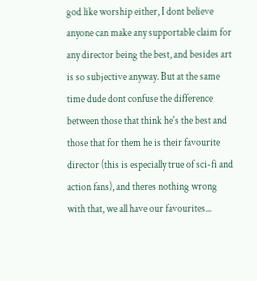god like worship either, I dont believe anyone can make any supportable claim for any director being the best, and besides art is so subjective anyway. But at the same time dude dont confuse the difference between those that think he's the best and those that for them he is their favourite director (this is especially true of sci-fi and action fans), and theres nothing wrong with that, we all have our favourites...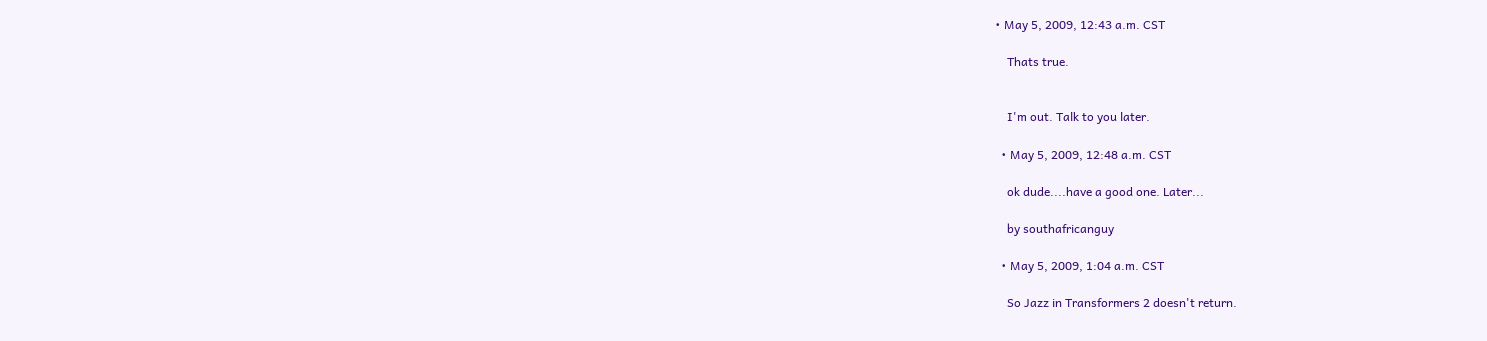• May 5, 2009, 12:43 a.m. CST

    Thats true.


    I'm out. Talk to you later.

  • May 5, 2009, 12:48 a.m. CST

    ok dude....have a good one. Later...

    by southafricanguy

  • May 5, 2009, 1:04 a.m. CST

    So Jazz in Transformers 2 doesn't return.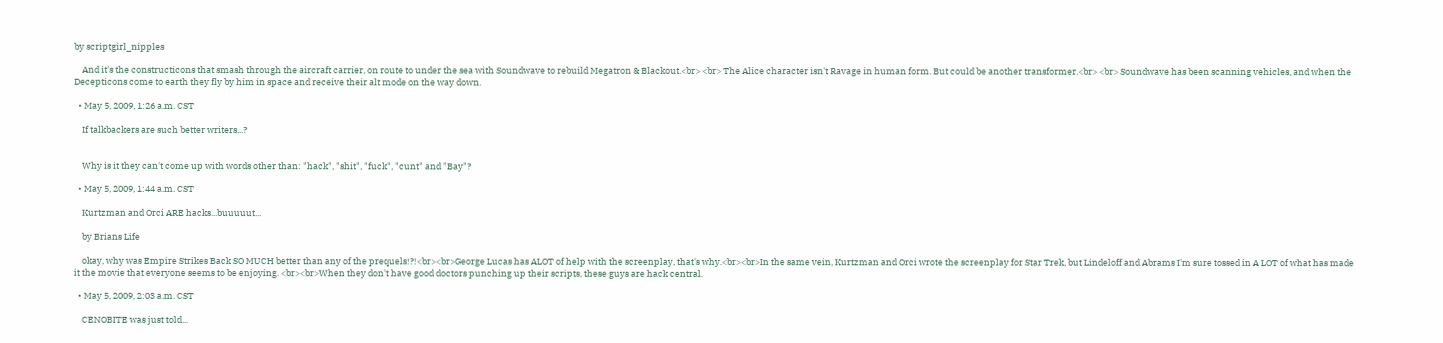by scriptgirl_nipples

    And it's the constructicons that smash through the aircraft carrier, on route to under the sea with Soundwave to rebuild Megatron & Blackout.<br> <br> The Alice character isn't Ravage in human form. But could be another transformer.<br> <br> Soundwave has been scanning vehicles, and when the Decepticons come to earth they fly by him in space and receive their alt mode on the way down.

  • May 5, 2009, 1:26 a.m. CST

    If talkbackers are such better writers...?


    Why is it they can't come up with words other than: "hack", "shit", "fuck", "cunt" and "Bay"?

  • May 5, 2009, 1:44 a.m. CST

    Kurtzman and Orci ARE hacks...buuuuut...

    by Brians Life

    okay, why was Empire Strikes Back SO MUCH better than any of the prequels!?!<br><br>George Lucas has ALOT of help with the screenplay, that's why.<br><br>In the same vein, Kurtzman and Orci wrote the screenplay for Star Trek, but Lindeloff and Abrams I'm sure tossed in A LOT of what has made it the movie that everyone seems to be enjoying. <br><br>When they don't have good doctors punching up their scripts, these guys are hack central.

  • May 5, 2009, 2:03 a.m. CST

    CENOBITE was just told...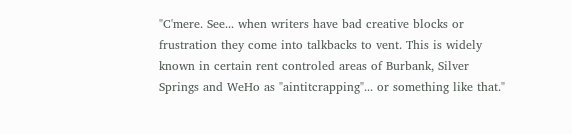"C'mere. See... when writers have bad creative blocks or frustration they come into talkbacks to vent. This is widely known in certain rent controled areas of Burbank, Silver Springs and WeHo as "aintitcrapping"... or something like that."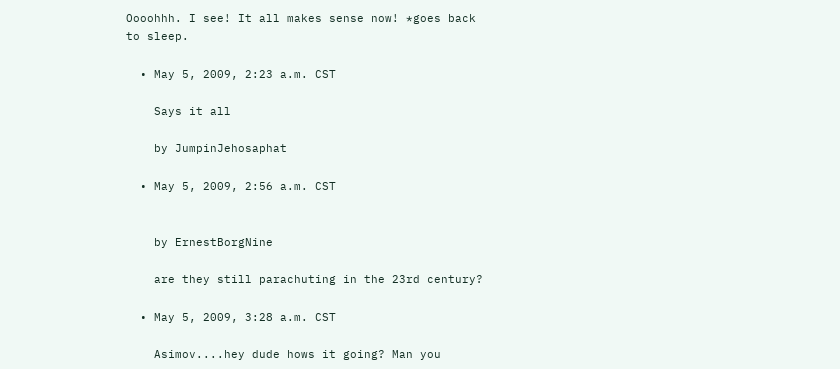Oooohhh. I see! It all makes sense now! *goes back to sleep.

  • May 5, 2009, 2:23 a.m. CST

    Says it all

    by JumpinJehosaphat

  • May 5, 2009, 2:56 a.m. CST


    by ErnestBorgNine

    are they still parachuting in the 23rd century?

  • May 5, 2009, 3:28 a.m. CST

    Asimov....hey dude hows it going? Man you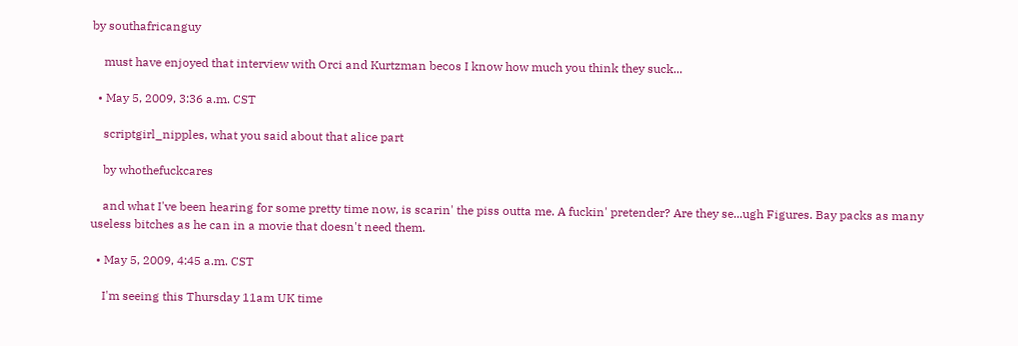by southafricanguy

    must have enjoyed that interview with Orci and Kurtzman becos I know how much you think they suck...

  • May 5, 2009, 3:36 a.m. CST

    scriptgirl_nipples, what you said about that alice part

    by whothefuckcares

    and what I've been hearing for some pretty time now, is scarin' the piss outta me. A fuckin' pretender? Are they se...ugh Figures. Bay packs as many useless bitches as he can in a movie that doesn't need them.

  • May 5, 2009, 4:45 a.m. CST

    I'm seeing this Thursday 11am UK time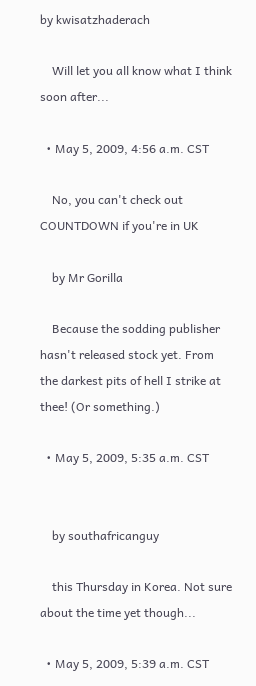by kwisatzhaderach

    Will let you all know what I think soon after...

  • May 5, 2009, 4:56 a.m. CST

    No, you can't check out COUNTDOWN if you're in UK

    by Mr Gorilla

    Because the sodding publisher hasn't released stock yet. From the darkest pits of hell I strike at thee! (Or something.)

  • May 5, 2009, 5:35 a.m. CST


    by southafricanguy

    this Thursday in Korea. Not sure about the time yet though...

  • May 5, 2009, 5:39 a.m. CST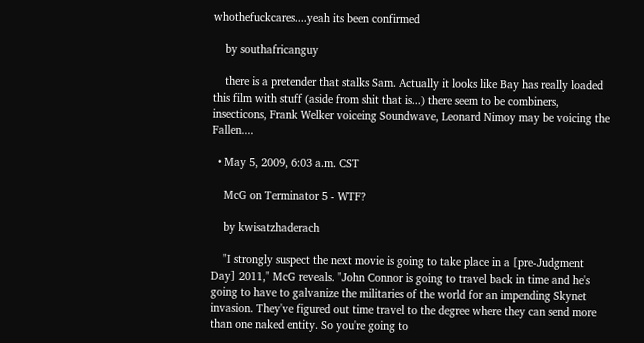whothefuckcares....yeah its been confirmed

    by southafricanguy

    there is a pretender that stalks Sam. Actually it looks like Bay has really loaded this film with stuff (aside from shit that is...) there seem to be combiners, insecticons, Frank Welker voiceing Soundwave, Leonard Nimoy may be voicing the Fallen....

  • May 5, 2009, 6:03 a.m. CST

    McG on Terminator 5 - WTF?

    by kwisatzhaderach

    "I strongly suspect the next movie is going to take place in a [pre-Judgment Day] 2011," McG reveals. "John Connor is going to travel back in time and he's going to have to galvanize the militaries of the world for an impending Skynet invasion. They've figured out time travel to the degree where they can send more than one naked entity. So you're going to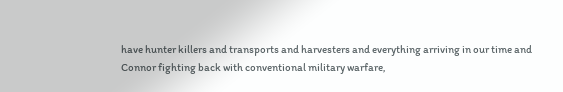have hunter killers and transports and harvesters and everything arriving in our time and Connor fighting back with conventional military warfare,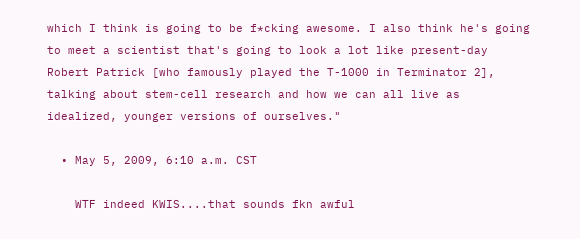which I think is going to be f*cking awesome. I also think he's going to meet a scientist that's going to look a lot like present-day Robert Patrick [who famously played the T-1000 in Terminator 2], talking about stem-cell research and how we can all live as idealized, younger versions of ourselves."

  • May 5, 2009, 6:10 a.m. CST

    WTF indeed KWIS....that sounds fkn awful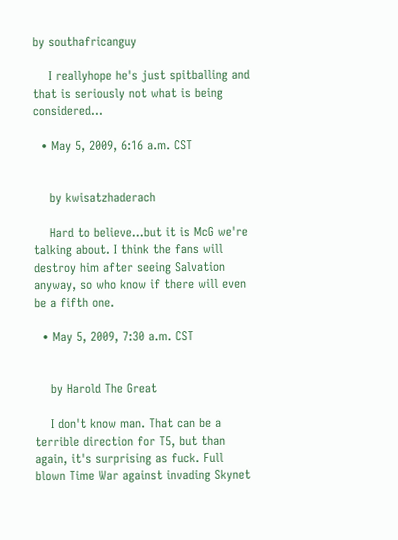by southafricanguy

    I reallyhope he's just spitballing and that is seriously not what is being considered...

  • May 5, 2009, 6:16 a.m. CST


    by kwisatzhaderach

    Hard to believe...but it is McG we're talking about. I think the fans will destroy him after seeing Salvation anyway, so who know if there will even be a fifth one.

  • May 5, 2009, 7:30 a.m. CST


    by Harold The Great

    I don't know man. That can be a terrible direction for T5, but than again, it's surprising as fuck. Full blown Time War against invading Skynet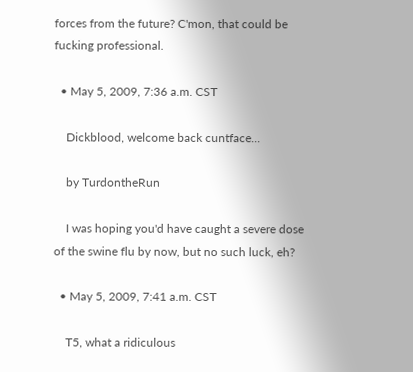forces from the future? C'mon, that could be fucking professional.

  • May 5, 2009, 7:36 a.m. CST

    Dickblood, welcome back cuntface...

    by TurdontheRun

    I was hoping you'd have caught a severe dose of the swine flu by now, but no such luck, eh?

  • May 5, 2009, 7:41 a.m. CST

    T5, what a ridiculous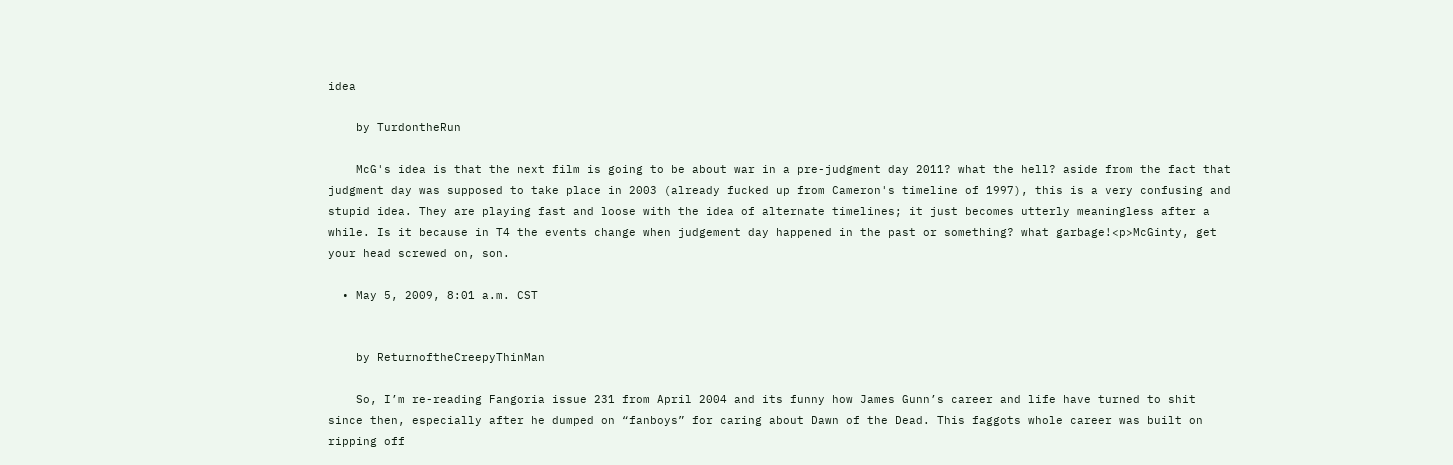idea

    by TurdontheRun

    McG's idea is that the next film is going to be about war in a pre-judgment day 2011? what the hell? aside from the fact that judgment day was supposed to take place in 2003 (already fucked up from Cameron's timeline of 1997), this is a very confusing and stupid idea. They are playing fast and loose with the idea of alternate timelines; it just becomes utterly meaningless after a while. Is it because in T4 the events change when judgement day happened in the past or something? what garbage!<p>McGinty, get your head screwed on, son.

  • May 5, 2009, 8:01 a.m. CST


    by ReturnoftheCreepyThinMan

    So, I’m re-reading Fangoria issue 231 from April 2004 and its funny how James Gunn’s career and life have turned to shit since then, especially after he dumped on “fanboys” for caring about Dawn of the Dead. This faggots whole career was built on ripping off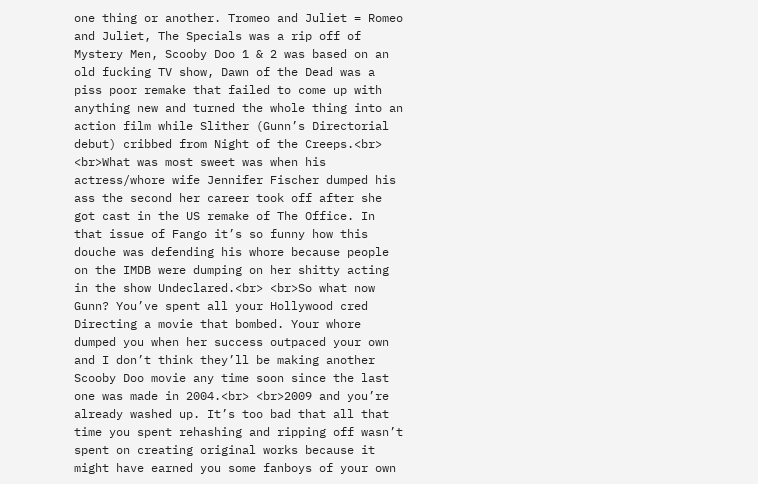one thing or another. Tromeo and Juliet = Romeo and Juliet, The Specials was a rip off of Mystery Men, Scooby Doo 1 & 2 was based on an old fucking TV show, Dawn of the Dead was a piss poor remake that failed to come up with anything new and turned the whole thing into an action film while Slither (Gunn’s Directorial debut) cribbed from Night of the Creeps.<br> <br>What was most sweet was when his actress/whore wife Jennifer Fischer dumped his ass the second her career took off after she got cast in the US remake of The Office. In that issue of Fango it’s so funny how this douche was defending his whore because people on the IMDB were dumping on her shitty acting in the show Undeclared.<br> <br>So what now Gunn? You’ve spent all your Hollywood cred Directing a movie that bombed. Your whore dumped you when her success outpaced your own and I don’t think they’ll be making another Scooby Doo movie any time soon since the last one was made in 2004.<br> <br>2009 and you’re already washed up. It’s too bad that all that time you spent rehashing and ripping off wasn’t spent on creating original works because it might have earned you some fanboys of your own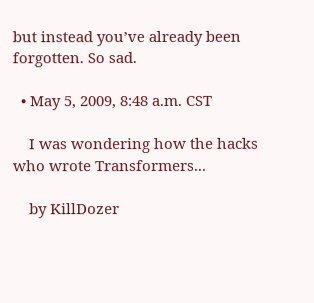but instead you’ve already been forgotten. So sad.

  • May 5, 2009, 8:48 a.m. CST

    I was wondering how the hacks who wrote Transformers...

    by KillDozer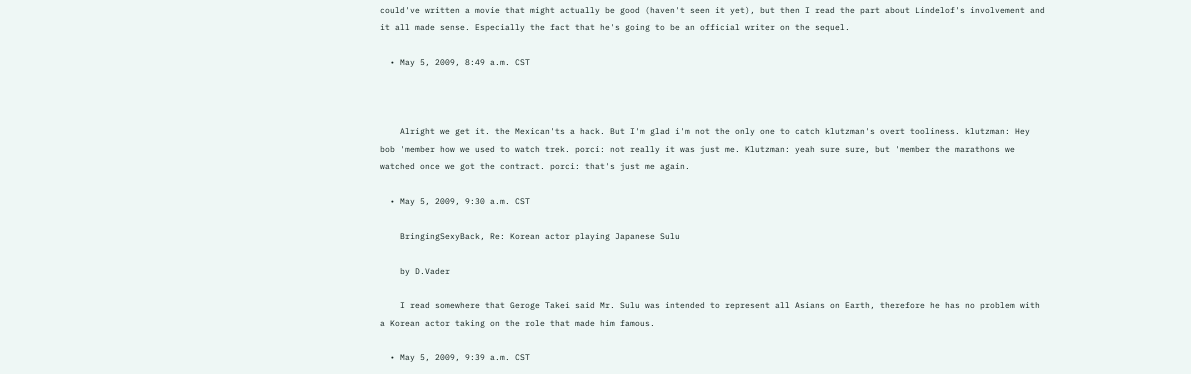could've written a movie that might actually be good (haven't seen it yet), but then I read the part about Lindelof's involvement and it all made sense. Especially the fact that he's going to be an official writer on the sequel.

  • May 5, 2009, 8:49 a.m. CST



    Alright we get it. the Mexican'ts a hack. But I'm glad i'm not the only one to catch klutzman's overt tooliness. klutzman: Hey bob 'member how we used to watch trek. porci: not really it was just me. Klutzman: yeah sure sure, but 'member the marathons we watched once we got the contract. porci: that's just me again.

  • May 5, 2009, 9:30 a.m. CST

    BringingSexyBack, Re: Korean actor playing Japanese Sulu

    by D.Vader

    I read somewhere that Geroge Takei said Mr. Sulu was intended to represent all Asians on Earth, therefore he has no problem with a Korean actor taking on the role that made him famous.

  • May 5, 2009, 9:39 a.m. CST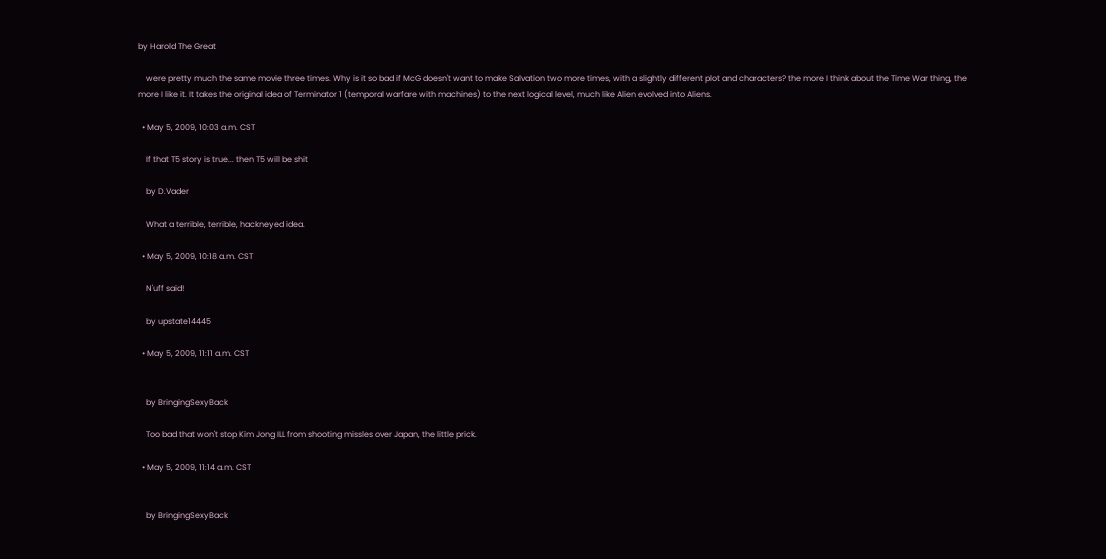by Harold The Great

    were pretty much the same movie three times. Why is it so bad if McG doesn't want to make Salvation two more times, with a slightly different plot and characters? the more I think about the Time War thing, the more I like it. It takes the original idea of Terminator 1 (temporal warfare with machines) to the next logical level, much like Alien evolved into Aliens.

  • May 5, 2009, 10:03 a.m. CST

    If that T5 story is true... then T5 will be shit

    by D.Vader

    What a terrible, terrible, hackneyed idea.

  • May 5, 2009, 10:18 a.m. CST

    N'uff said!

    by upstate14445

  • May 5, 2009, 11:11 a.m. CST


    by BringingSexyBack

    Too bad that won't stop Kim Jong ILL from shooting missles over Japan, the little prick.

  • May 5, 2009, 11:14 a.m. CST


    by BringingSexyBack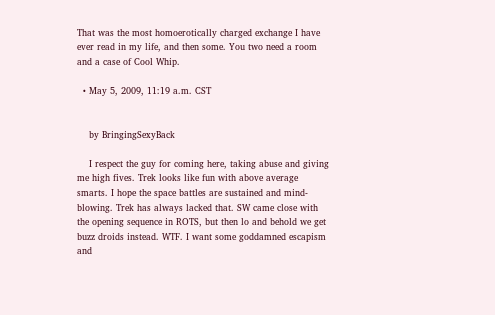That was the most homoerotically charged exchange I have ever read in my life, and then some. You two need a room and a case of Cool Whip.

  • May 5, 2009, 11:19 a.m. CST


    by BringingSexyBack

    I respect the guy for coming here, taking abuse and giving me high fives. Trek looks like fun with above average smarts. I hope the space battles are sustained and mind-blowing. Trek has always lacked that. SW came close with the opening sequence in ROTS, but then lo and behold we get buzz droids instead. WTF. I want some goddamned escapism and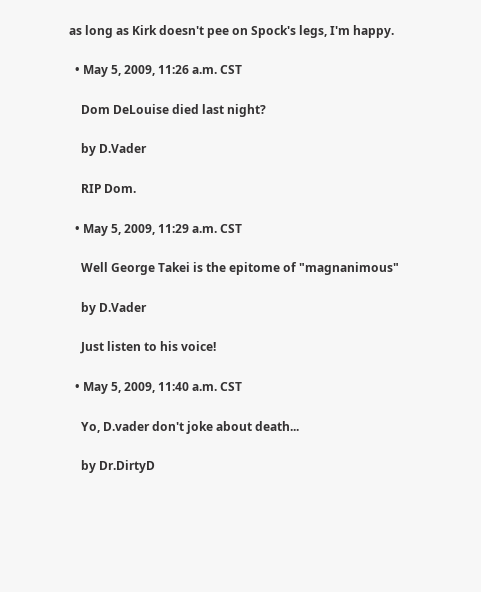as long as Kirk doesn't pee on Spock's legs, I'm happy.

  • May 5, 2009, 11:26 a.m. CST

    Dom DeLouise died last night?

    by D.Vader

    RIP Dom.

  • May 5, 2009, 11:29 a.m. CST

    Well George Takei is the epitome of "magnanimous"

    by D.Vader

    Just listen to his voice!

  • May 5, 2009, 11:40 a.m. CST

    Yo, D.vader don't joke about death...

    by Dr.DirtyD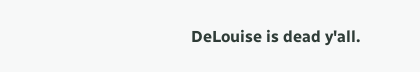DeLouise is dead y'all.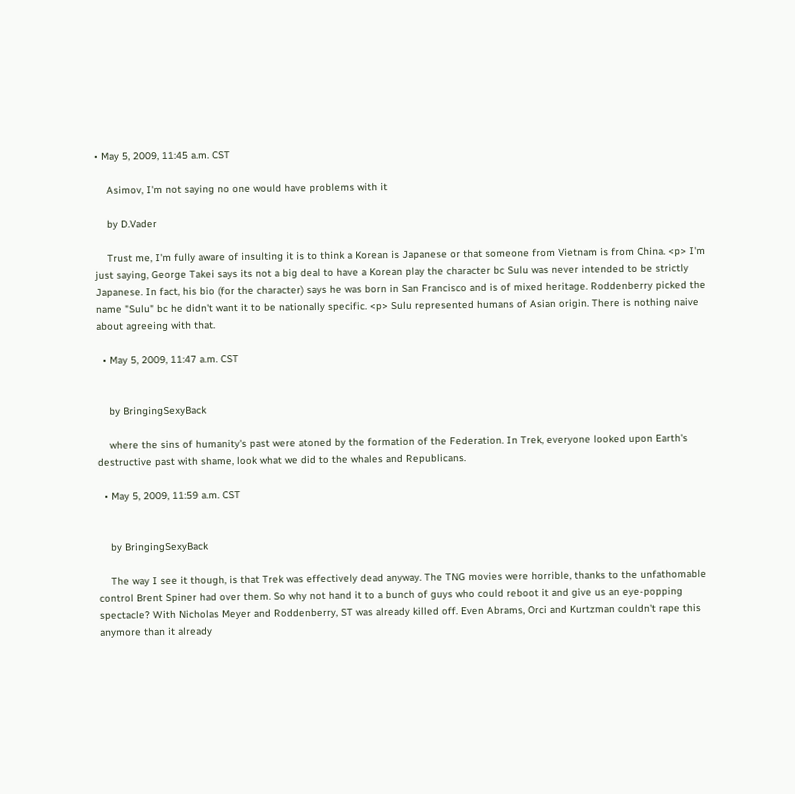• May 5, 2009, 11:45 a.m. CST

    Asimov, I'm not saying no one would have problems with it

    by D.Vader

    Trust me, I'm fully aware of insulting it is to think a Korean is Japanese or that someone from Vietnam is from China. <p> I'm just saying, George Takei says its not a big deal to have a Korean play the character bc Sulu was never intended to be strictly Japanese. In fact, his bio (for the character) says he was born in San Francisco and is of mixed heritage. Roddenberry picked the name "Sulu" bc he didn't want it to be nationally specific. <p> Sulu represented humans of Asian origin. There is nothing naive about agreeing with that.

  • May 5, 2009, 11:47 a.m. CST


    by BringingSexyBack

    where the sins of humanity's past were atoned by the formation of the Federation. In Trek, everyone looked upon Earth's destructive past with shame, look what we did to the whales and Republicans.

  • May 5, 2009, 11:59 a.m. CST


    by BringingSexyBack

    The way I see it though, is that Trek was effectively dead anyway. The TNG movies were horrible, thanks to the unfathomable control Brent Spiner had over them. So why not hand it to a bunch of guys who could reboot it and give us an eye-popping spectacle? With Nicholas Meyer and Roddenberry, ST was already killed off. Even Abrams, Orci and Kurtzman couldn't rape this anymore than it already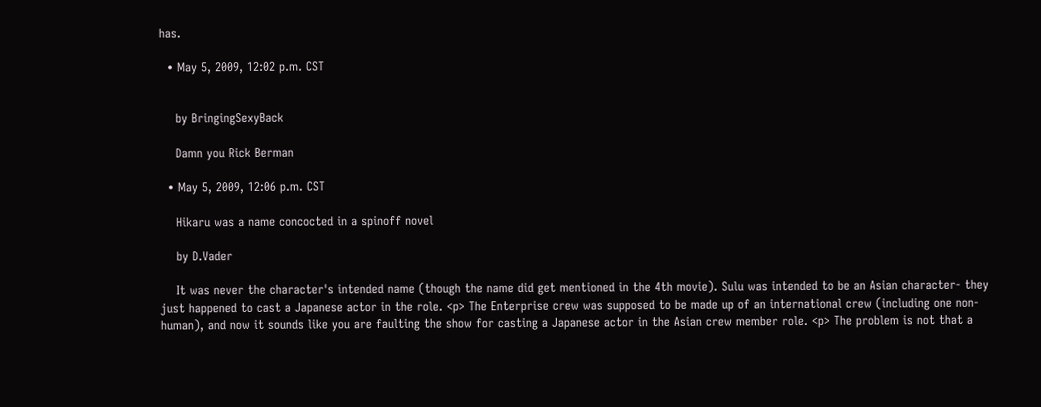has.

  • May 5, 2009, 12:02 p.m. CST


    by BringingSexyBack

    Damn you Rick Berman

  • May 5, 2009, 12:06 p.m. CST

    Hikaru was a name concocted in a spinoff novel

    by D.Vader

    It was never the character's intended name (though the name did get mentioned in the 4th movie). Sulu was intended to be an Asian character- they just happened to cast a Japanese actor in the role. <p> The Enterprise crew was supposed to be made up of an international crew (including one non-human), and now it sounds like you are faulting the show for casting a Japanese actor in the Asian crew member role. <p> The problem is not that a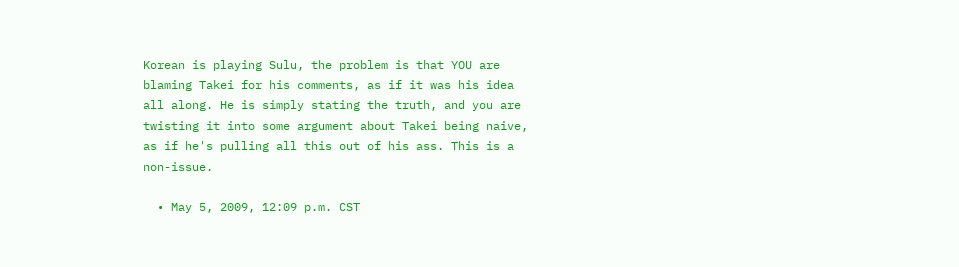Korean is playing Sulu, the problem is that YOU are blaming Takei for his comments, as if it was his idea all along. He is simply stating the truth, and you are twisting it into some argument about Takei being naive, as if he's pulling all this out of his ass. This is a non-issue.

  • May 5, 2009, 12:09 p.m. CST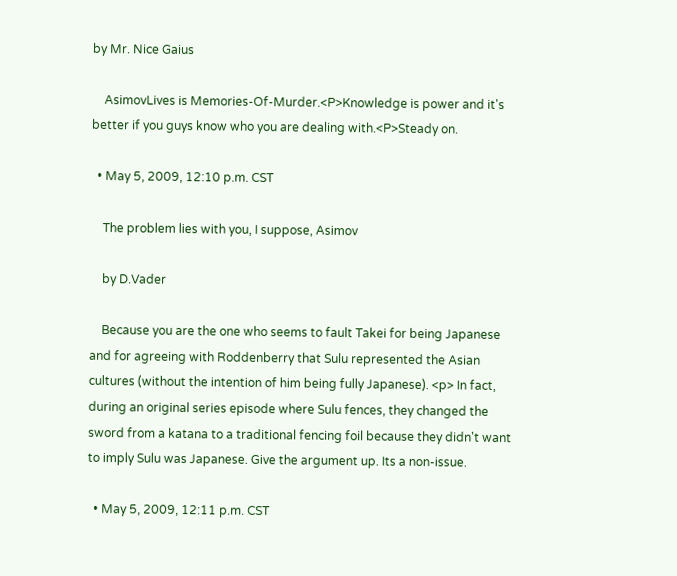by Mr. Nice Gaius

    AsimovLives is Memories-Of-Murder.<P>Knowledge is power and it's better if you guys know who you are dealing with.<P>Steady on.

  • May 5, 2009, 12:10 p.m. CST

    The problem lies with you, I suppose, Asimov

    by D.Vader

    Because you are the one who seems to fault Takei for being Japanese and for agreeing with Roddenberry that Sulu represented the Asian cultures (without the intention of him being fully Japanese). <p> In fact, during an original series episode where Sulu fences, they changed the sword from a katana to a traditional fencing foil because they didn't want to imply Sulu was Japanese. Give the argument up. Its a non-issue.

  • May 5, 2009, 12:11 p.m. CST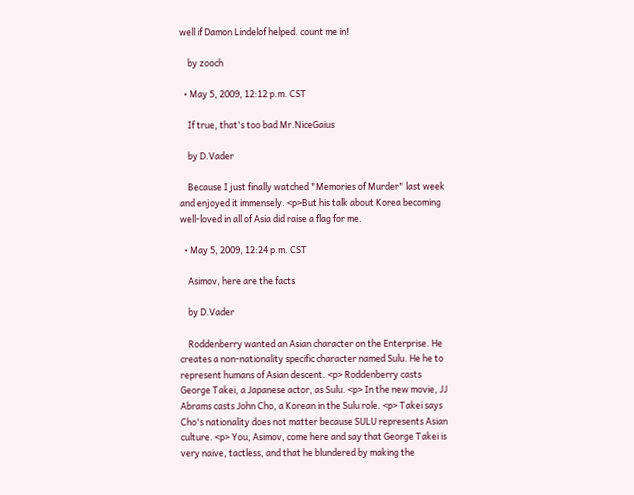well if Damon Lindelof helped. count me in!

    by zooch

  • May 5, 2009, 12:12 p.m. CST

    If true, that's too bad Mr.NiceGaius

    by D.Vader

    Because I just finally watched "Memories of Murder" last week and enjoyed it immensely. <p>But his talk about Korea becoming well-loved in all of Asia did raise a flag for me.

  • May 5, 2009, 12:24 p.m. CST

    Asimov, here are the facts

    by D.Vader

    Roddenberry wanted an Asian character on the Enterprise. He creates a non-nationality specific character named Sulu. He he to represent humans of Asian descent. <p> Roddenberry casts George Takei, a Japanese actor, as Sulu. <p> In the new movie, JJ Abrams casts John Cho, a Korean in the Sulu role. <p> Takei says Cho's nationality does not matter because SULU represents Asian culture. <p> You, Asimov, come here and say that George Takei is very naive, tactless, and that he blundered by making the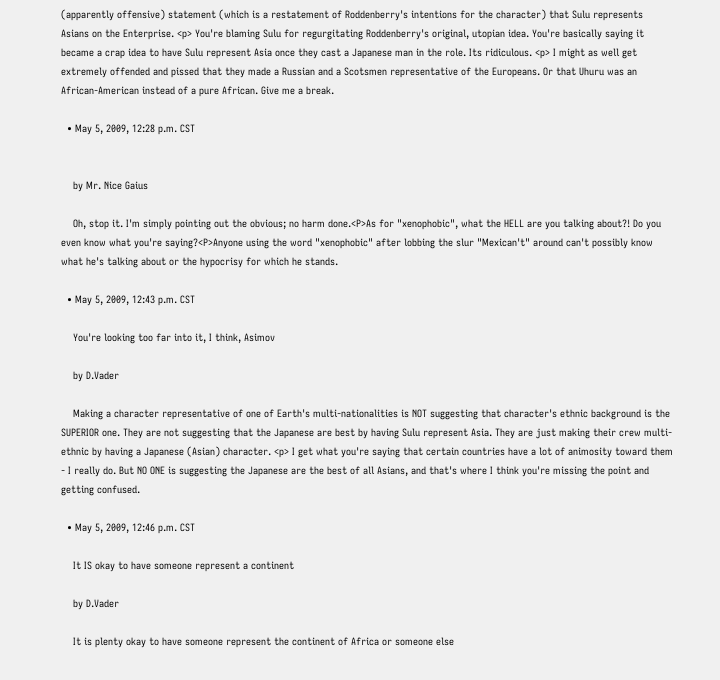(apparently offensive) statement (which is a restatement of Roddenberry's intentions for the character) that Sulu represents Asians on the Enterprise. <p> You're blaming Sulu for regurgitating Roddenberry's original, utopian idea. You're basically saying it became a crap idea to have Sulu represent Asia once they cast a Japanese man in the role. Its ridiculous. <p> I might as well get extremely offended and pissed that they made a Russian and a Scotsmen representative of the Europeans. Or that Uhuru was an African-American instead of a pure African. Give me a break.

  • May 5, 2009, 12:28 p.m. CST


    by Mr. Nice Gaius

    Oh, stop it. I'm simply pointing out the obvious; no harm done.<P>As for "xenophobic", what the HELL are you talking about?! Do you even know what you're saying?<P>Anyone using the word "xenophobic" after lobbing the slur "Mexican't" around can't possibly know what he's talking about or the hypocrisy for which he stands.

  • May 5, 2009, 12:43 p.m. CST

    You're looking too far into it, I think, Asimov

    by D.Vader

    Making a character representative of one of Earth's multi-nationalities is NOT suggesting that character's ethnic background is the SUPERIOR one. They are not suggesting that the Japanese are best by having Sulu represent Asia. They are just making their crew multi-ethnic by having a Japanese (Asian) character. <p> I get what you're saying that certain countries have a lot of animosity toward them - I really do. But NO ONE is suggesting the Japanese are the best of all Asians, and that's where I think you're missing the point and getting confused.

  • May 5, 2009, 12:46 p.m. CST

    It IS okay to have someone represent a continent

    by D.Vader

    It is plenty okay to have someone represent the continent of Africa or someone else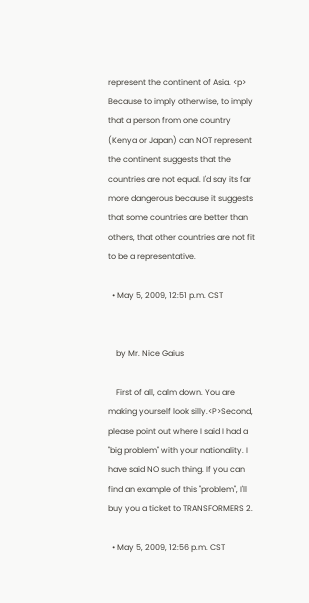represent the continent of Asia. <p> Because to imply otherwise, to imply that a person from one country (Kenya or Japan) can NOT represent the continent suggests that the countries are not equal. I'd say its far more dangerous because it suggests that some countries are better than others, that other countries are not fit to be a representative.

  • May 5, 2009, 12:51 p.m. CST


    by Mr. Nice Gaius

    First of all, calm down. You are making yourself look silly.<P>Second, please point out where I said I had a "big problem" with your nationality. I have said NO such thing. If you can find an example of this "problem", I'll buy you a ticket to TRANSFORMERS 2.

  • May 5, 2009, 12:56 p.m. CST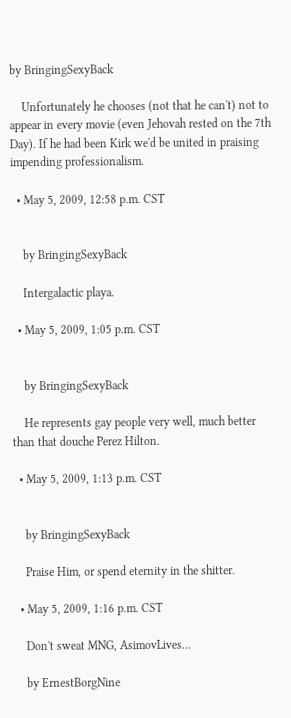by BringingSexyBack

    Unfortunately he chooses (not that he can't) not to appear in every movie (even Jehovah rested on the 7th Day). If he had been Kirk we'd be united in praising impending professionalism.

  • May 5, 2009, 12:58 p.m. CST


    by BringingSexyBack

    Intergalactic playa.

  • May 5, 2009, 1:05 p.m. CST


    by BringingSexyBack

    He represents gay people very well, much better than that douche Perez Hilton.

  • May 5, 2009, 1:13 p.m. CST


    by BringingSexyBack

    Praise Him, or spend eternity in the shitter.

  • May 5, 2009, 1:16 p.m. CST

    Don't sweat MNG, AsimovLives...

    by ErnestBorgNine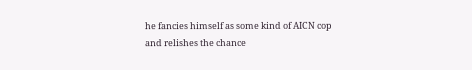he fancies himself as some kind of AICN cop and relishes the chance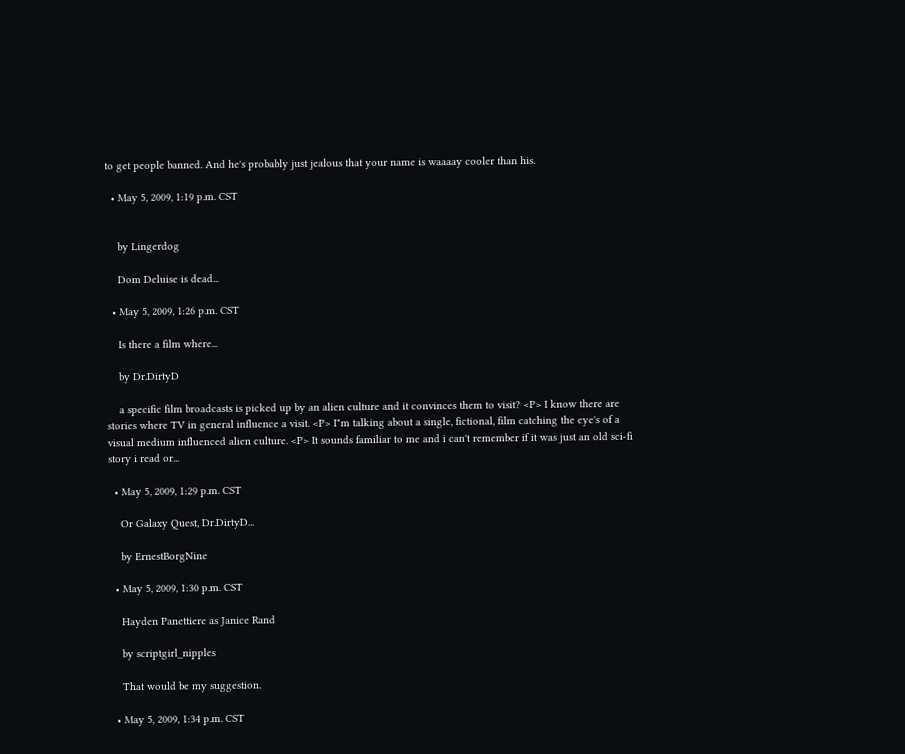to get people banned. And he's probably just jealous that your name is waaaay cooler than his.

  • May 5, 2009, 1:19 p.m. CST


    by Lingerdog

    Dom Deluise is dead...

  • May 5, 2009, 1:26 p.m. CST

    Is there a film where...

    by Dr.DirtyD

    a specific film broadcasts is picked up by an alien culture and it convinces them to visit? <P> I know there are stories where TV in general influence a visit. <P> I"m talking about a single, fictional, film catching the eye's of a visual medium influenced alien culture. <P> It sounds familiar to me and i can't remember if it was just an old sci-fi story i read or...

  • May 5, 2009, 1:29 p.m. CST

    Or Galaxy Quest, Dr.DirtyD...

    by ErnestBorgNine

  • May 5, 2009, 1:30 p.m. CST

    Hayden Panettiere as Janice Rand

    by scriptgirl_nipples

    That would be my suggestion.

  • May 5, 2009, 1:34 p.m. CST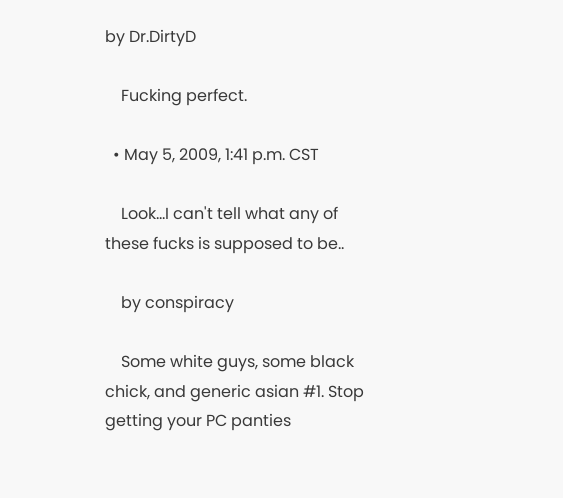by Dr.DirtyD

    Fucking perfect.

  • May 5, 2009, 1:41 p.m. CST

    Look...I can't tell what any of these fucks is supposed to be..

    by conspiracy

    Some white guys, some black chick, and generic asian #1. Stop getting your PC panties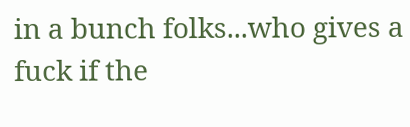in a bunch folks...who gives a fuck if the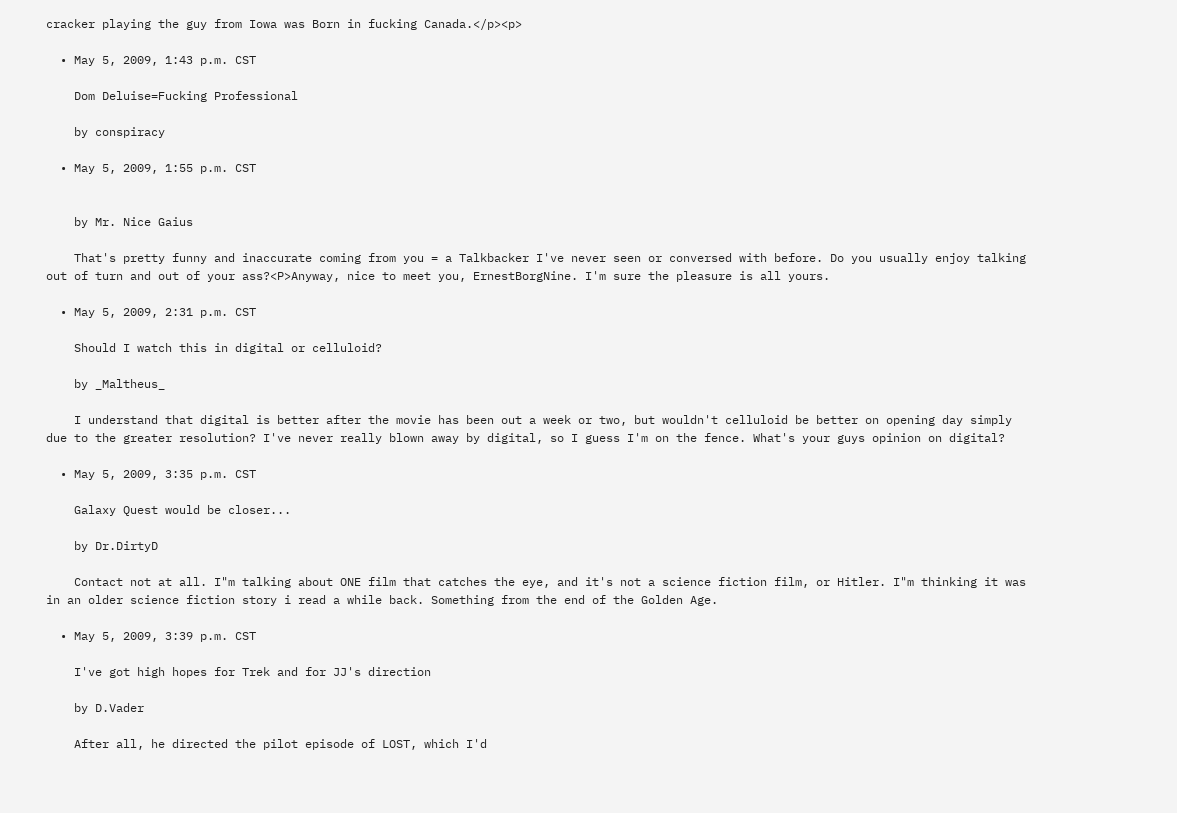cracker playing the guy from Iowa was Born in fucking Canada.</p><p>

  • May 5, 2009, 1:43 p.m. CST

    Dom Deluise=Fucking Professional

    by conspiracy

  • May 5, 2009, 1:55 p.m. CST


    by Mr. Nice Gaius

    That's pretty funny and inaccurate coming from you = a Talkbacker I've never seen or conversed with before. Do you usually enjoy talking out of turn and out of your ass?<P>Anyway, nice to meet you, ErnestBorgNine. I'm sure the pleasure is all yours.

  • May 5, 2009, 2:31 p.m. CST

    Should I watch this in digital or celluloid?

    by _Maltheus_

    I understand that digital is better after the movie has been out a week or two, but wouldn't celluloid be better on opening day simply due to the greater resolution? I've never really blown away by digital, so I guess I'm on the fence. What's your guys opinion on digital?

  • May 5, 2009, 3:35 p.m. CST

    Galaxy Quest would be closer...

    by Dr.DirtyD

    Contact not at all. I"m talking about ONE film that catches the eye, and it's not a science fiction film, or Hitler. I"m thinking it was in an older science fiction story i read a while back. Something from the end of the Golden Age.

  • May 5, 2009, 3:39 p.m. CST

    I've got high hopes for Trek and for JJ's direction

    by D.Vader

    After all, he directed the pilot episode of LOST, which I'd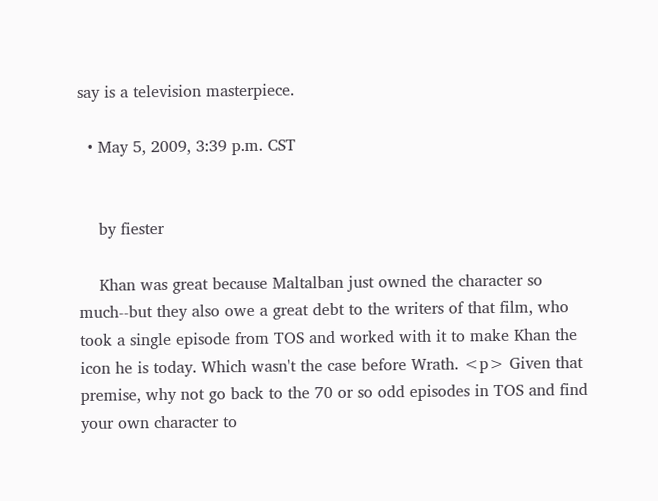say is a television masterpiece.

  • May 5, 2009, 3:39 p.m. CST


    by fiester

    Khan was great because Maltalban just owned the character so much--but they also owe a great debt to the writers of that film, who took a single episode from TOS and worked with it to make Khan the icon he is today. Which wasn't the case before Wrath. <p> Given that premise, why not go back to the 70 or so odd episodes in TOS and find your own character to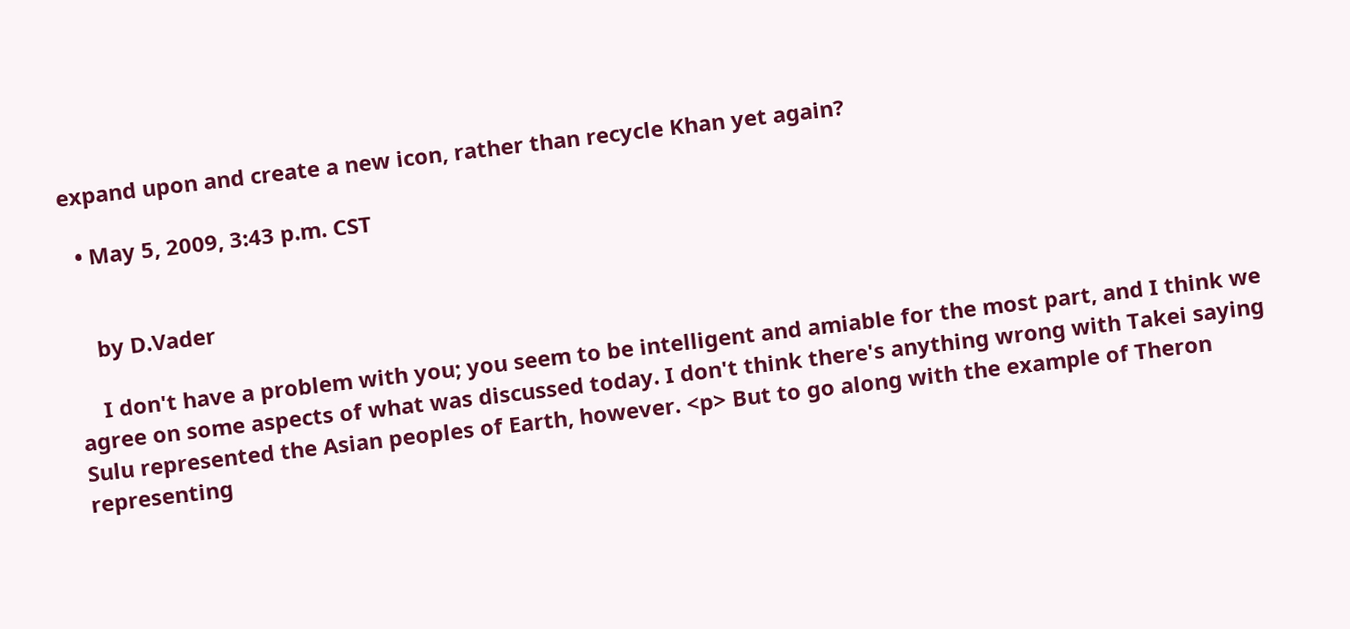expand upon and create a new icon, rather than recycle Khan yet again?

  • May 5, 2009, 3:43 p.m. CST


    by D.Vader

    I don't have a problem with you; you seem to be intelligent and amiable for the most part, and I think we agree on some aspects of what was discussed today. I don't think there's anything wrong with Takei saying Sulu represented the Asian peoples of Earth, however. <p> But to go along with the example of Theron representing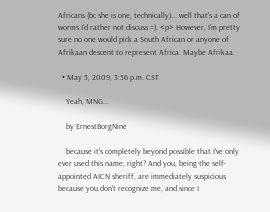Africans (bc she is one, technically)... well that's a can of worms I'd rather not discuss =). <p> However, I'm pretty sure no one would pick a South African or anyone of Afrikaan descent to represent Africa. Maybe Afrikaa.

  • May 5, 2009, 3:56 p.m. CST

    Yeah, MNG...

    by ErnestBorgNine

    because it's completely beyond possible that I've only ever used this name, right? And you, being the self-appointed AICN sheriff, are immediately suspicious because you don't recognize me, and since I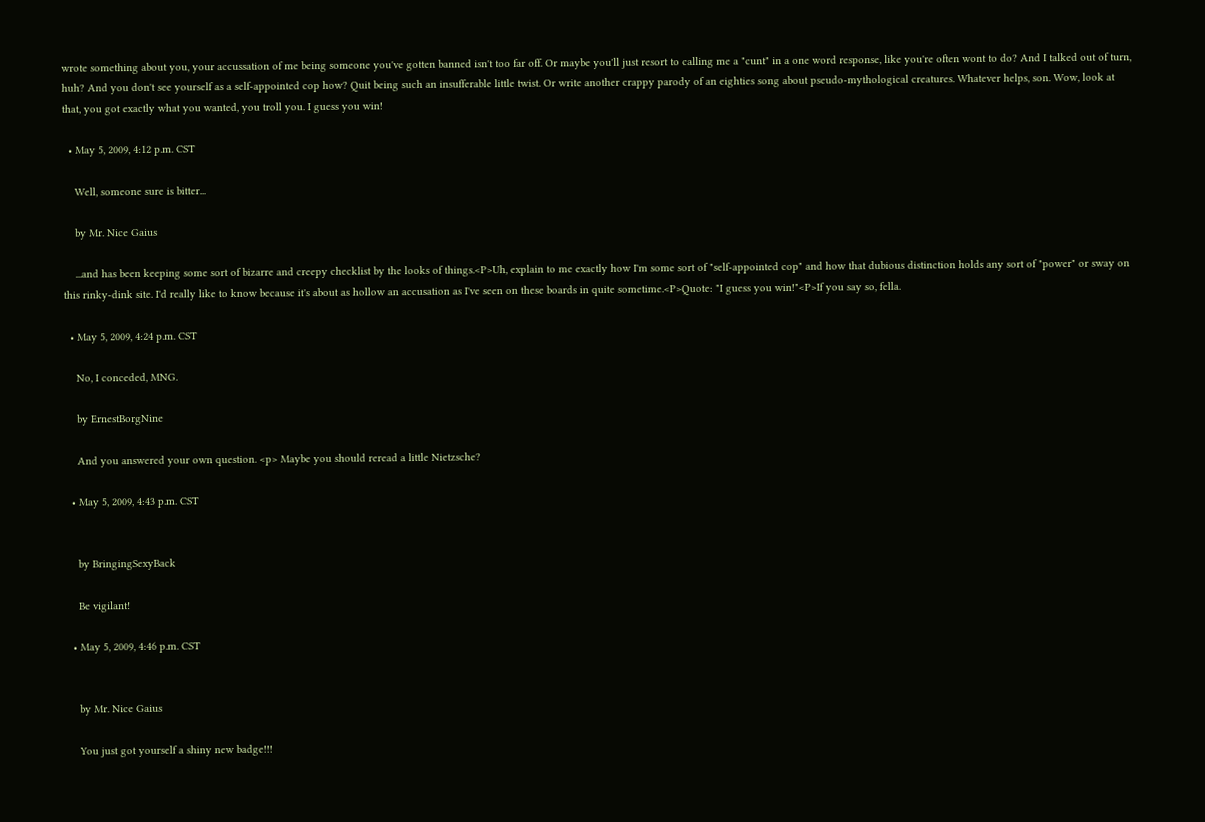wrote something about you, your accussation of me being someone you've gotten banned isn't too far off. Or maybe you'll just resort to calling me a "cunt" in a one word response, like you're often wont to do? And I talked out of turn, huh? And you don't see yourself as a self-appointed cop how? Quit being such an insufferable little twist. Or write another crappy parody of an eighties song about pseudo-mythological creatures. Whatever helps, son. Wow, look at that, you got exactly what you wanted, you troll you. I guess you win!

  • May 5, 2009, 4:12 p.m. CST

    Well, someone sure is bitter...

    by Mr. Nice Gaius

    ...and has been keeping some sort of bizarre and creepy checklist by the looks of things.<P>Uh, explain to me exactly how I'm some sort of "self-appointed cop" and how that dubious distinction holds any sort of "power" or sway on this rinky-dink site. I'd really like to know because it's about as hollow an accusation as I've seen on these boards in quite sometime.<P>Quote: "I guess you win!"<P>If you say so, fella.

  • May 5, 2009, 4:24 p.m. CST

    No, I conceded, MNG.

    by ErnestBorgNine

    And you answered your own question. <p> Maybe you should reread a little Nietzsche?

  • May 5, 2009, 4:43 p.m. CST


    by BringingSexyBack

    Be vigilant!

  • May 5, 2009, 4:46 p.m. CST


    by Mr. Nice Gaius

    You just got yourself a shiny new badge!!!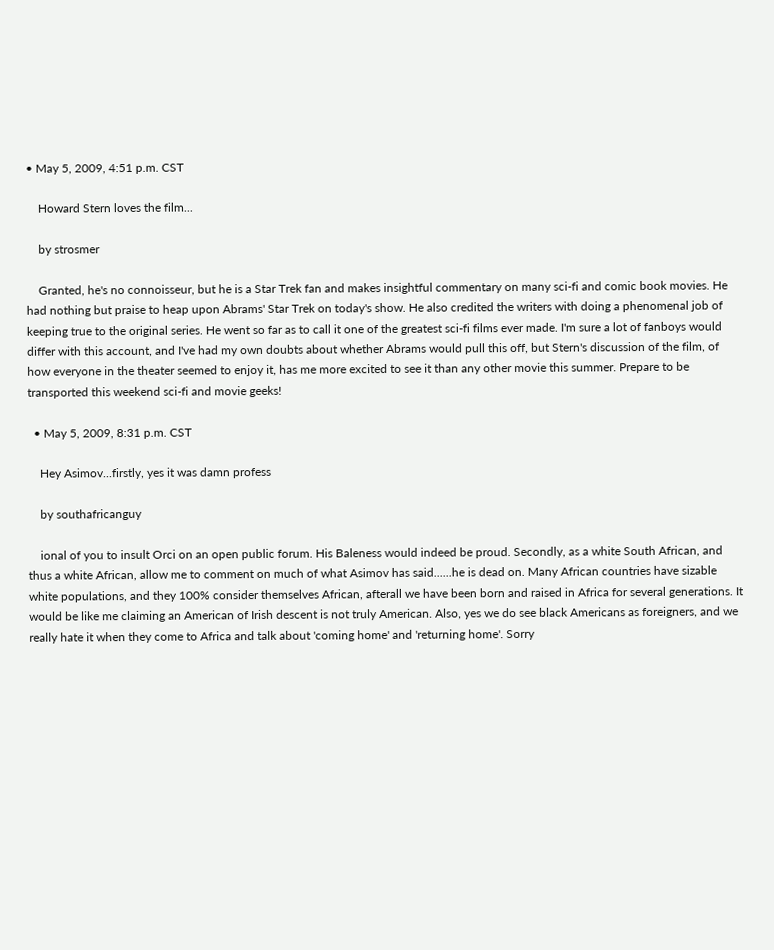• May 5, 2009, 4:51 p.m. CST

    Howard Stern loves the film...

    by strosmer

    Granted, he's no connoisseur, but he is a Star Trek fan and makes insightful commentary on many sci-fi and comic book movies. He had nothing but praise to heap upon Abrams' Star Trek on today's show. He also credited the writers with doing a phenomenal job of keeping true to the original series. He went so far as to call it one of the greatest sci-fi films ever made. I'm sure a lot of fanboys would differ with this account, and I've had my own doubts about whether Abrams would pull this off, but Stern's discussion of the film, of how everyone in the theater seemed to enjoy it, has me more excited to see it than any other movie this summer. Prepare to be transported this weekend sci-fi and movie geeks!

  • May 5, 2009, 8:31 p.m. CST

    Hey Asimov...firstly, yes it was damn profess

    by southafricanguy

    ional of you to insult Orci on an open public forum. His Baleness would indeed be proud. Secondly, as a white South African, and thus a white African, allow me to comment on much of what Asimov has said......he is dead on. Many African countries have sizable white populations, and they 100% consider themselves African, afterall we have been born and raised in Africa for several generations. It would be like me claiming an American of Irish descent is not truly American. Also, yes we do see black Americans as foreigners, and we really hate it when they come to Africa and talk about 'coming home' and 'returning home'. Sorry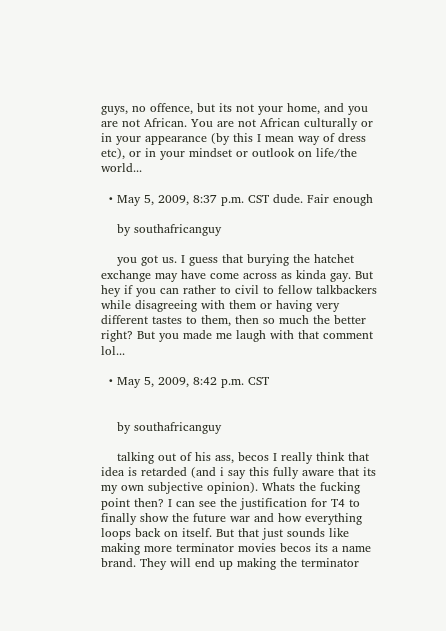guys, no offence, but its not your home, and you are not African. You are not African culturally or in your appearance (by this I mean way of dress etc), or in your mindset or outlook on life/the world...

  • May 5, 2009, 8:37 p.m. CST dude. Fair enough

    by southafricanguy

    you got us. I guess that burying the hatchet exchange may have come across as kinda gay. But hey if you can rather to civil to fellow talkbackers while disagreeing with them or having very different tastes to them, then so much the better right? But you made me laugh with that comment lol...

  • May 5, 2009, 8:42 p.m. CST


    by southafricanguy

    talking out of his ass, becos I really think that idea is retarded (and i say this fully aware that its my own subjective opinion). Whats the fucking point then? I can see the justification for T4 to finally show the future war and how everything loops back on itself. But that just sounds like making more terminator movies becos its a name brand. They will end up making the terminator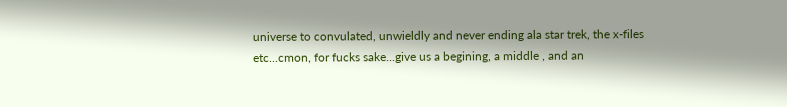universe to convulated, unwieldly and never ending ala star trek, the x-files etc...cmon, for fucks sake...give us a begining, a middle , and an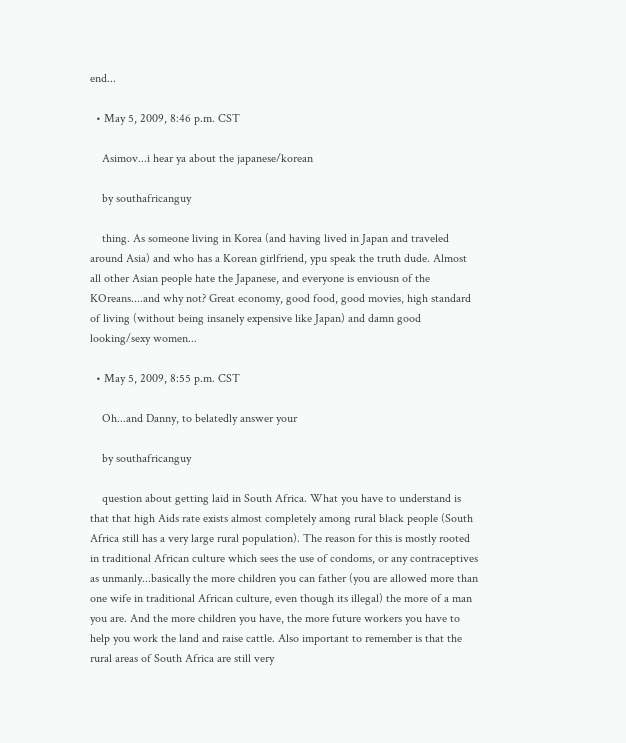end...

  • May 5, 2009, 8:46 p.m. CST

    Asimov...i hear ya about the japanese/korean

    by southafricanguy

    thing. As someone living in Korea (and having lived in Japan and traveled around Asia) and who has a Korean girlfriend, ypu speak the truth dude. Almost all other Asian people hate the Japanese, and everyone is enviousn of the KOreans....and why not? Great economy, good food, good movies, high standard of living (without being insanely expensive like Japan) and damn good looking/sexy women...

  • May 5, 2009, 8:55 p.m. CST

    Oh...and Danny, to belatedly answer your

    by southafricanguy

    question about getting laid in South Africa. What you have to understand is that that high Aids rate exists almost completely among rural black people (South Africa still has a very large rural population). The reason for this is mostly rooted in traditional African culture which sees the use of condoms, or any contraceptives as unmanly...basically the more children you can father (you are allowed more than one wife in traditional African culture, even though its illegal) the more of a man you are. And the more children you have, the more future workers you have to help you work the land and raise cattle. Also important to remember is that the rural areas of South Africa are still very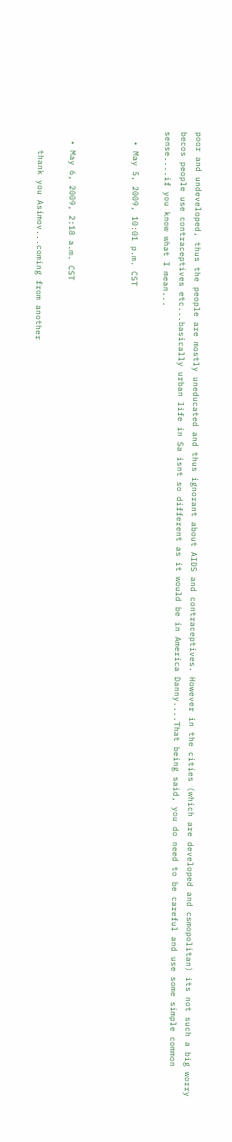poor and undeveloped, thus the people are mostly uneducated and thus ignorant about AIDS and contraceptives. However in the cities (which are developed and csmopolitan) its not such a big worry becos people use contraceptives etc...basically urban life in Sa isnt so different as it would be in America Danny....That being said, you do need to be careful and use some simple common sense....if you know what I mean...

  • May 5, 2009, 10:01 p.m. CST



  • May 6, 2009, 2:18 a.m. CST

    thank you Asimov...coming from another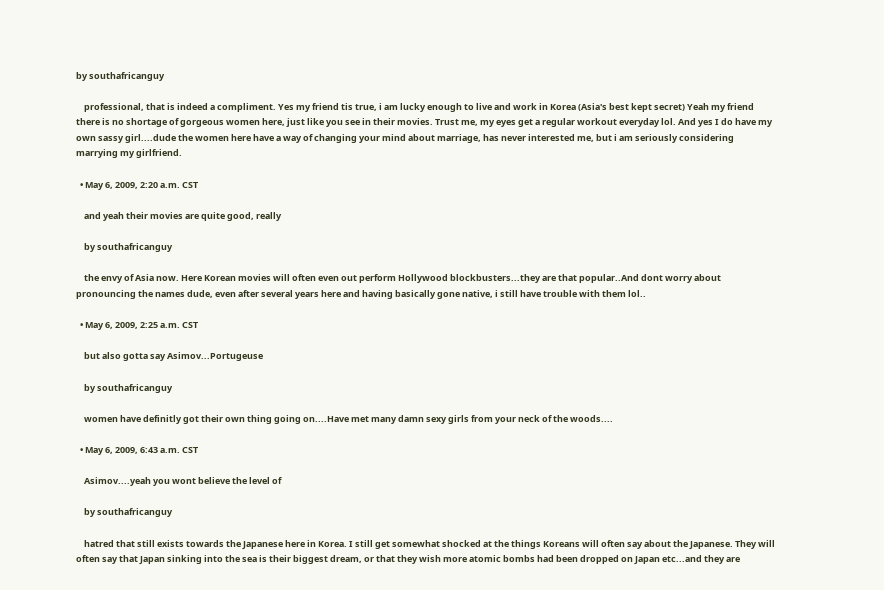by southafricanguy

    professional, that is indeed a compliment. Yes my friend tis true, i am lucky enough to live and work in Korea (Asia's best kept secret) Yeah my friend there is no shortage of gorgeous women here, just like you see in their movies. Trust me, my eyes get a regular workout everyday lol. And yes I do have my own sassy girl....dude the women here have a way of changing your mind about marriage, has never interested me, but i am seriously considering marrying my girlfriend.

  • May 6, 2009, 2:20 a.m. CST

    and yeah their movies are quite good, really

    by southafricanguy

    the envy of Asia now. Here Korean movies will often even out perform Hollywood blockbusters...they are that popular..And dont worry about pronouncing the names dude, even after several years here and having basically gone native, i still have trouble with them lol..

  • May 6, 2009, 2:25 a.m. CST

    but also gotta say Asimov...Portugeuse

    by southafricanguy

    women have definitly got their own thing going on....Have met many damn sexy girls from your neck of the woods....

  • May 6, 2009, 6:43 a.m. CST

    Asimov....yeah you wont believe the level of

    by southafricanguy

    hatred that still exists towards the Japanese here in Korea. I still get somewhat shocked at the things Koreans will often say about the Japanese. They will often say that Japan sinking into the sea is their biggest dream, or that they wish more atomic bombs had been dropped on Japan etc...and they are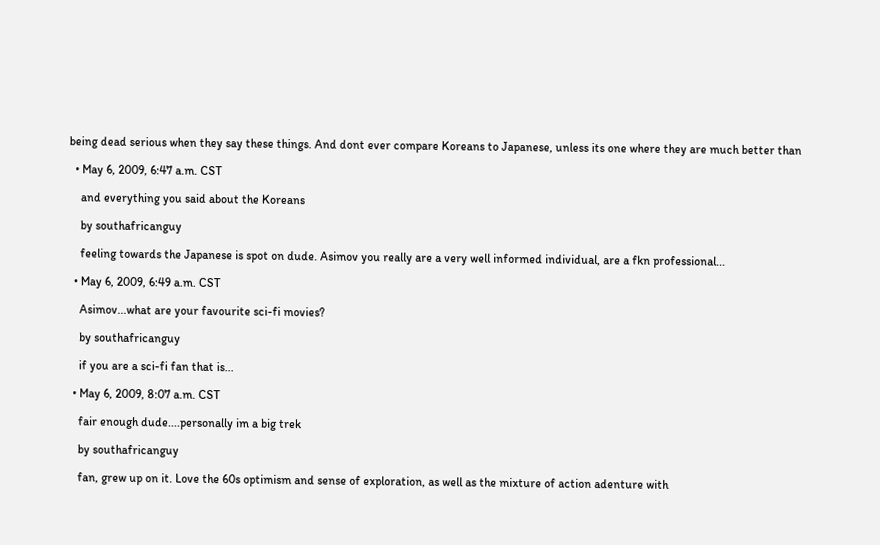being dead serious when they say these things. And dont ever compare Koreans to Japanese, unless its one where they are much better than

  • May 6, 2009, 6:47 a.m. CST

    and everything you said about the Koreans

    by southafricanguy

    feeling towards the Japanese is spot on dude. Asimov you really are a very well informed individual, are a fkn professional...

  • May 6, 2009, 6:49 a.m. CST

    Asimov...what are your favourite sci-fi movies?

    by southafricanguy

    if you are a sci-fi fan that is...

  • May 6, 2009, 8:07 a.m. CST

    fair enough dude....personally im a big trek

    by southafricanguy

    fan, grew up on it. Love the 60s optimism and sense of exploration, as well as the mixture of action adenture with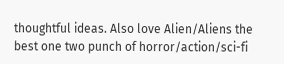thoughtful ideas. Also love Alien/Aliens the best one two punch of horror/action/sci-fi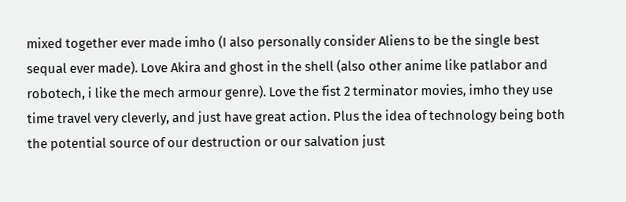mixed together ever made imho (I also personally consider Aliens to be the single best sequal ever made). Love Akira and ghost in the shell (also other anime like patlabor and robotech, i like the mech armour genre). Love the fist 2 terminator movies, imho they use time travel very cleverly, and just have great action. Plus the idea of technology being both the potential source of our destruction or our salvation just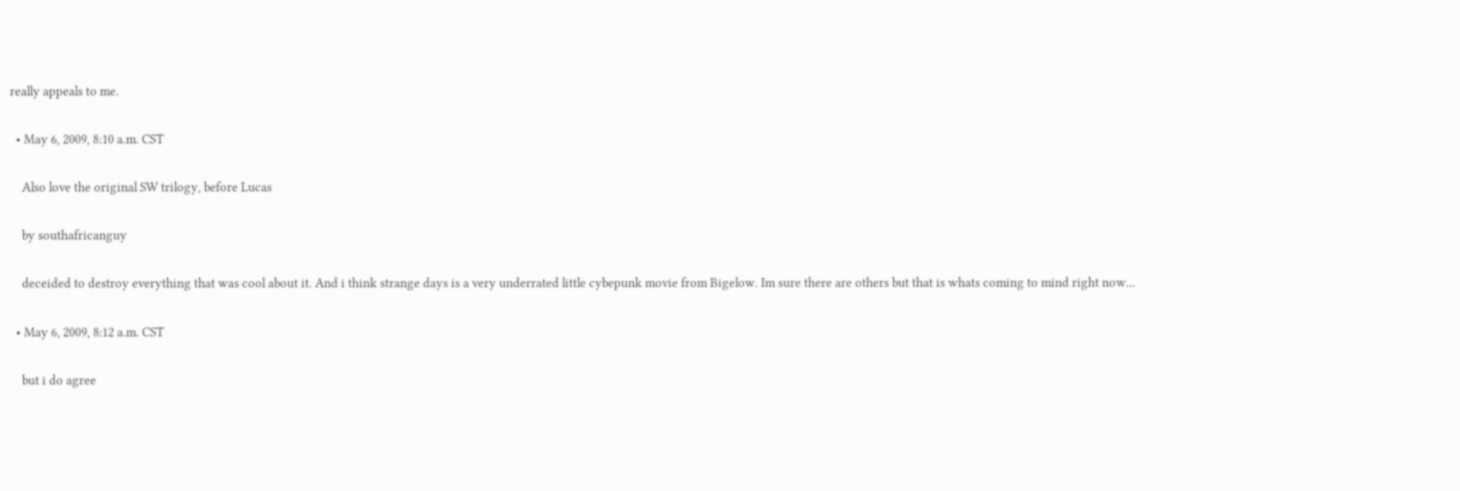really appeals to me.

  • May 6, 2009, 8:10 a.m. CST

    Also love the original SW trilogy, before Lucas

    by southafricanguy

    deceided to destroy everything that was cool about it. And i think strange days is a very underrated little cybepunk movie from Bigelow. Im sure there are others but that is whats coming to mind right now...

  • May 6, 2009, 8:12 a.m. CST

    but i do agree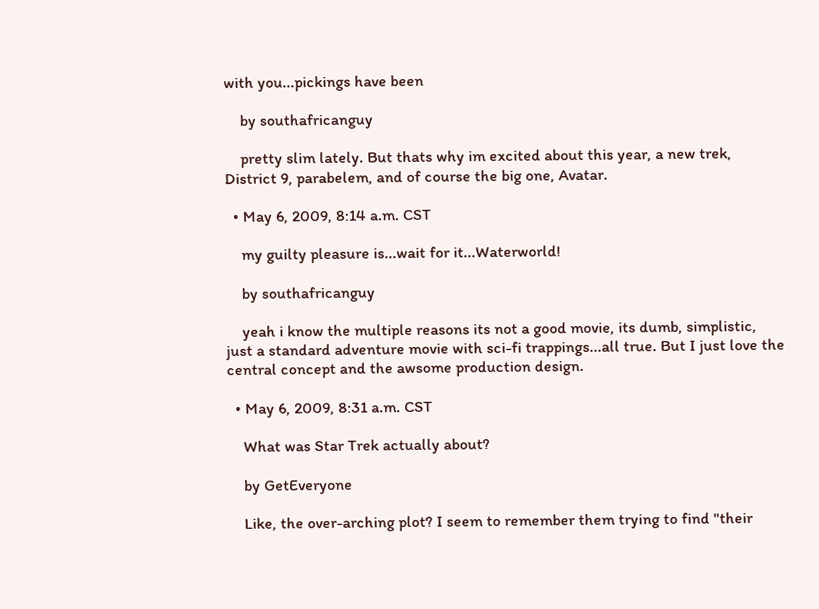with you...pickings have been

    by southafricanguy

    pretty slim lately. But thats why im excited about this year, a new trek, District 9, parabelem, and of course the big one, Avatar.

  • May 6, 2009, 8:14 a.m. CST

    my guilty pleasure is...wait for it...Waterworld!

    by southafricanguy

    yeah i know the multiple reasons its not a good movie, its dumb, simplistic, just a standard adventure movie with sci-fi trappings...all true. But I just love the central concept and the awsome production design.

  • May 6, 2009, 8:31 a.m. CST

    What was Star Trek actually about?

    by GetEveryone

    Like, the over-arching plot? I seem to remember them trying to find "their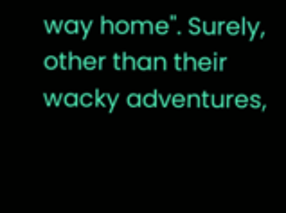way home". Surely, other than their wacky adventures,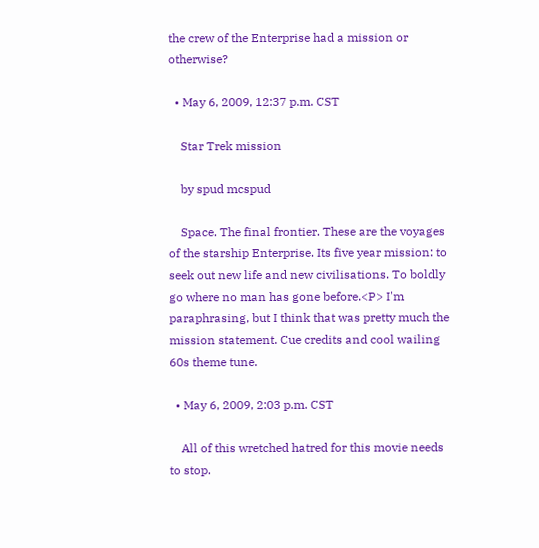the crew of the Enterprise had a mission or otherwise?

  • May 6, 2009, 12:37 p.m. CST

    Star Trek mission

    by spud mcspud

    Space. The final frontier. These are the voyages of the starship Enterprise. Its five year mission: to seek out new life and new civilisations. To boldly go where no man has gone before.<P> I'm paraphrasing, but I think that was pretty much the mission statement. Cue credits and cool wailing 60s theme tune.

  • May 6, 2009, 2:03 p.m. CST

    All of this wretched hatred for this movie needs to stop.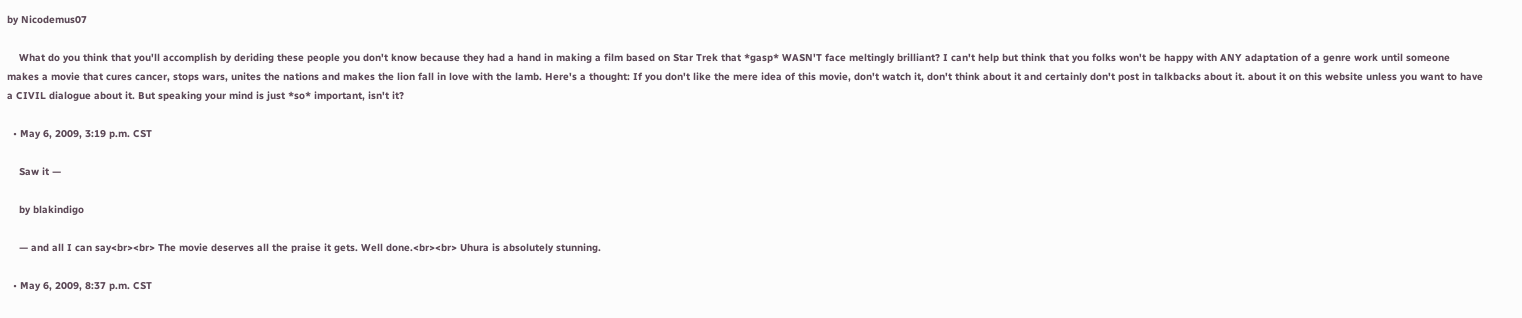by Nicodemus07

    What do you think that you'll accomplish by deriding these people you don't know because they had a hand in making a film based on Star Trek that *gasp* WASN'T face meltingly brilliant? I can't help but think that you folks won't be happy with ANY adaptation of a genre work until someone makes a movie that cures cancer, stops wars, unites the nations and makes the lion fall in love with the lamb. Here's a thought: If you don't like the mere idea of this movie, don't watch it, don't think about it and certainly don't post in talkbacks about it. about it on this website unless you want to have a CIVIL dialogue about it. But speaking your mind is just *so* important, isn't it?

  • May 6, 2009, 3:19 p.m. CST

    Saw it —

    by blakindigo

    — and all I can say<br><br> The movie deserves all the praise it gets. Well done.<br><br> Uhura is absolutely stunning.

  • May 6, 2009, 8:37 p.m. CST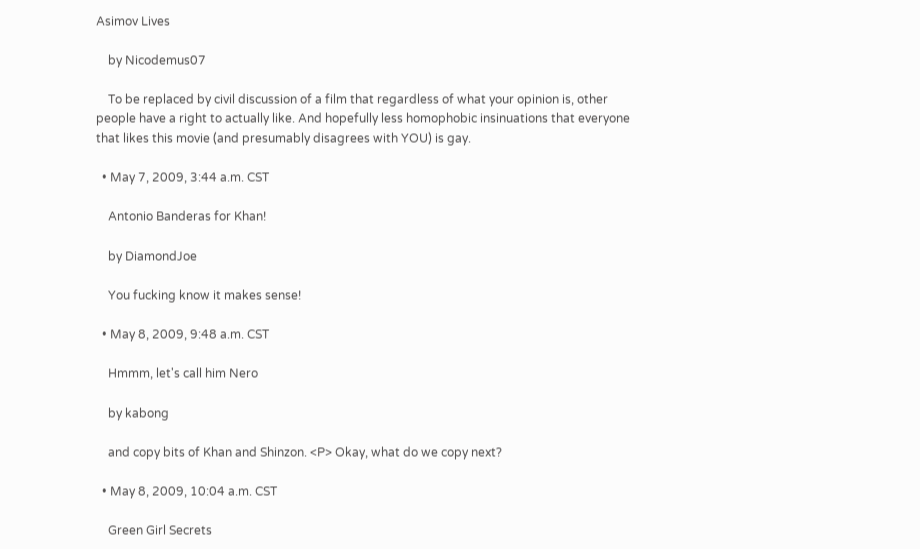Asimov Lives

    by Nicodemus07

    To be replaced by civil discussion of a film that regardless of what your opinion is, other people have a right to actually like. And hopefully less homophobic insinuations that everyone that likes this movie (and presumably disagrees with YOU) is gay.

  • May 7, 2009, 3:44 a.m. CST

    Antonio Banderas for Khan!

    by DiamondJoe

    You fucking know it makes sense!

  • May 8, 2009, 9:48 a.m. CST

    Hmmm, let's call him Nero

    by kabong

    and copy bits of Khan and Shinzon. <P> Okay, what do we copy next?

  • May 8, 2009, 10:04 a.m. CST

    Green Girl Secrets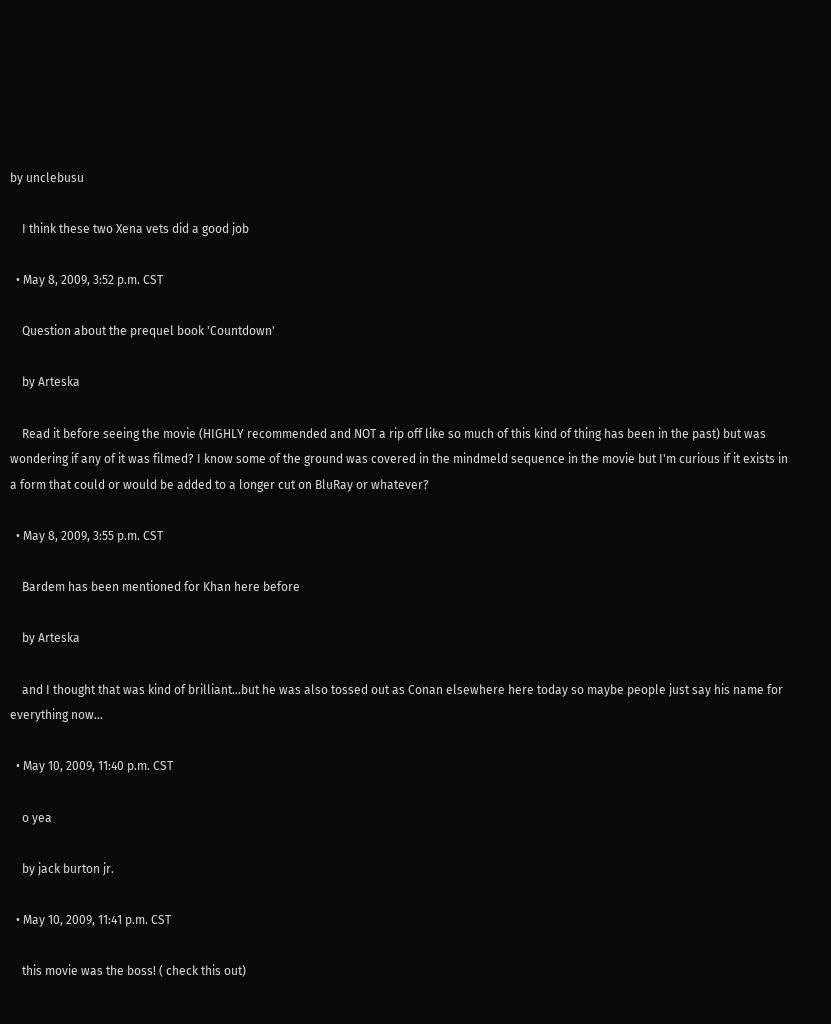by unclebusu

    I think these two Xena vets did a good job

  • May 8, 2009, 3:52 p.m. CST

    Question about the prequel book 'Countdown'

    by Arteska

    Read it before seeing the movie (HIGHLY recommended and NOT a rip off like so much of this kind of thing has been in the past) but was wondering if any of it was filmed? I know some of the ground was covered in the mindmeld sequence in the movie but I'm curious if it exists in a form that could or would be added to a longer cut on BluRay or whatever?

  • May 8, 2009, 3:55 p.m. CST

    Bardem has been mentioned for Khan here before

    by Arteska

    and I thought that was kind of brilliant...but he was also tossed out as Conan elsewhere here today so maybe people just say his name for everything now...

  • May 10, 2009, 11:40 p.m. CST

    o yea

    by jack burton jr.

  • May 10, 2009, 11:41 p.m. CST

    this movie was the boss! ( check this out)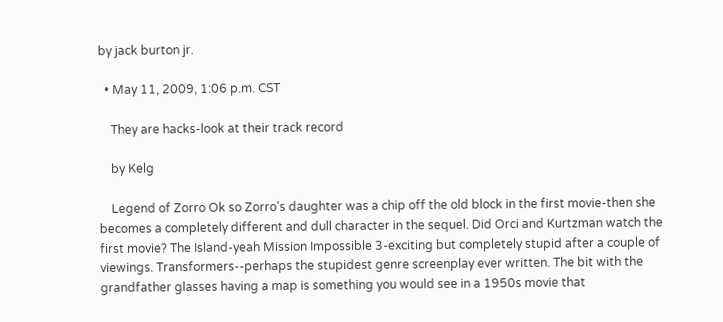by jack burton jr.

  • May 11, 2009, 1:06 p.m. CST

    They are hacks-look at their track record

    by Kelg

    Legend of Zorro Ok so Zorro's daughter was a chip off the old block in the first movie-then she becomes a completely different and dull character in the sequel. Did Orci and Kurtzman watch the first movie? The Island-yeah Mission Impossible 3-exciting but completely stupid after a couple of viewings. Transformers--perhaps the stupidest genre screenplay ever written. The bit with the grandfather glasses having a map is something you would see in a 1950s movie that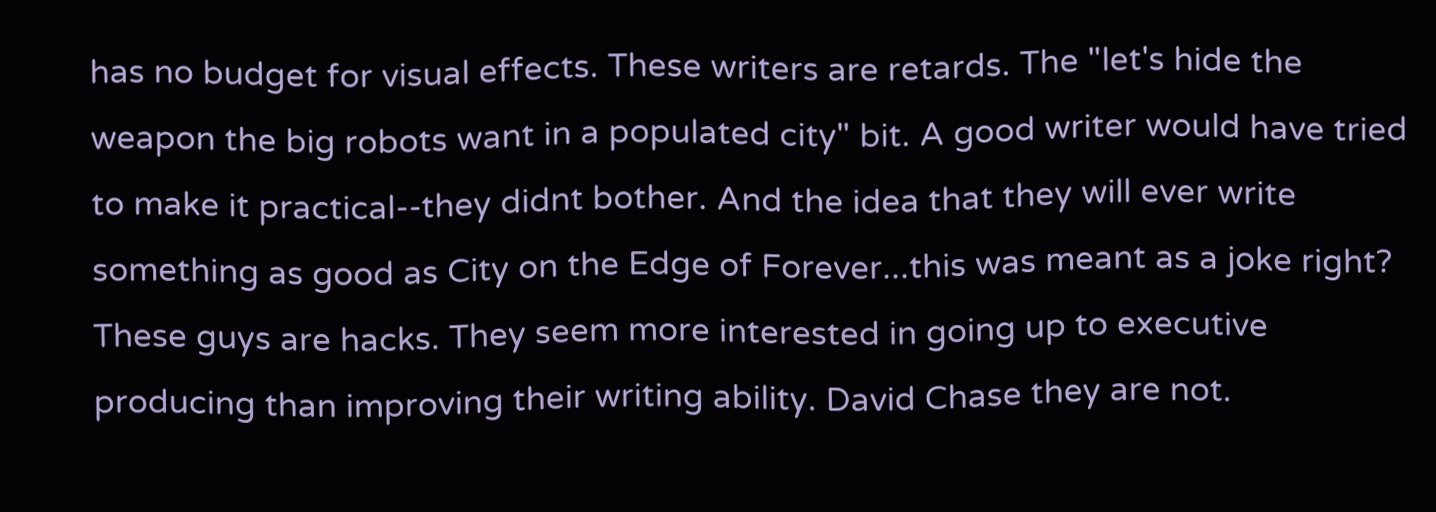has no budget for visual effects. These writers are retards. The "let's hide the weapon the big robots want in a populated city" bit. A good writer would have tried to make it practical--they didnt bother. And the idea that they will ever write something as good as City on the Edge of Forever...this was meant as a joke right? These guys are hacks. They seem more interested in going up to executive producing than improving their writing ability. David Chase they are not.